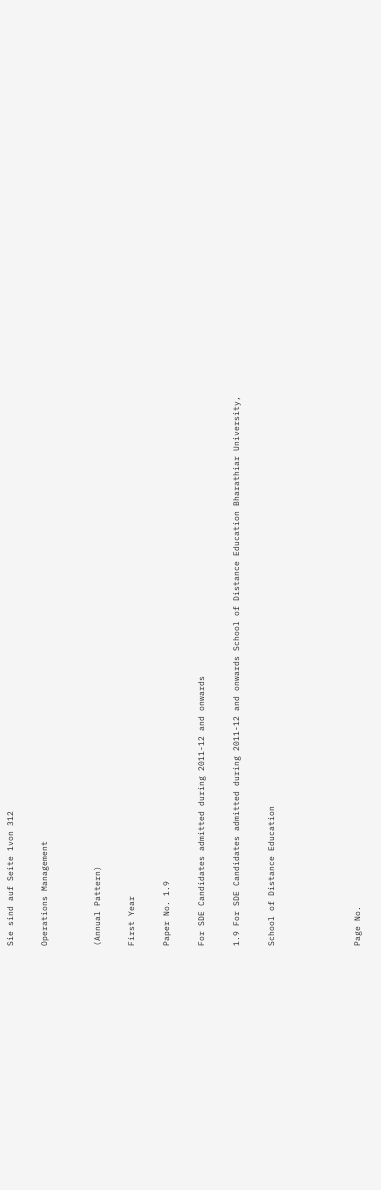Sie sind auf Seite 1von 312

Operations Management


(Annual Pattern)

First Year

Paper No. 1.9

For SDE Candidates admitted during 2011-12 and onwards

1.9 For SDE Candidates admitted during 2011-12 and onwards School of Distance Education Bharathiar University,

School of Distance Education




Page No.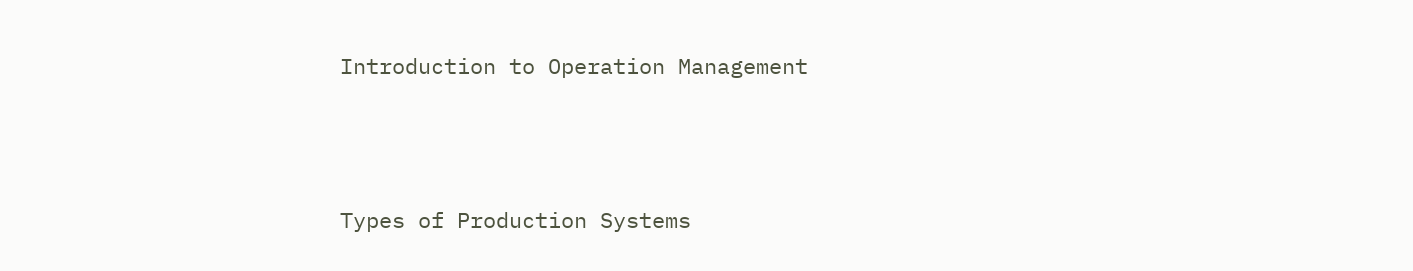Introduction to Operation Management




Types of Production Systems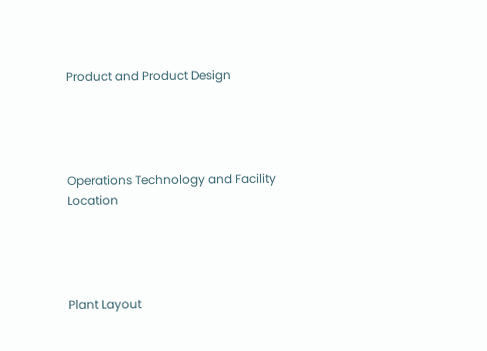Product and Product Design




Operations Technology and Facility Location




Plant Layout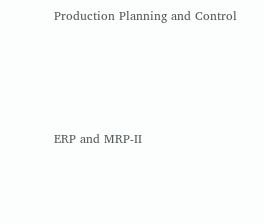Production Planning and Control




ERP and MRP-II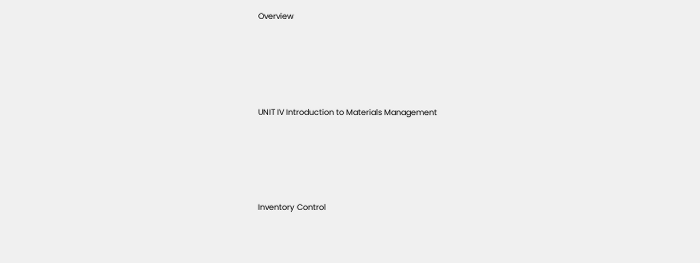Overview




UNIT IV Introduction to Materials Management




Inventory Control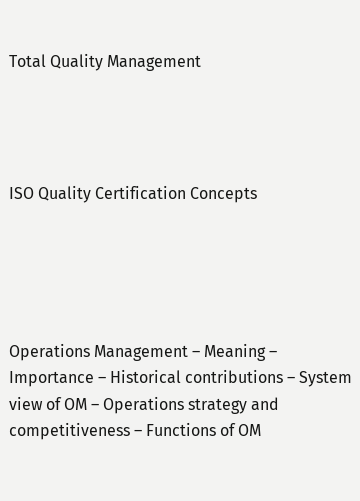Total Quality Management




ISO Quality Certification Concepts





Operations Management – Meaning – Importance – Historical contributions – System view of OM – Operations strategy and competitiveness – Functions of OM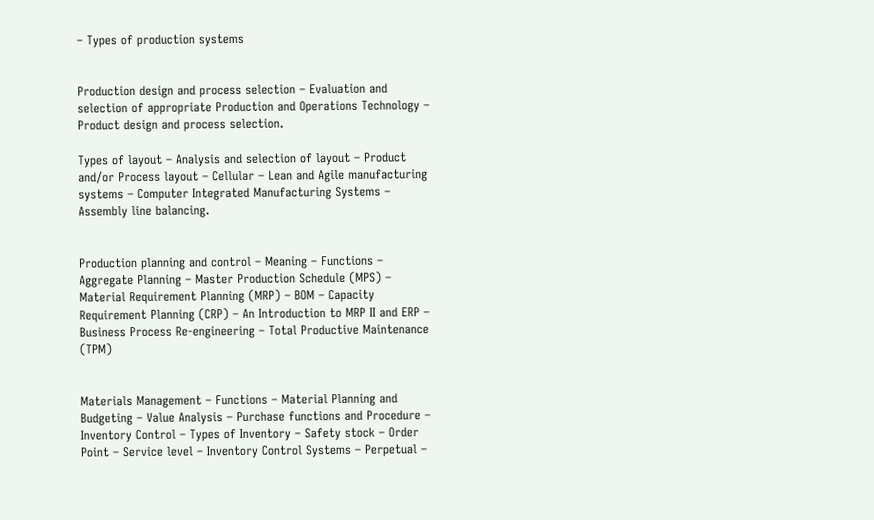– Types of production systems


Production design and process selection – Evaluation and selection of appropriate Production and Operations Technology – Product design and process selection.

Types of layout – Analysis and selection of layout – Product and/or Process layout – Cellular – Lean and Agile manufacturing systems – Computer Integrated Manufacturing Systems – Assembly line balancing.


Production planning and control – Meaning – Functions – Aggregate Planning – Master Production Schedule (MPS) – Material Requirement Planning (MRP) – BOM – Capacity Requirement Planning (CRP) – An Introduction to MRP II and ERP – Business Process Re-engineering – Total Productive Maintenance (TPM)


Materials Management – Functions – Material Planning and Budgeting – Value Analysis – Purchase functions and Procedure – Inventory Control – Types of Inventory – Safety stock – Order Point – Service level – Inventory Control Systems – Perpetual –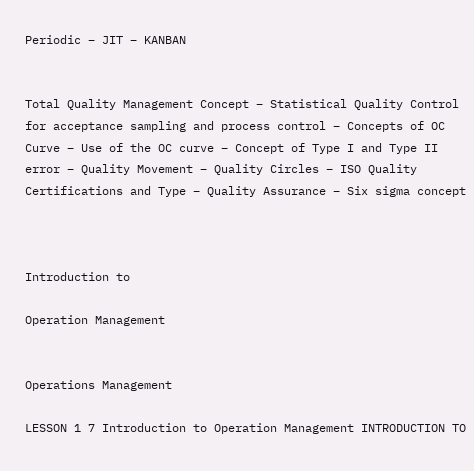Periodic – JIT – KANBAN


Total Quality Management Concept – Statistical Quality Control for acceptance sampling and process control – Concepts of OC Curve – Use of the OC curve – Concept of Type I and Type II error – Quality Movement – Quality Circles – ISO Quality Certifications and Type – Quality Assurance – Six sigma concept



Introduction to

Operation Management


Operations Management

LESSON 1 7 Introduction to Operation Management INTRODUCTION TO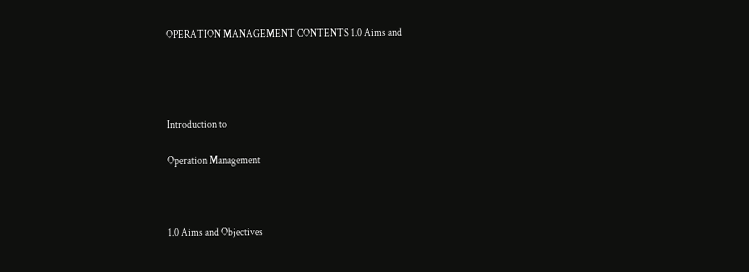OPERATION MANAGEMENT CONTENTS 1.0 Aims and




Introduction to

Operation Management



1.0 Aims and Objectives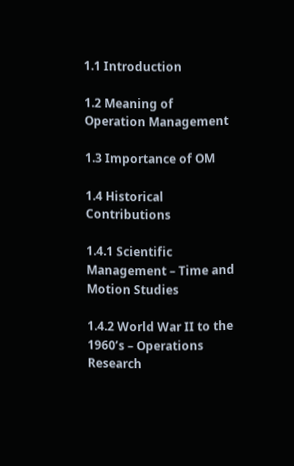1.1 Introduction

1.2 Meaning of Operation Management

1.3 Importance of OM

1.4 Historical Contributions

1.4.1 Scientific Management – Time and Motion Studies

1.4.2 World War II to the 1960’s – Operations Research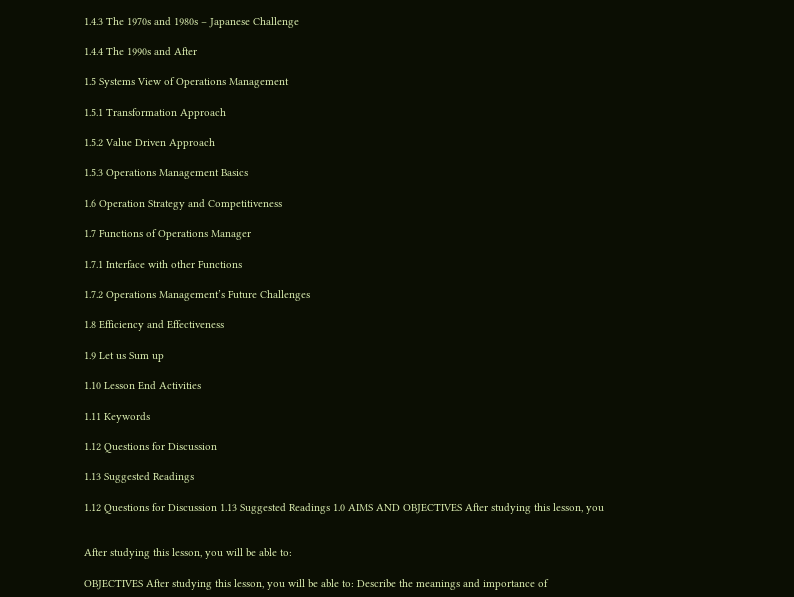1.4.3 The 1970s and 1980s – Japanese Challenge

1.4.4 The 1990s and After

1.5 Systems View of Operations Management

1.5.1 Transformation Approach

1.5.2 Value Driven Approach

1.5.3 Operations Management Basics

1.6 Operation Strategy and Competitiveness

1.7 Functions of Operations Manager

1.7.1 Interface with other Functions

1.7.2 Operations Management’s Future Challenges

1.8 Efficiency and Effectiveness

1.9 Let us Sum up

1.10 Lesson End Activities

1.11 Keywords

1.12 Questions for Discussion

1.13 Suggested Readings

1.12 Questions for Discussion 1.13 Suggested Readings 1.0 AIMS AND OBJECTIVES After studying this lesson, you


After studying this lesson, you will be able to:

OBJECTIVES After studying this lesson, you will be able to: Describe the meanings and importance of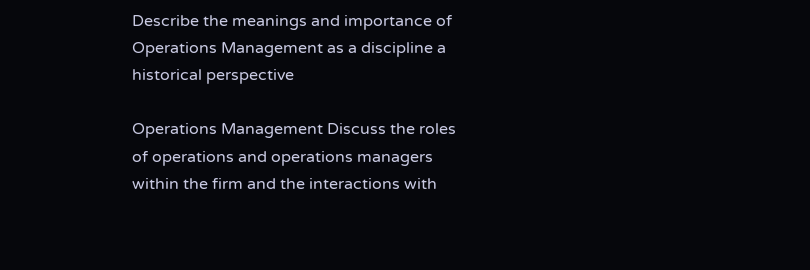Describe the meanings and importance of Operations Management as a discipline a historical perspective

Operations Management Discuss the roles of operations and operations managers within the firm and the interactions with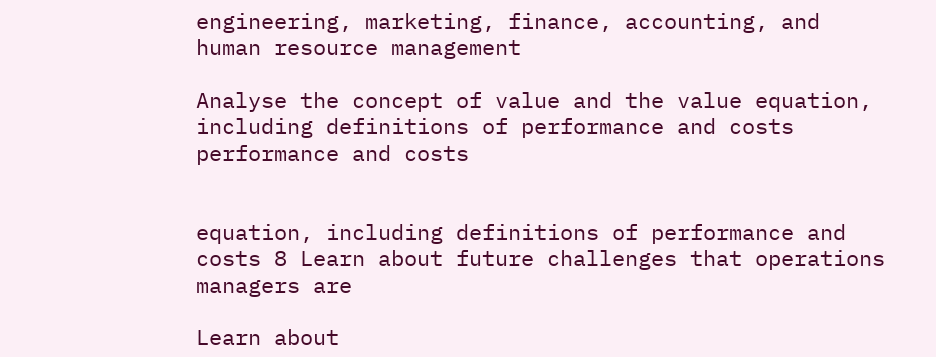engineering, marketing, finance, accounting, and human resource management

Analyse the concept of value and the value equation, including definitions of performance and costs performance and costs


equation, including definitions of performance and costs 8 Learn about future challenges that operations managers are

Learn about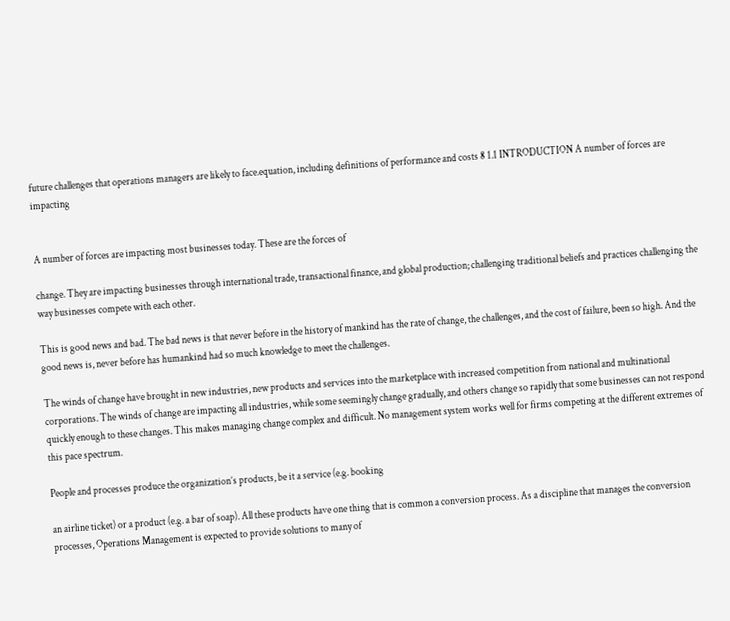future challenges that operations managers are likely to face.equation, including definitions of performance and costs 8 1.1 INTRODUCTION A number of forces are impacting


A number of forces are impacting most businesses today. These are the forces of

change. They are impacting businesses through international trade, transactional finance, and global production; challenging traditional beliefs and practices challenging the way businesses compete with each other.

This is good news and bad. The bad news is that never before in the history of mankind has the rate of change, the challenges, and the cost of failure, been so high. And the good news is, never before has humankind had so much knowledge to meet the challenges.

The winds of change have brought in new industries, new products and services into the marketplace with increased competition from national and multinational corporations. The winds of change are impacting all industries, while some seemingly change gradually, and others change so rapidly that some businesses can not respond quickly enough to these changes. This makes managing change complex and difficult. No management system works well for firms competing at the different extremes of this pace spectrum.

People and processes produce the organization’s products, be it a service (e.g. booking

an airline ticket) or a product (e.g. a bar of soap). All these products have one thing that is common a conversion process. As a discipline that manages the conversion processes, Operations Management is expected to provide solutions to many of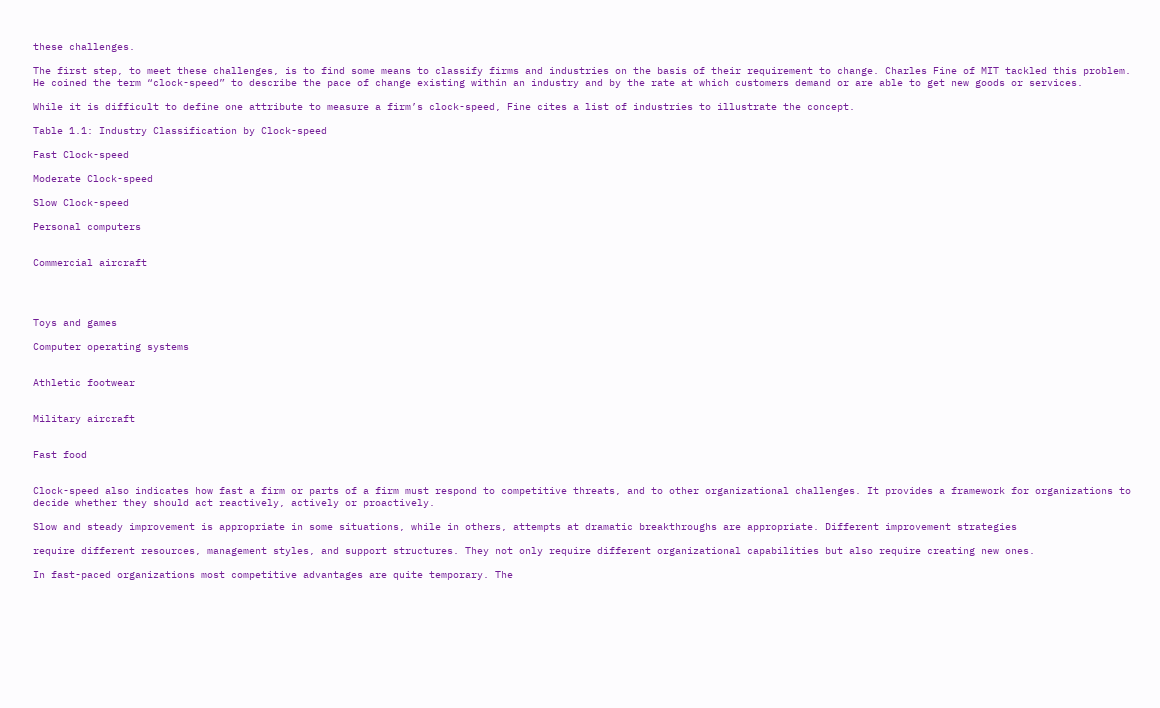these challenges.

The first step, to meet these challenges, is to find some means to classify firms and industries on the basis of their requirement to change. Charles Fine of MIT tackled this problem. He coined the term “clock-speed” to describe the pace of change existing within an industry and by the rate at which customers demand or are able to get new goods or services.

While it is difficult to define one attribute to measure a firm’s clock-speed, Fine cites a list of industries to illustrate the concept.

Table 1.1: Industry Classification by Clock-speed

Fast Clock-speed

Moderate Clock-speed

Slow Clock-speed

Personal computers


Commercial aircraft




Toys and games

Computer operating systems


Athletic footwear


Military aircraft


Fast food


Clock-speed also indicates how fast a firm or parts of a firm must respond to competitive threats, and to other organizational challenges. It provides a framework for organizations to decide whether they should act reactively, actively or proactively.

Slow and steady improvement is appropriate in some situations, while in others, attempts at dramatic breakthroughs are appropriate. Different improvement strategies

require different resources, management styles, and support structures. They not only require different organizational capabilities but also require creating new ones.

In fast-paced organizations most competitive advantages are quite temporary. The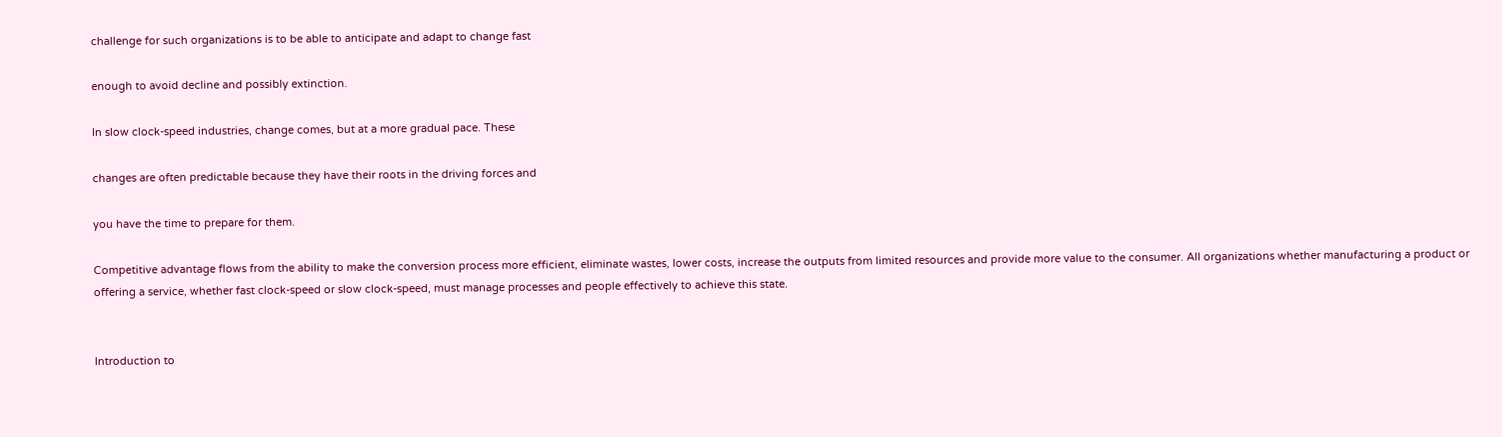challenge for such organizations is to be able to anticipate and adapt to change fast

enough to avoid decline and possibly extinction.

In slow clock-speed industries, change comes, but at a more gradual pace. These

changes are often predictable because they have their roots in the driving forces and

you have the time to prepare for them.

Competitive advantage flows from the ability to make the conversion process more efficient, eliminate wastes, lower costs, increase the outputs from limited resources and provide more value to the consumer. All organizations whether manufacturing a product or offering a service, whether fast clock-speed or slow clock-speed, must manage processes and people effectively to achieve this state.


Introduction to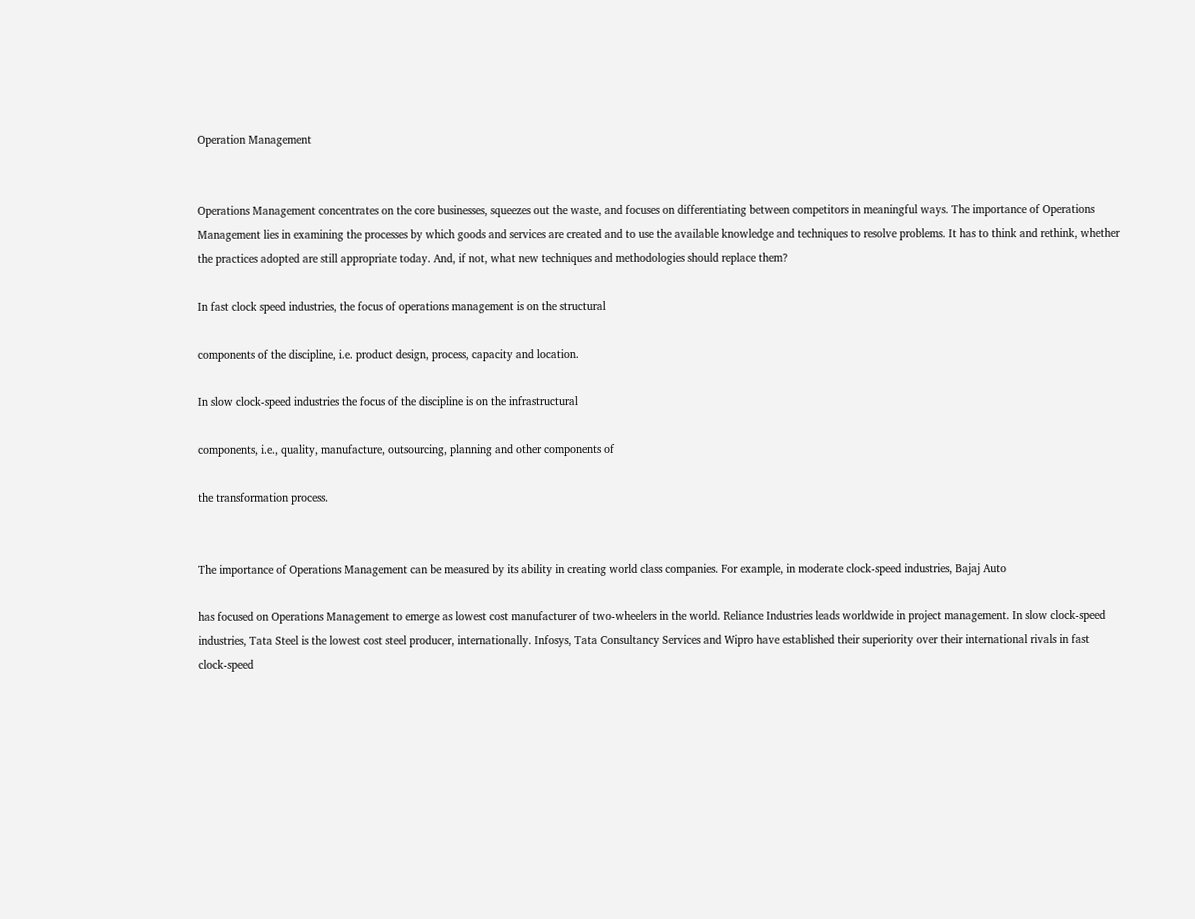Operation Management


Operations Management concentrates on the core businesses, squeezes out the waste, and focuses on differentiating between competitors in meaningful ways. The importance of Operations Management lies in examining the processes by which goods and services are created and to use the available knowledge and techniques to resolve problems. It has to think and rethink, whether the practices adopted are still appropriate today. And, if not, what new techniques and methodologies should replace them?

In fast clock speed industries, the focus of operations management is on the structural

components of the discipline, i.e. product design, process, capacity and location.

In slow clock-speed industries the focus of the discipline is on the infrastructural

components, i.e., quality, manufacture, outsourcing, planning and other components of

the transformation process.


The importance of Operations Management can be measured by its ability in creating world class companies. For example, in moderate clock-speed industries, Bajaj Auto

has focused on Operations Management to emerge as lowest cost manufacturer of two-wheelers in the world. Reliance Industries leads worldwide in project management. In slow clock-speed industries, Tata Steel is the lowest cost steel producer, internationally. Infosys, Tata Consultancy Services and Wipro have established their superiority over their international rivals in fast clock-speed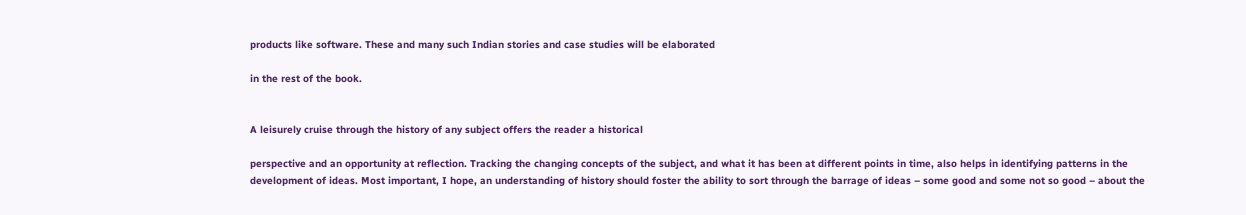products like software. These and many such Indian stories and case studies will be elaborated

in the rest of the book.


A leisurely cruise through the history of any subject offers the reader a historical

perspective and an opportunity at reflection. Tracking the changing concepts of the subject, and what it has been at different points in time, also helps in identifying patterns in the development of ideas. Most important, I hope, an understanding of history should foster the ability to sort through the barrage of ideas – some good and some not so good – about the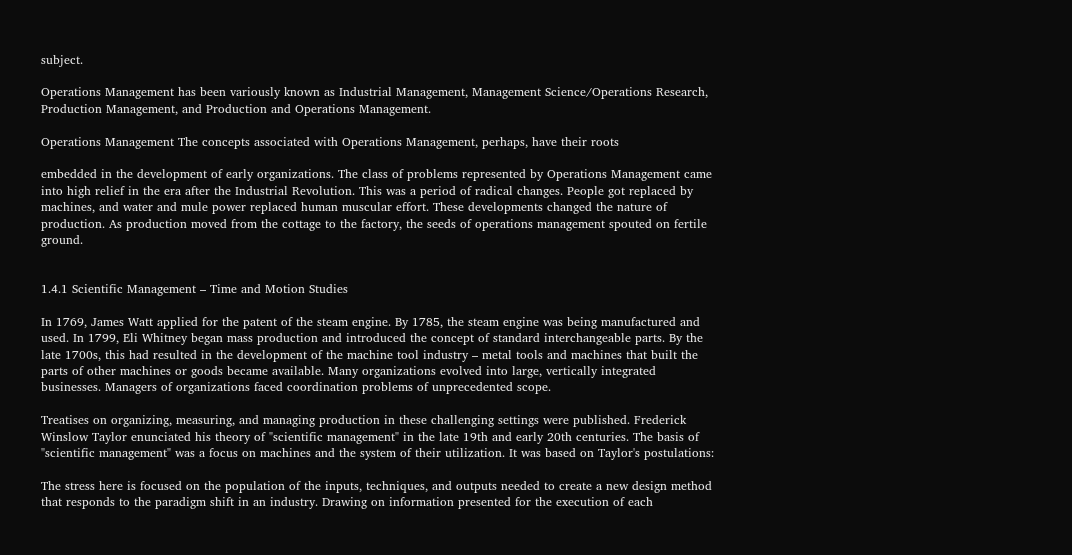subject.

Operations Management has been variously known as Industrial Management, Management Science/Operations Research, Production Management, and Production and Operations Management.

Operations Management The concepts associated with Operations Management, perhaps, have their roots

embedded in the development of early organizations. The class of problems represented by Operations Management came into high relief in the era after the Industrial Revolution. This was a period of radical changes. People got replaced by machines, and water and mule power replaced human muscular effort. These developments changed the nature of production. As production moved from the cottage to the factory, the seeds of operations management spouted on fertile ground.


1.4.1 Scientific Management – Time and Motion Studies

In 1769, James Watt applied for the patent of the steam engine. By 1785, the steam engine was being manufactured and used. In 1799, Eli Whitney began mass production and introduced the concept of standard interchangeable parts. By the late 1700s, this had resulted in the development of the machine tool industry – metal tools and machines that built the parts of other machines or goods became available. Many organizations evolved into large, vertically integrated businesses. Managers of organizations faced coordination problems of unprecedented scope.

Treatises on organizing, measuring, and managing production in these challenging settings were published. Frederick Winslow Taylor enunciated his theory of "scientific management" in the late 19th and early 20th centuries. The basis of "scientific management" was a focus on machines and the system of their utilization. It was based on Taylor's postulations:

The stress here is focused on the population of the inputs, techniques, and outputs needed to create a new design method that responds to the paradigm shift in an industry. Drawing on information presented for the execution of each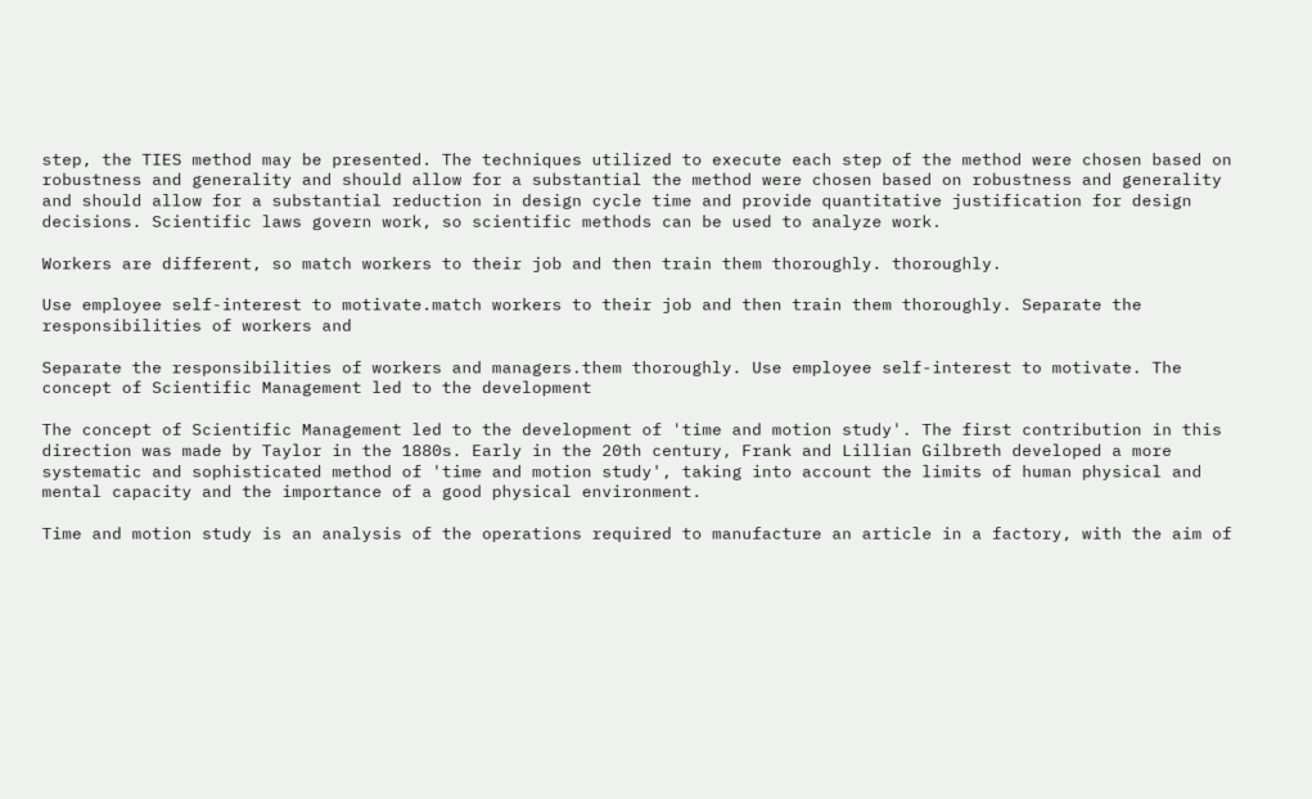step, the TIES method may be presented. The techniques utilized to execute each step of the method were chosen based on robustness and generality and should allow for a substantial the method were chosen based on robustness and generality and should allow for a substantial reduction in design cycle time and provide quantitative justification for design decisions. Scientific laws govern work, so scientific methods can be used to analyze work.

Workers are different, so match workers to their job and then train them thoroughly. thoroughly.

Use employee self-interest to motivate.match workers to their job and then train them thoroughly. Separate the responsibilities of workers and

Separate the responsibilities of workers and managers.them thoroughly. Use employee self-interest to motivate. The concept of Scientific Management led to the development

The concept of Scientific Management led to the development of 'time and motion study'. The first contribution in this direction was made by Taylor in the 1880s. Early in the 20th century, Frank and Lillian Gilbreth developed a more systematic and sophisticated method of 'time and motion study', taking into account the limits of human physical and mental capacity and the importance of a good physical environment.

Time and motion study is an analysis of the operations required to manufacture an article in a factory, with the aim of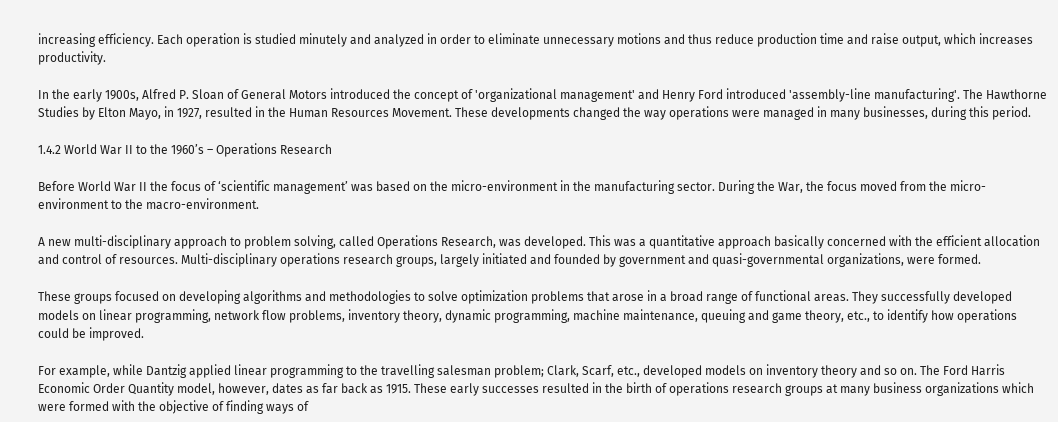increasing efficiency. Each operation is studied minutely and analyzed in order to eliminate unnecessary motions and thus reduce production time and raise output, which increases productivity.

In the early 1900s, Alfred P. Sloan of General Motors introduced the concept of 'organizational management' and Henry Ford introduced 'assembly-line manufacturing'. The Hawthorne Studies by Elton Mayo, in 1927, resulted in the Human Resources Movement. These developments changed the way operations were managed in many businesses, during this period.

1.4.2 World War II to the 1960’s – Operations Research

Before World War II the focus of ‘scientific management’ was based on the micro-environment in the manufacturing sector. During the War, the focus moved from the micro-environment to the macro-environment.

A new multi-disciplinary approach to problem solving, called Operations Research, was developed. This was a quantitative approach basically concerned with the efficient allocation and control of resources. Multi-disciplinary operations research groups, largely initiated and founded by government and quasi-governmental organizations, were formed.

These groups focused on developing algorithms and methodologies to solve optimization problems that arose in a broad range of functional areas. They successfully developed models on linear programming, network flow problems, inventory theory, dynamic programming, machine maintenance, queuing and game theory, etc., to identify how operations could be improved.

For example, while Dantzig applied linear programming to the travelling salesman problem; Clark, Scarf, etc., developed models on inventory theory and so on. The Ford Harris Economic Order Quantity model, however, dates as far back as 1915. These early successes resulted in the birth of operations research groups at many business organizations which were formed with the objective of finding ways of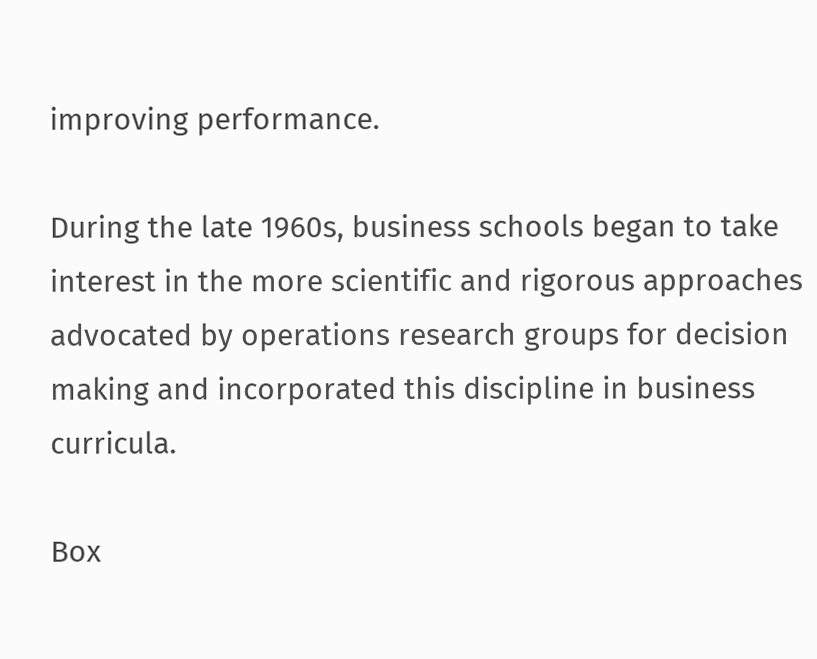improving performance.

During the late 1960s, business schools began to take interest in the more scientific and rigorous approaches advocated by operations research groups for decision making and incorporated this discipline in business curricula.

Box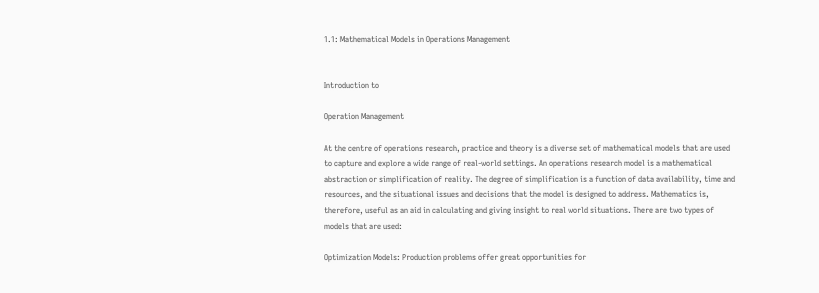1.1: Mathematical Models in Operations Management


Introduction to

Operation Management

At the centre of operations research, practice and theory is a diverse set of mathematical models that are used to capture and explore a wide range of real-world settings. An operations research model is a mathematical abstraction or simplification of reality. The degree of simplification is a function of data availability, time and resources, and the situational issues and decisions that the model is designed to address. Mathematics is, therefore, useful as an aid in calculating and giving insight to real world situations. There are two types of models that are used:

Optimization Models: Production problems offer great opportunities for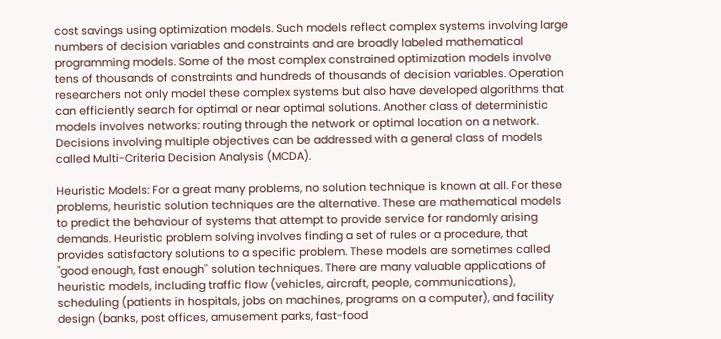cost savings using optimization models. Such models reflect complex systems involving large numbers of decision variables and constraints and are broadly labeled mathematical programming models. Some of the most complex constrained optimization models involve tens of thousands of constraints and hundreds of thousands of decision variables. Operation researchers not only model these complex systems but also have developed algorithms that can efficiently search for optimal or near optimal solutions. Another class of deterministic models involves networks: routing through the network or optimal location on a network. Decisions involving multiple objectives can be addressed with a general class of models called Multi-Criteria Decision Analysis (MCDA).

Heuristic Models: For a great many problems, no solution technique is known at all. For these problems, heuristic solution techniques are the alternative. These are mathematical models to predict the behaviour of systems that attempt to provide service for randomly arising demands. Heuristic problem solving involves finding a set of rules or a procedure, that provides satisfactory solutions to a specific problem. These models are sometimes called "good enough, fast enough'' solution techniques. There are many valuable applications of heuristic models, including traffic flow (vehicles, aircraft, people, communications), scheduling (patients in hospitals, jobs on machines, programs on a computer), and facility design (banks, post offices, amusement parks, fast-food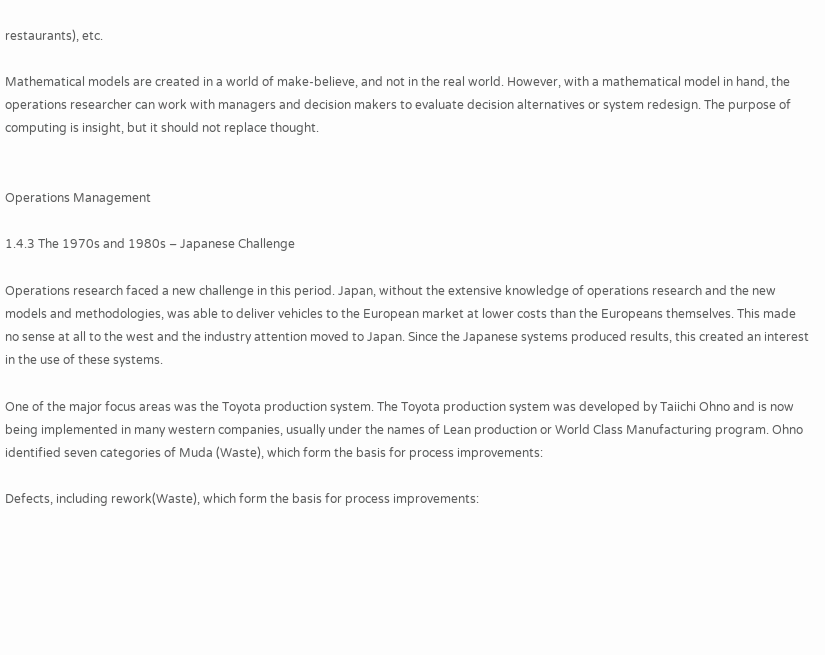restaurants), etc.

Mathematical models are created in a world of make-believe, and not in the real world. However, with a mathematical model in hand, the operations researcher can work with managers and decision makers to evaluate decision alternatives or system redesign. The purpose of computing is insight, but it should not replace thought.


Operations Management

1.4.3 The 1970s and 1980s – Japanese Challenge

Operations research faced a new challenge in this period. Japan, without the extensive knowledge of operations research and the new models and methodologies, was able to deliver vehicles to the European market at lower costs than the Europeans themselves. This made no sense at all to the west and the industry attention moved to Japan. Since the Japanese systems produced results, this created an interest in the use of these systems.

One of the major focus areas was the Toyota production system. The Toyota production system was developed by Taiichi Ohno and is now being implemented in many western companies, usually under the names of Lean production or World Class Manufacturing program. Ohno identified seven categories of Muda (Waste), which form the basis for process improvements:

Defects, including rework(Waste), which form the basis for process improvements: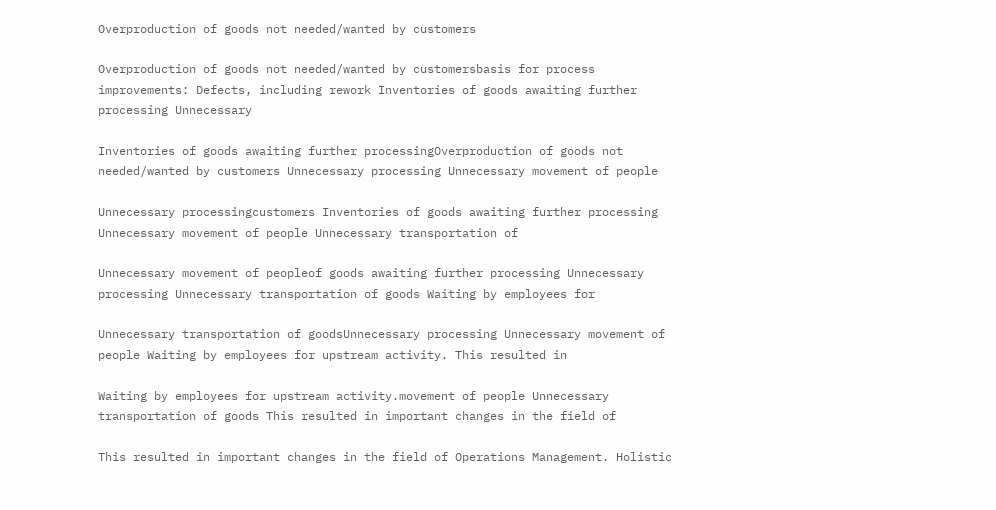Overproduction of goods not needed/wanted by customers

Overproduction of goods not needed/wanted by customersbasis for process improvements: Defects, including rework Inventories of goods awaiting further processing Unnecessary

Inventories of goods awaiting further processingOverproduction of goods not needed/wanted by customers Unnecessary processing Unnecessary movement of people

Unnecessary processingcustomers Inventories of goods awaiting further processing Unnecessary movement of people Unnecessary transportation of

Unnecessary movement of peopleof goods awaiting further processing Unnecessary processing Unnecessary transportation of goods Waiting by employees for

Unnecessary transportation of goodsUnnecessary processing Unnecessary movement of people Waiting by employees for upstream activity. This resulted in

Waiting by employees for upstream activity.movement of people Unnecessary transportation of goods This resulted in important changes in the field of

This resulted in important changes in the field of Operations Management. Holistic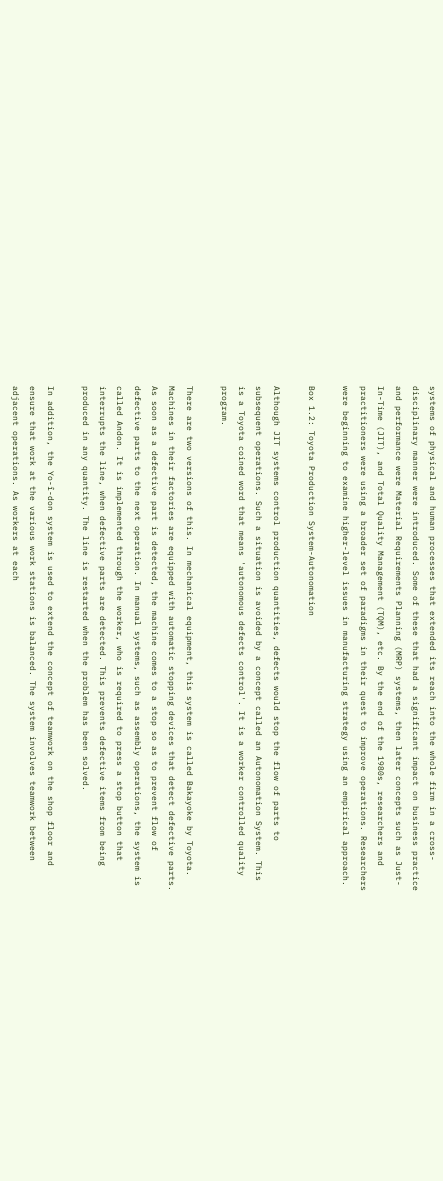systems of physical and human processes that extended its reach into the whole firm in a cross-disciplinary manner were introduced. Some of these that had a significant impact on business practice and performance were Material Requirements Planning (MRP) systems, then later concepts such as Just-In-Time (JIT), and Total Quality Management (TQM), etc. By the end of the 1980s, researchers and practitioners were using a broader set of paradigms in their quest to improve operations. Researchers were beginning to examine higher-level issues in manufacturing strategy using an empirical approach.

Box 1.2: Toyota Production System-Autonomation

Although JIT systems control production quantities, defects would stop the flow of parts to subsequent operations. Such a situation is avoided by a concept called an Autonomation System. This is a Toyota coined word that means 'autonomous defects control'. It is a worker controlled quality program.

There are two versions of this. In mechanical equipment, this system is called Bakayoke by Toyota. Machines in their factories are equipped with automatic stopping devices that detect defective parts. As soon as a defective part is detected, the machine comes to a stop so as to prevent flow of defective parts to the next operation. In manual systems, such as assembly operations, the system is called Andon. It is implemented through the worker, who is required to press a stop button that interrupts the line, when defective parts are detected. This prevents defective items from being produced in any quantity. The line is restarted when the problem has been solved.

In addition, the Yo-î-don system is used to extend the concept of teamwork on the shop floor and ensure that work at the various work stations is balanced. The system involves teamwork between adjacent operations. As workers at each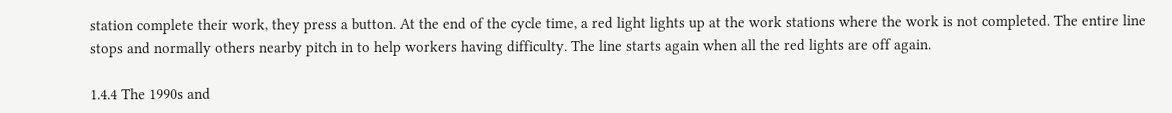station complete their work, they press a button. At the end of the cycle time, a red light lights up at the work stations where the work is not completed. The entire line stops and normally others nearby pitch in to help workers having difficulty. The line starts again when all the red lights are off again.

1.4.4 The 1990s and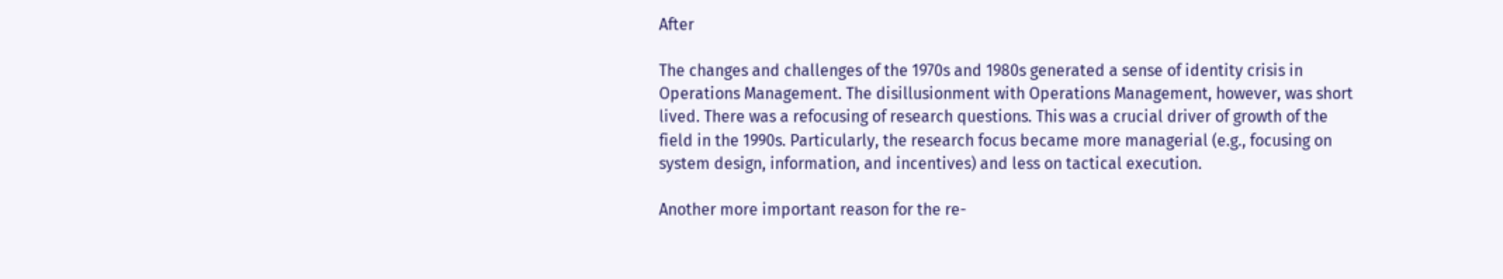After

The changes and challenges of the 1970s and 1980s generated a sense of identity crisis in Operations Management. The disillusionment with Operations Management, however, was short lived. There was a refocusing of research questions. This was a crucial driver of growth of the field in the 1990s. Particularly, the research focus became more managerial (e.g., focusing on system design, information, and incentives) and less on tactical execution.

Another more important reason for the re-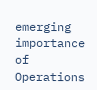emerging importance of Operations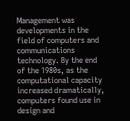Management was developments in the field of computers and communications technology. By the end of the 1980s, as the computational capacity increased dramatically, computers found use in design and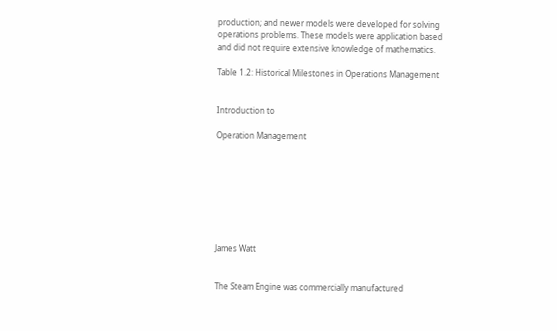production; and newer models were developed for solving operations problems. These models were application based and did not require extensive knowledge of mathematics.

Table 1.2: Historical Milestones in Operations Management


Introduction to

Operation Management








James Watt


The Steam Engine was commercially manufactured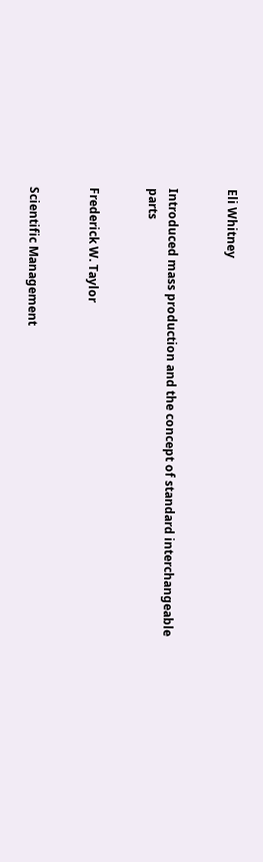Eli Whitney


Introduced mass production and the concept of standard interchangeable parts


Frederick W. Taylor


Scientific Management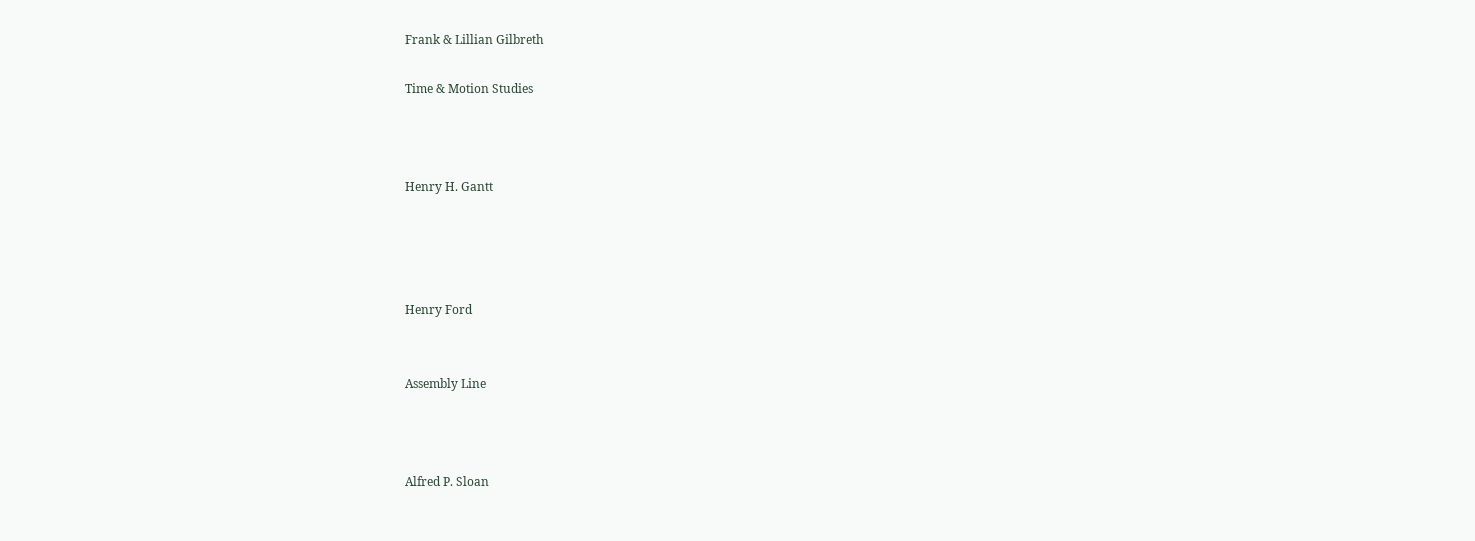Frank & Lillian Gilbreth

Time & Motion Studies



Henry H. Gantt




Henry Ford


Assembly Line



Alfred P. Sloan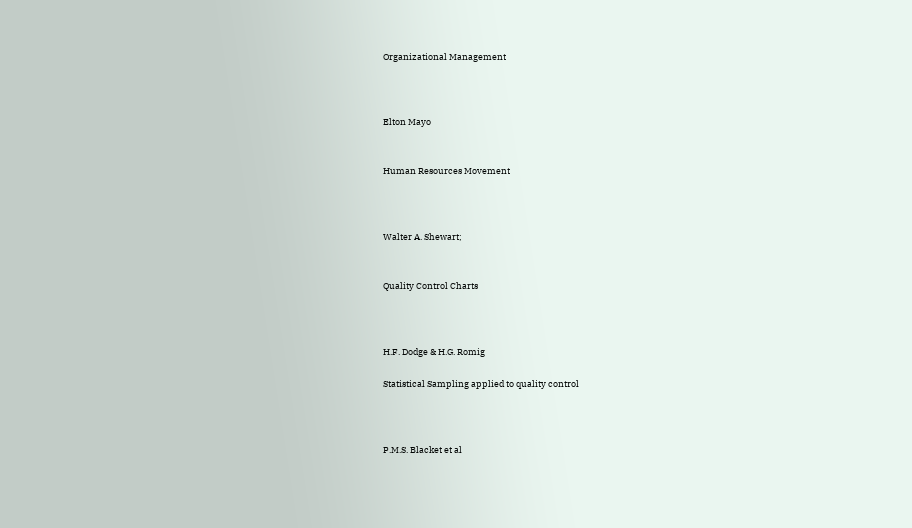Organizational Management



Elton Mayo


Human Resources Movement



Walter A. Shewart;


Quality Control Charts



H.F. Dodge & H.G. Romig

Statistical Sampling applied to quality control



P.M.S. Blacket et al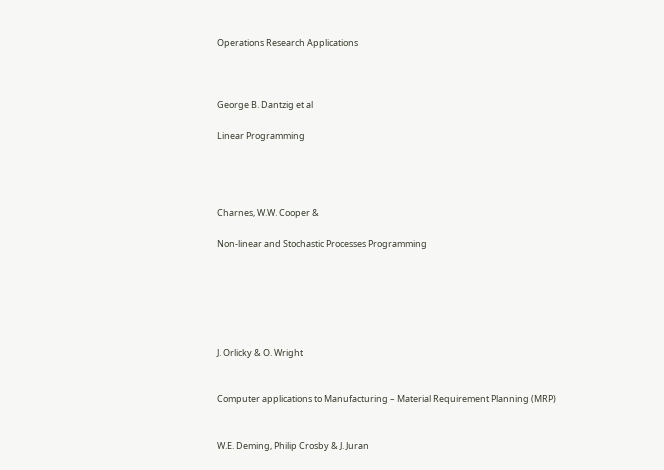Operations Research Applications



George B. Dantzig et al

Linear Programming




Charnes, W.W. Cooper &

Non-linear and Stochastic Processes Programming






J. Orlicky & O. Wright


Computer applications to Manufacturing – Material Requirement Planning (MRP)


W.E. Deming, Philip Crosby & J. Juran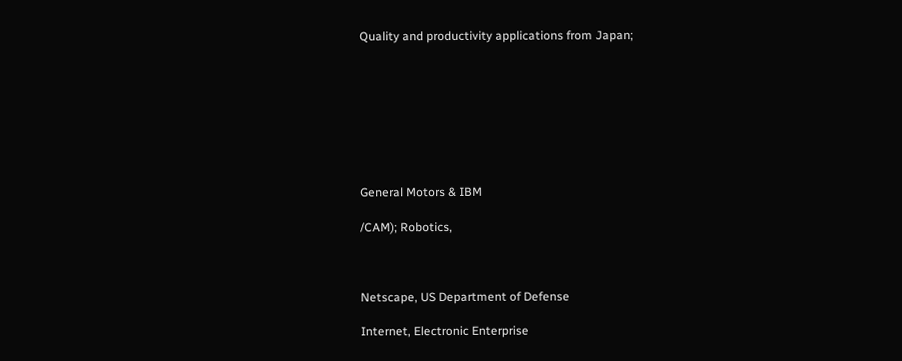Quality and productivity applications from Japan;








General Motors & IBM

/CAM); Robotics,



Netscape, US Department of Defense

Internet, Electronic Enterprise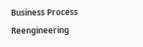Business Process Reengineering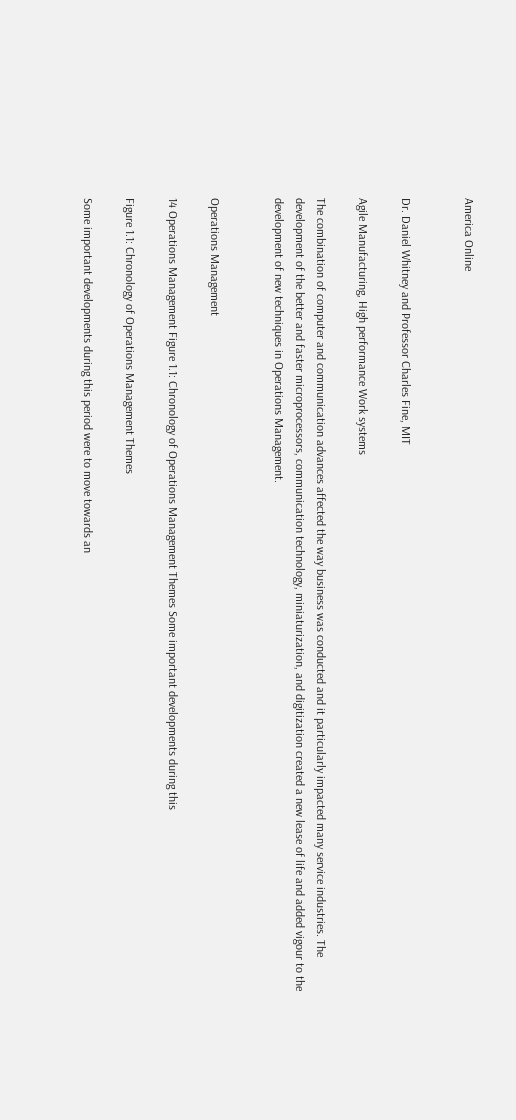America Online


Dr. Daniel Whitney and Professor Charles Fine, MIT

Agile Manufacturing, High performance Work systems

The combination of computer and communication advances affected the way business was conducted and it particularly impacted many service industries. The development of the better and faster microprocessors, communication technology, miniaturization, and digitization created a new lease of life and added vigour to the development of new techniques in Operations Management.


Operations Management

14 Operations Management Figure 1.1: Chronology of Operations Management Themes Some important developments during this

Figure 1.1: Chronology of Operations Management Themes

Some important developments during this period were to move towards an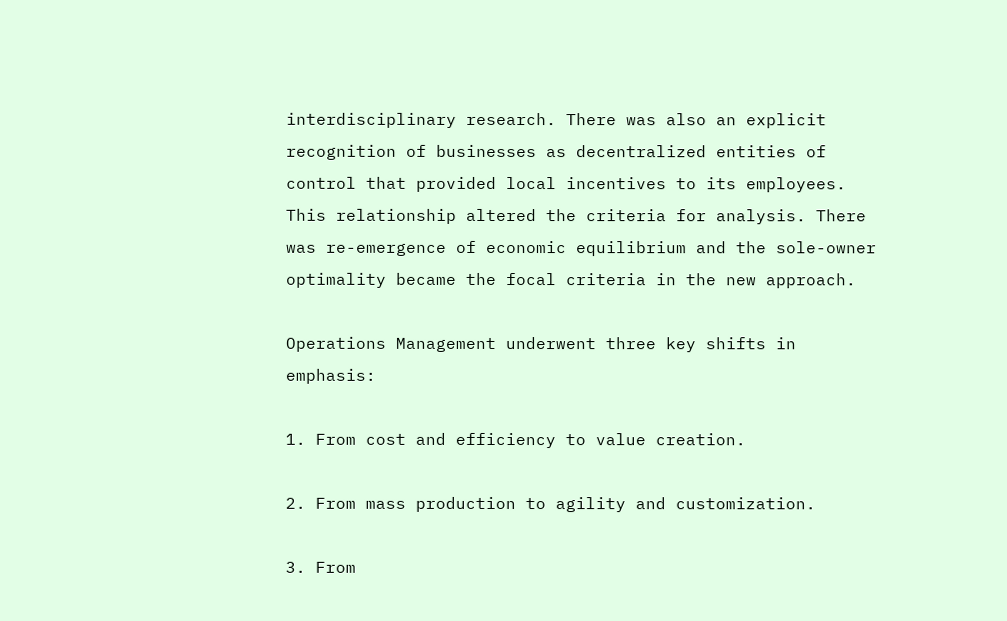interdisciplinary research. There was also an explicit recognition of businesses as decentralized entities of control that provided local incentives to its employees. This relationship altered the criteria for analysis. There was re-emergence of economic equilibrium and the sole-owner optimality became the focal criteria in the new approach.

Operations Management underwent three key shifts in emphasis:

1. From cost and efficiency to value creation.

2. From mass production to agility and customization.

3. From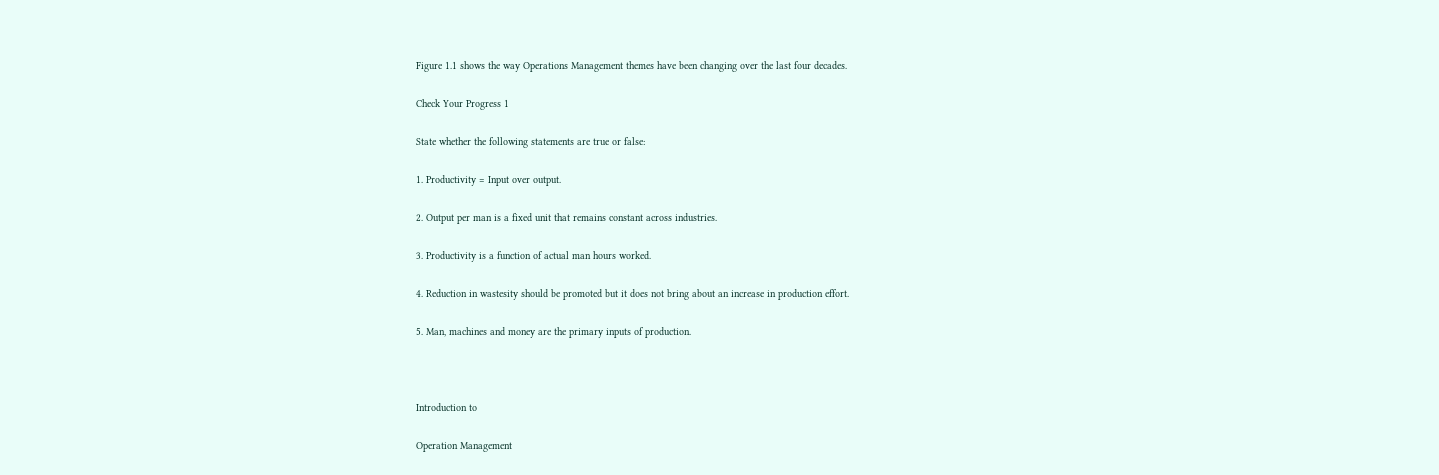Figure 1.1 shows the way Operations Management themes have been changing over the last four decades.

Check Your Progress 1

State whether the following statements are true or false:

1. Productivity = Input over output.

2. Output per man is a fixed unit that remains constant across industries.

3. Productivity is a function of actual man hours worked.

4. Reduction in wastesity should be promoted but it does not bring about an increase in production effort.

5. Man, machines and money are the primary inputs of production.



Introduction to

Operation Management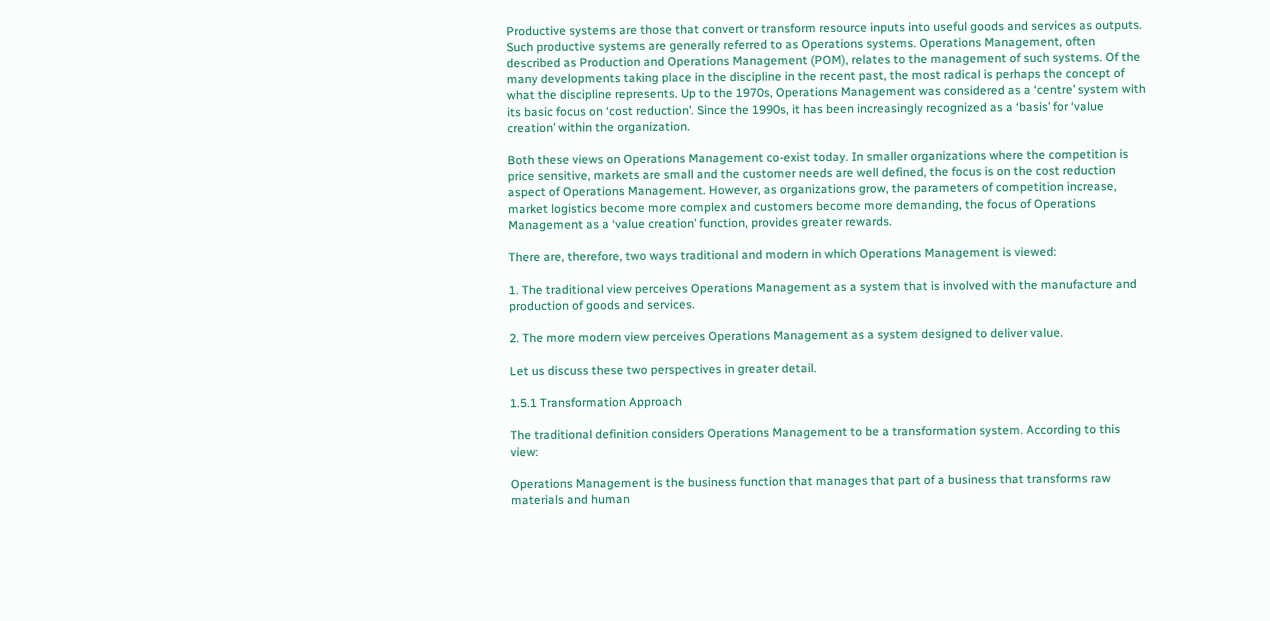Productive systems are those that convert or transform resource inputs into useful goods and services as outputs. Such productive systems are generally referred to as Operations systems. Operations Management, often described as Production and Operations Management (POM), relates to the management of such systems. Of the many developments taking place in the discipline in the recent past, the most radical is perhaps the concept of what the discipline represents. Up to the 1970s, Operations Management was considered as a ‘centre’ system with its basic focus on ‘cost reduction’. Since the 1990s, it has been increasingly recognized as a ‘basis’ for ‘value creation’ within the organization.

Both these views on Operations Management co-exist today. In smaller organizations where the competition is price sensitive, markets are small and the customer needs are well defined, the focus is on the cost reduction aspect of Operations Management. However, as organizations grow, the parameters of competition increase, market logistics become more complex and customers become more demanding, the focus of Operations Management as a ‘value creation’ function, provides greater rewards.

There are, therefore, two ways traditional and modern in which Operations Management is viewed:

1. The traditional view perceives Operations Management as a system that is involved with the manufacture and production of goods and services.

2. The more modern view perceives Operations Management as a system designed to deliver value.

Let us discuss these two perspectives in greater detail.

1.5.1 Transformation Approach

The traditional definition considers Operations Management to be a transformation system. According to this view:

Operations Management is the business function that manages that part of a business that transforms raw materials and human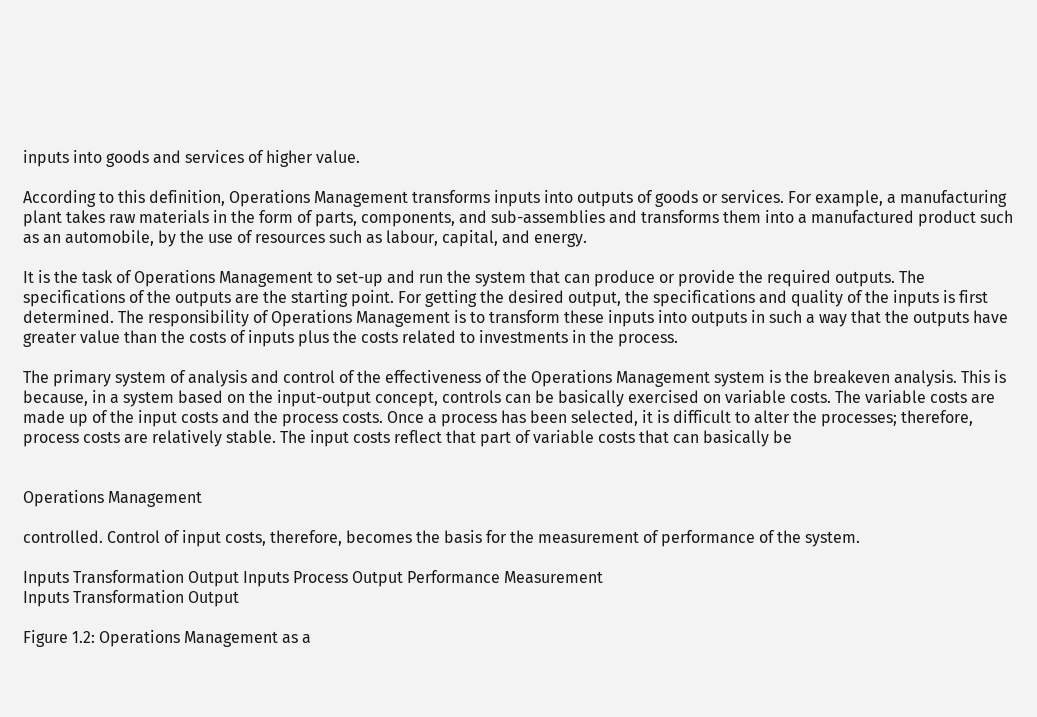inputs into goods and services of higher value.

According to this definition, Operations Management transforms inputs into outputs of goods or services. For example, a manufacturing plant takes raw materials in the form of parts, components, and sub-assemblies and transforms them into a manufactured product such as an automobile, by the use of resources such as labour, capital, and energy.

It is the task of Operations Management to set-up and run the system that can produce or provide the required outputs. The specifications of the outputs are the starting point. For getting the desired output, the specifications and quality of the inputs is first determined. The responsibility of Operations Management is to transform these inputs into outputs in such a way that the outputs have greater value than the costs of inputs plus the costs related to investments in the process.

The primary system of analysis and control of the effectiveness of the Operations Management system is the breakeven analysis. This is because, in a system based on the input-output concept, controls can be basically exercised on variable costs. The variable costs are made up of the input costs and the process costs. Once a process has been selected, it is difficult to alter the processes; therefore, process costs are relatively stable. The input costs reflect that part of variable costs that can basically be


Operations Management

controlled. Control of input costs, therefore, becomes the basis for the measurement of performance of the system.

Inputs Transformation Output Inputs Process Output Performance Measurement
Inputs Transformation Output

Figure 1.2: Operations Management as a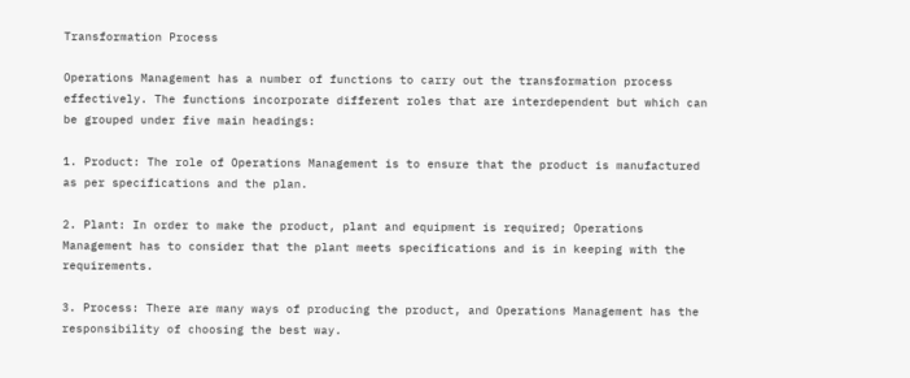Transformation Process

Operations Management has a number of functions to carry out the transformation process effectively. The functions incorporate different roles that are interdependent but which can be grouped under five main headings:

1. Product: The role of Operations Management is to ensure that the product is manufactured as per specifications and the plan.

2. Plant: In order to make the product, plant and equipment is required; Operations Management has to consider that the plant meets specifications and is in keeping with the requirements.

3. Process: There are many ways of producing the product, and Operations Management has the responsibility of choosing the best way.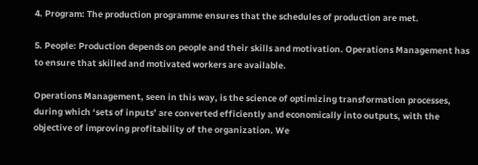4. Program: The production programme ensures that the schedules of production are met.

5. People: Production depends on people and their skills and motivation. Operations Management has to ensure that skilled and motivated workers are available.

Operations Management, seen in this way, is the science of optimizing transformation processes, during which ‘sets of inputs’ are converted efficiently and economically into outputs, with the objective of improving profitability of the organization. We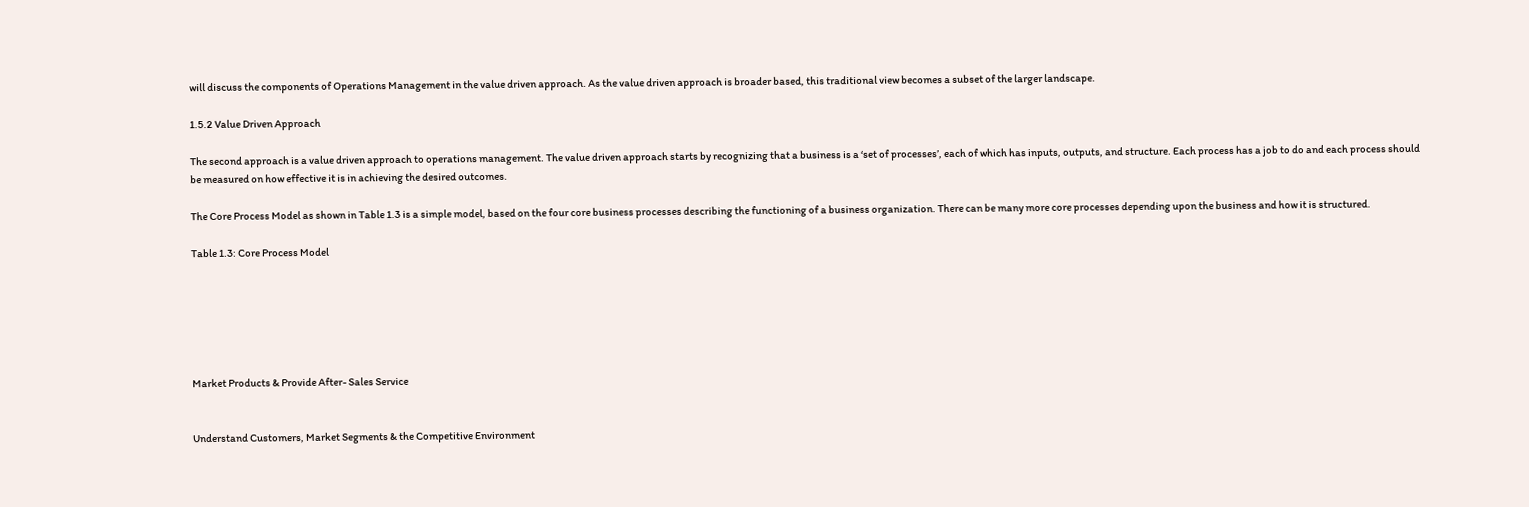will discuss the components of Operations Management in the value driven approach. As the value driven approach is broader based, this traditional view becomes a subset of the larger landscape.

1.5.2 Value Driven Approach

The second approach is a value driven approach to operations management. The value driven approach starts by recognizing that a business is a ‘set of processes’, each of which has inputs, outputs, and structure. Each process has a job to do and each process should be measured on how effective it is in achieving the desired outcomes.

The Core Process Model as shown in Table 1.3 is a simple model, based on the four core business processes describing the functioning of a business organization. There can be many more core processes depending upon the business and how it is structured.

Table 1.3: Core Process Model






Market Products & Provide After- Sales Service


Understand Customers, Market Segments & the Competitive Environment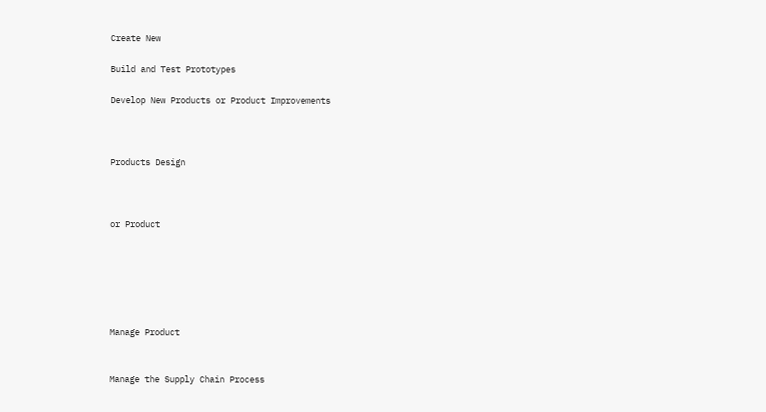Create New

Build and Test Prototypes

Develop New Products or Product Improvements



Products Design



or Product






Manage Product


Manage the Supply Chain Process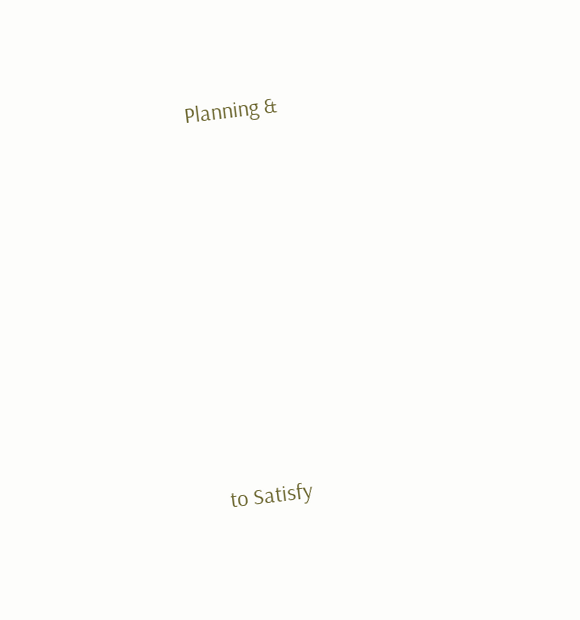Planning &










to Satisfy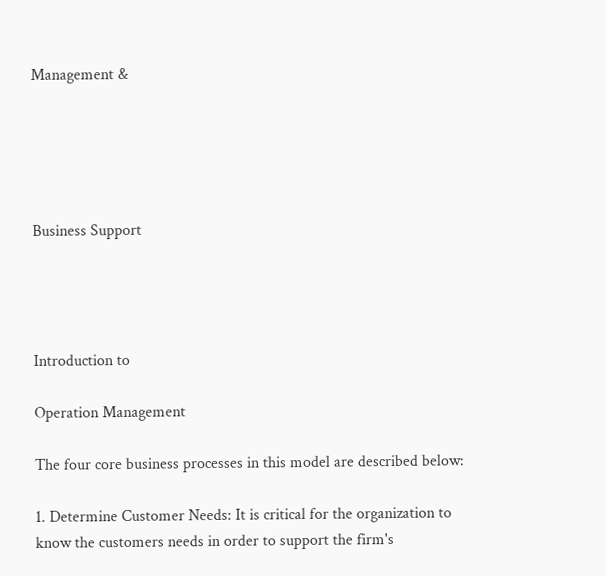Management &





Business Support




Introduction to

Operation Management

The four core business processes in this model are described below:

1. Determine Customer Needs: It is critical for the organization to know the customers needs in order to support the firm's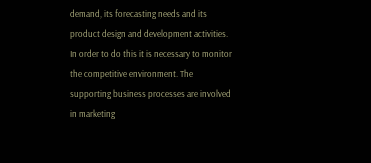demand, its forecasting needs and its product design and development activities. In order to do this it is necessary to monitor the competitive environment. The supporting business processes are involved in marketing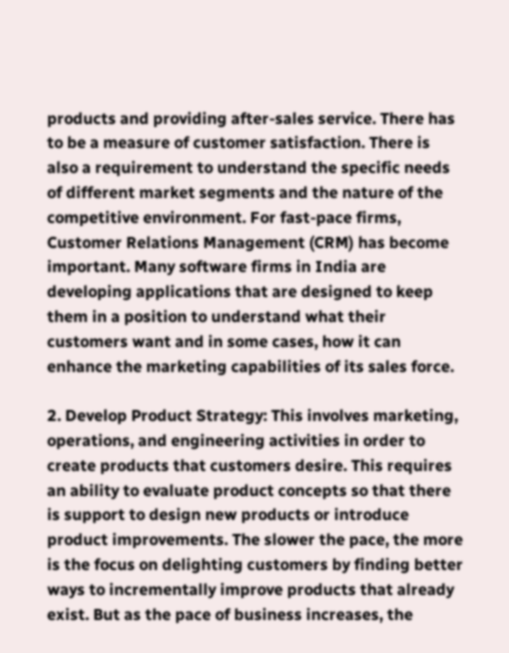products and providing after-sales service. There has to be a measure of customer satisfaction. There is also a requirement to understand the specific needs of different market segments and the nature of the competitive environment. For fast-pace firms, Customer Relations Management (CRM) has become important. Many software firms in India are developing applications that are designed to keep them in a position to understand what their customers want and in some cases, how it can enhance the marketing capabilities of its sales force.

2. Develop Product Strategy: This involves marketing, operations, and engineering activities in order to create products that customers desire. This requires an ability to evaluate product concepts so that there is support to design new products or introduce product improvements. The slower the pace, the more is the focus on delighting customers by finding better ways to incrementally improve products that already exist. But as the pace of business increases, the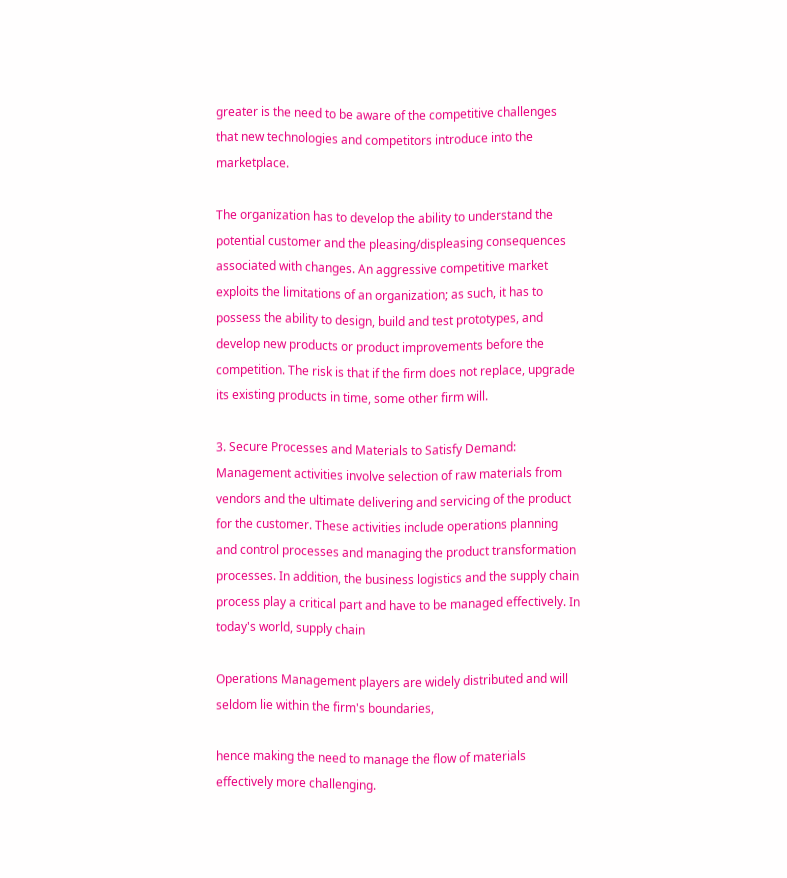greater is the need to be aware of the competitive challenges that new technologies and competitors introduce into the marketplace.

The organization has to develop the ability to understand the potential customer and the pleasing/displeasing consequences associated with changes. An aggressive competitive market exploits the limitations of an organization; as such, it has to possess the ability to design, build and test prototypes, and develop new products or product improvements before the competition. The risk is that if the firm does not replace, upgrade its existing products in time, some other firm will.

3. Secure Processes and Materials to Satisfy Demand: Management activities involve selection of raw materials from vendors and the ultimate delivering and servicing of the product for the customer. These activities include operations planning and control processes and managing the product transformation processes. In addition, the business logistics and the supply chain process play a critical part and have to be managed effectively. In today's world, supply chain

Operations Management players are widely distributed and will seldom lie within the firm's boundaries,

hence making the need to manage the flow of materials effectively more challenging.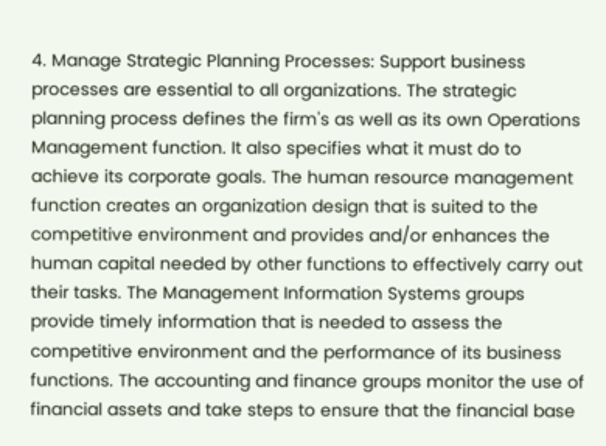4. Manage Strategic Planning Processes: Support business processes are essential to all organizations. The strategic planning process defines the firm's as well as its own Operations Management function. It also specifies what it must do to achieve its corporate goals. The human resource management function creates an organization design that is suited to the competitive environment and provides and/or enhances the human capital needed by other functions to effectively carry out their tasks. The Management Information Systems groups provide timely information that is needed to assess the competitive environment and the performance of its business functions. The accounting and finance groups monitor the use of financial assets and take steps to ensure that the financial base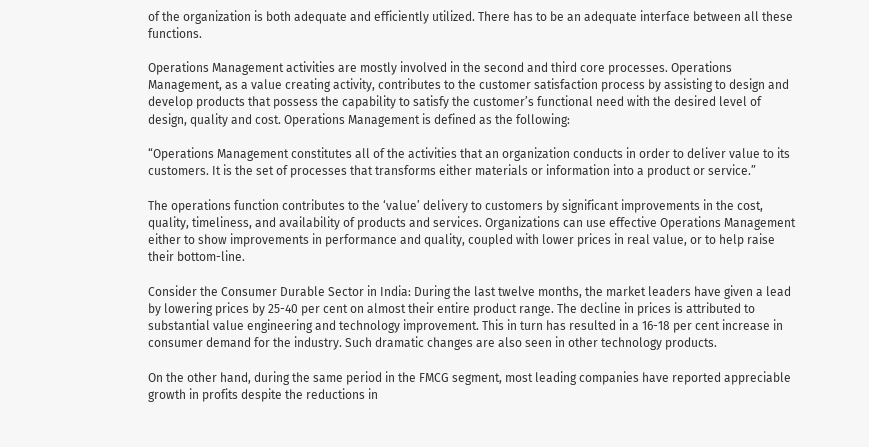of the organization is both adequate and efficiently utilized. There has to be an adequate interface between all these functions.

Operations Management activities are mostly involved in the second and third core processes. Operations Management, as a value creating activity, contributes to the customer satisfaction process by assisting to design and develop products that possess the capability to satisfy the customer’s functional need with the desired level of design, quality and cost. Operations Management is defined as the following:

“Operations Management constitutes all of the activities that an organization conducts in order to deliver value to its customers. It is the set of processes that transforms either materials or information into a product or service.”

The operations function contributes to the ‘value’ delivery to customers by significant improvements in the cost, quality, timeliness, and availability of products and services. Organizations can use effective Operations Management either to show improvements in performance and quality, coupled with lower prices in real value, or to help raise their bottom-line.

Consider the Consumer Durable Sector in India: During the last twelve months, the market leaders have given a lead by lowering prices by 25-40 per cent on almost their entire product range. The decline in prices is attributed to substantial value engineering and technology improvement. This in turn has resulted in a 16-18 per cent increase in consumer demand for the industry. Such dramatic changes are also seen in other technology products.

On the other hand, during the same period in the FMCG segment, most leading companies have reported appreciable growth in profits despite the reductions in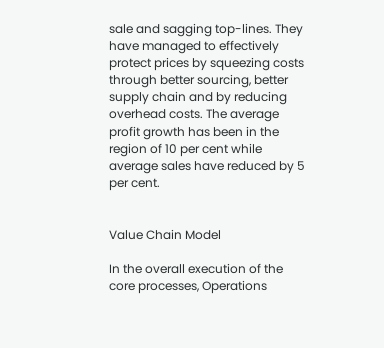sale and sagging top-lines. They have managed to effectively protect prices by squeezing costs through better sourcing, better supply chain and by reducing overhead costs. The average profit growth has been in the region of 10 per cent while average sales have reduced by 5 per cent.


Value Chain Model

In the overall execution of the core processes, Operations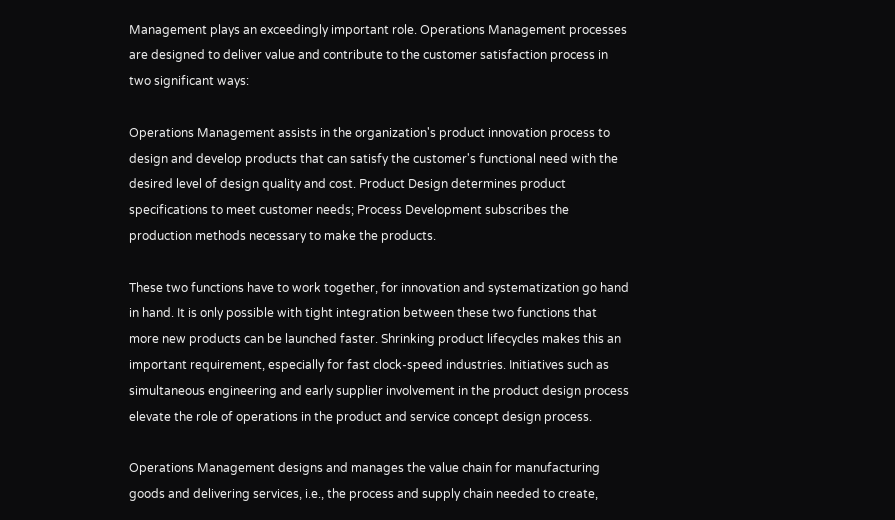Management plays an exceedingly important role. Operations Management processes are designed to deliver value and contribute to the customer satisfaction process in two significant ways:

Operations Management assists in the organization's product innovation process to design and develop products that can satisfy the customer's functional need with the desired level of design quality and cost. Product Design determines product specifications to meet customer needs; Process Development subscribes the production methods necessary to make the products.

These two functions have to work together, for innovation and systematization go hand in hand. It is only possible with tight integration between these two functions that more new products can be launched faster. Shrinking product lifecycles makes this an important requirement, especially for fast clock-speed industries. Initiatives such as simultaneous engineering and early supplier involvement in the product design process elevate the role of operations in the product and service concept design process.

Operations Management designs and manages the value chain for manufacturing goods and delivering services, i.e., the process and supply chain needed to create,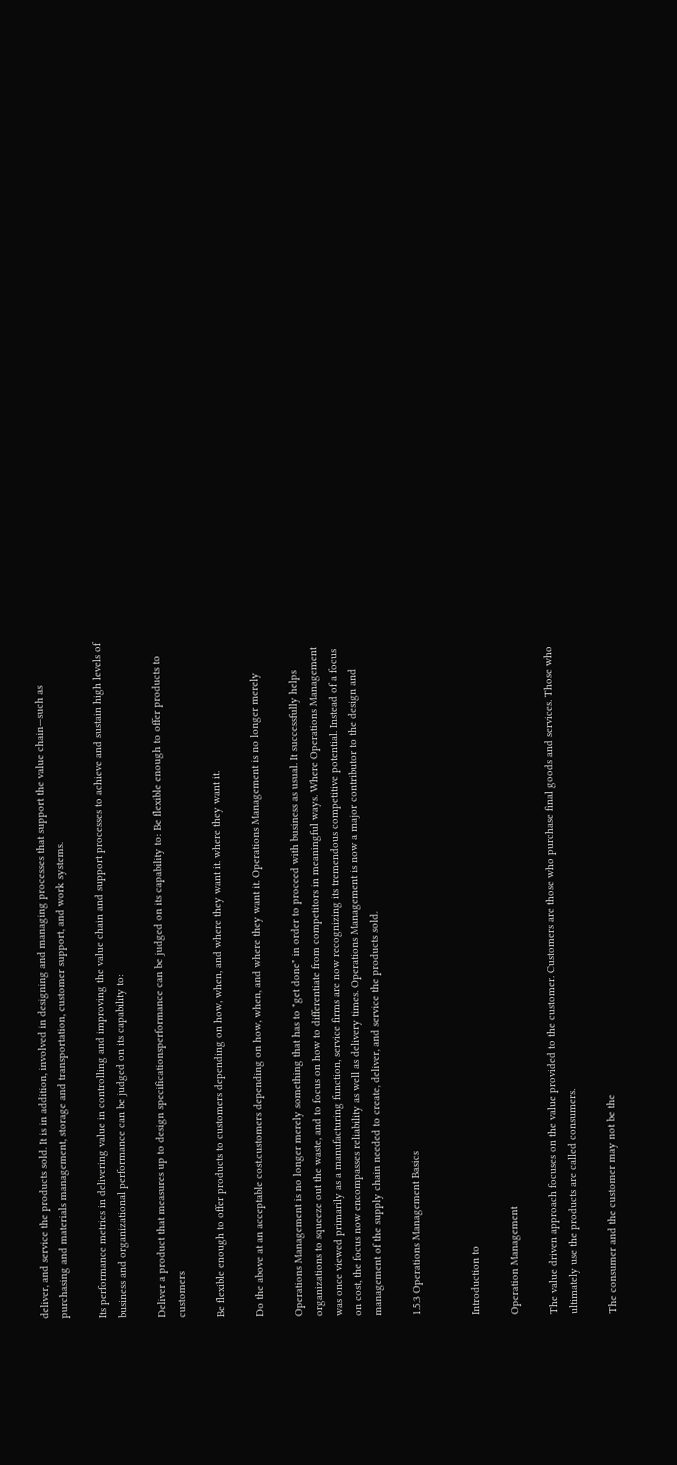deliver, and service the products sold. It is in addition, involved in designing and managing processes that support the value chain—such as purchasing and materials management, storage and transportation, customer support, and work systems.

Its performance metrics in delivering value in controlling and improving the value chain and support processes to achieve and sustain high levels of business and organizational performance can be judged on its capability to:

Deliver a product that measures up to design specificationsperformance can be judged on its capability to: Be flexible enough to offer products to customers

Be flexible enough to offer products to customers depending on how, when, and where they want it. where they want it.

Do the above at an acceptable cost.customers depending on how, when, and where they want it. Operations Management is no longer merely

Operations Management is no longer merely something that has to "get done" in order to proceed with business as usual. It successfully helps organizations to squeeze out the waste, and to focus on how to differentiate from competitors in meaningful ways. Where Operations Management was once viewed primarily as a manufacturing function, service firms are now recognizing its tremendous competitive potential. Instead of a focus on cost, the focus now encompasses reliability as well as delivery times. Operations Management is now a major contributor to the design and management of the supply chain needed to create, deliver, and service the products sold.

1.5.3 Operations Management Basics


Introduction to

Operation Management

The value driven approach focuses on the value provided to the customer. Customers are those who purchase final goods and services. Those who ultimately use the products are called consumers.

The consumer and the customer may not be the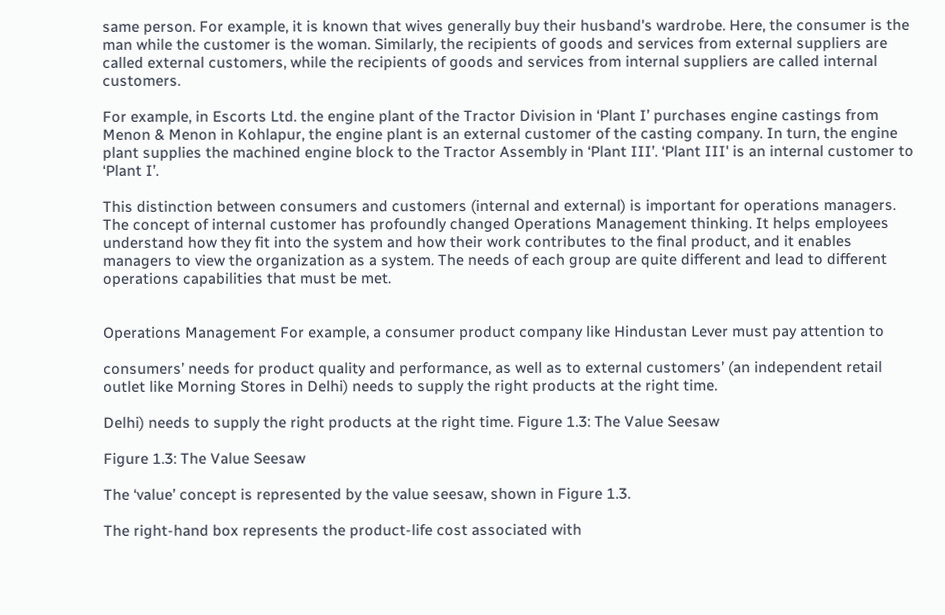same person. For example, it is known that wives generally buy their husband's wardrobe. Here, the consumer is the man while the customer is the woman. Similarly, the recipients of goods and services from external suppliers are called external customers, while the recipients of goods and services from internal suppliers are called internal customers.

For example, in Escorts Ltd. the engine plant of the Tractor Division in ‘Plant I’ purchases engine castings from Menon & Menon in Kohlapur, the engine plant is an external customer of the casting company. In turn, the engine plant supplies the machined engine block to the Tractor Assembly in ‘Plant III’. ‘Plant III' is an internal customer to ‘Plant I’.

This distinction between consumers and customers (internal and external) is important for operations managers. The concept of internal customer has profoundly changed Operations Management thinking. It helps employees understand how they fit into the system and how their work contributes to the final product, and it enables managers to view the organization as a system. The needs of each group are quite different and lead to different operations capabilities that must be met.


Operations Management For example, a consumer product company like Hindustan Lever must pay attention to

consumers’ needs for product quality and performance, as well as to external customers’ (an independent retail outlet like Morning Stores in Delhi) needs to supply the right products at the right time.

Delhi) needs to supply the right products at the right time. Figure 1.3: The Value Seesaw

Figure 1.3: The Value Seesaw

The ‘value’ concept is represented by the value seesaw, shown in Figure 1.3.

The right-hand box represents the product-life cost associated with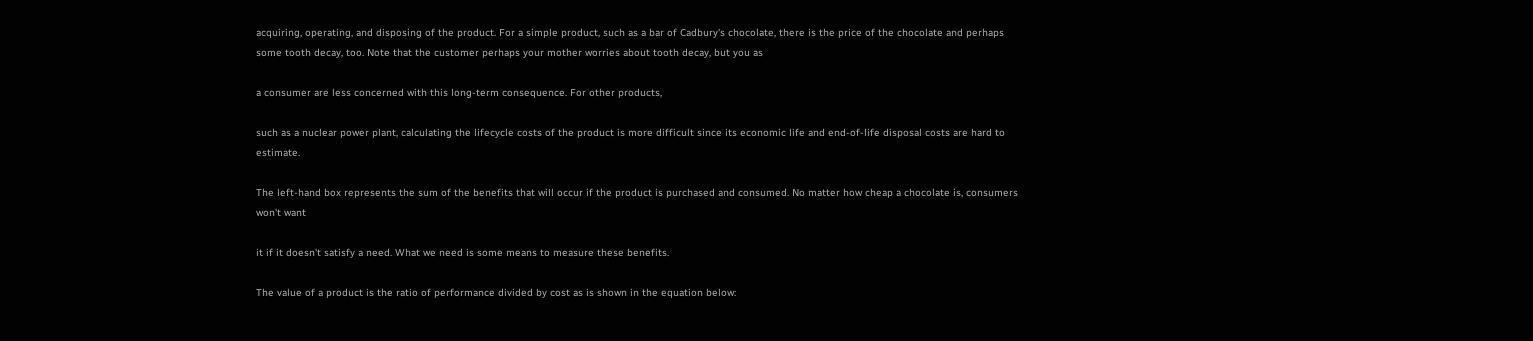acquiring, operating, and disposing of the product. For a simple product, such as a bar of Cadbury's chocolate, there is the price of the chocolate and perhaps some tooth decay, too. Note that the customer perhaps your mother worries about tooth decay, but you as

a consumer are less concerned with this long-term consequence. For other products,

such as a nuclear power plant, calculating the lifecycle costs of the product is more difficult since its economic life and end-of-life disposal costs are hard to estimate.

The left-hand box represents the sum of the benefits that will occur if the product is purchased and consumed. No matter how cheap a chocolate is, consumers won't want

it if it doesn't satisfy a need. What we need is some means to measure these benefits.

The value of a product is the ratio of performance divided by cost as is shown in the equation below: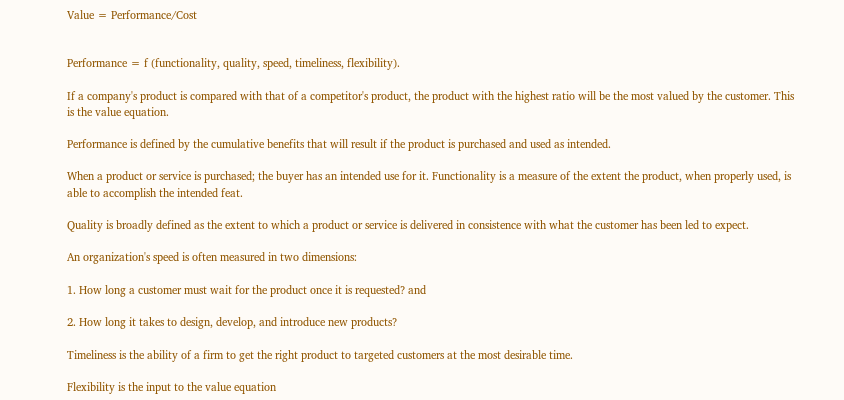Value = Performance/Cost


Performance = f (functionality, quality, speed, timeliness, flexibility).

If a company's product is compared with that of a competitor's product, the product with the highest ratio will be the most valued by the customer. This is the value equation.

Performance is defined by the cumulative benefits that will result if the product is purchased and used as intended.

When a product or service is purchased; the buyer has an intended use for it. Functionality is a measure of the extent the product, when properly used, is able to accomplish the intended feat.

Quality is broadly defined as the extent to which a product or service is delivered in consistence with what the customer has been led to expect.

An organization's speed is often measured in two dimensions:

1. How long a customer must wait for the product once it is requested? and

2. How long it takes to design, develop, and introduce new products?

Timeliness is the ability of a firm to get the right product to targeted customers at the most desirable time.

Flexibility is the input to the value equation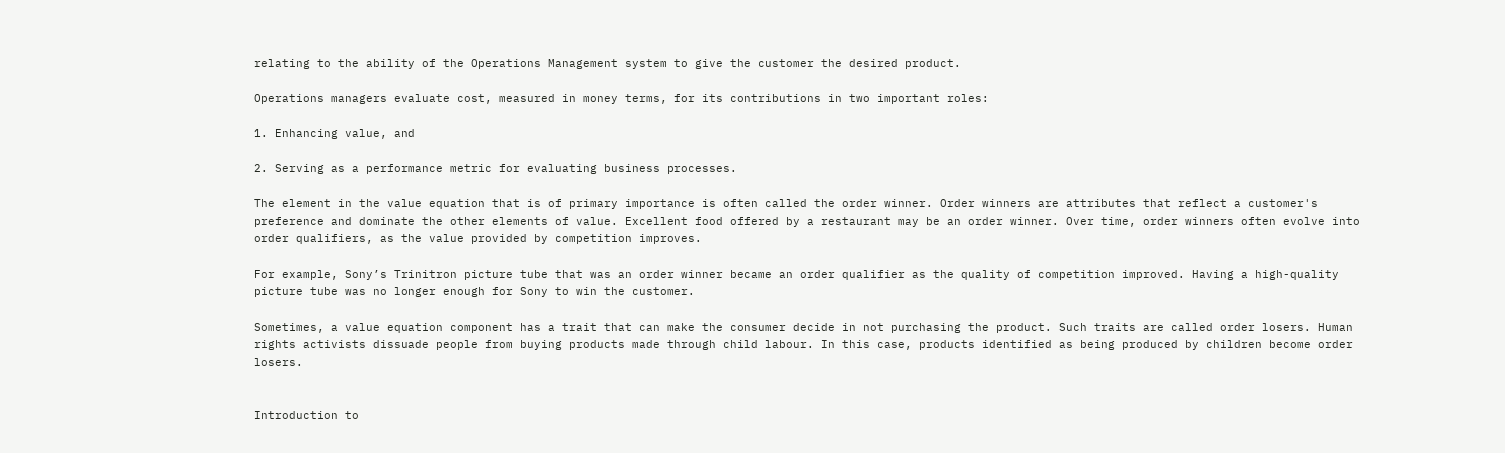relating to the ability of the Operations Management system to give the customer the desired product.

Operations managers evaluate cost, measured in money terms, for its contributions in two important roles:

1. Enhancing value, and

2. Serving as a performance metric for evaluating business processes.

The element in the value equation that is of primary importance is often called the order winner. Order winners are attributes that reflect a customer's preference and dominate the other elements of value. Excellent food offered by a restaurant may be an order winner. Over time, order winners often evolve into order qualifiers, as the value provided by competition improves.

For example, Sony’s Trinitron picture tube that was an order winner became an order qualifier as the quality of competition improved. Having a high-quality picture tube was no longer enough for Sony to win the customer.

Sometimes, a value equation component has a trait that can make the consumer decide in not purchasing the product. Such traits are called order losers. Human rights activists dissuade people from buying products made through child labour. In this case, products identified as being produced by children become order losers.


Introduction to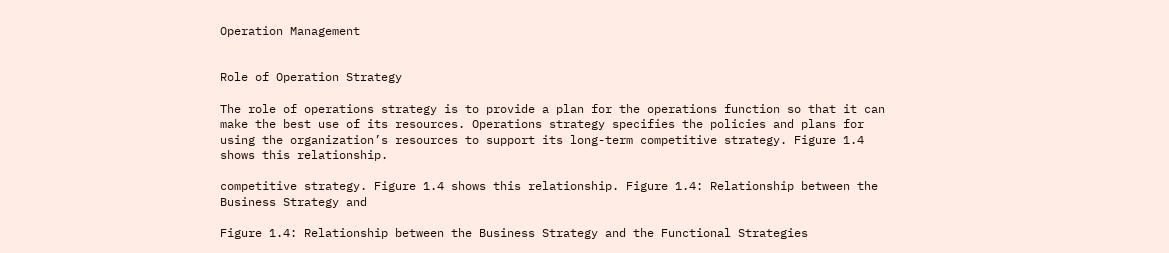Operation Management


Role of Operation Strategy

The role of operations strategy is to provide a plan for the operations function so that it can make the best use of its resources. Operations strategy specifies the policies and plans for using the organization’s resources to support its long-term competitive strategy. Figure 1.4 shows this relationship.

competitive strategy. Figure 1.4 shows this relationship. Figure 1.4: Relationship between the Business Strategy and

Figure 1.4: Relationship between the Business Strategy and the Functional Strategies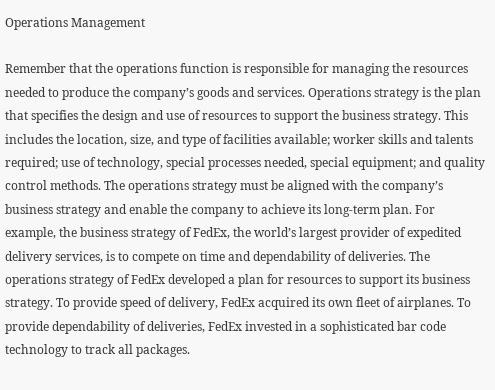Operations Management

Remember that the operations function is responsible for managing the resources needed to produce the company’s goods and services. Operations strategy is the plan that specifies the design and use of resources to support the business strategy. This includes the location, size, and type of facilities available; worker skills and talents required; use of technology, special processes needed, special equipment; and quality control methods. The operations strategy must be aligned with the company’s business strategy and enable the company to achieve its long-term plan. For example, the business strategy of FedEx, the world’s largest provider of expedited delivery services, is to compete on time and dependability of deliveries. The operations strategy of FedEx developed a plan for resources to support its business strategy. To provide speed of delivery, FedEx acquired its own fleet of airplanes. To provide dependability of deliveries, FedEx invested in a sophisticated bar code technology to track all packages.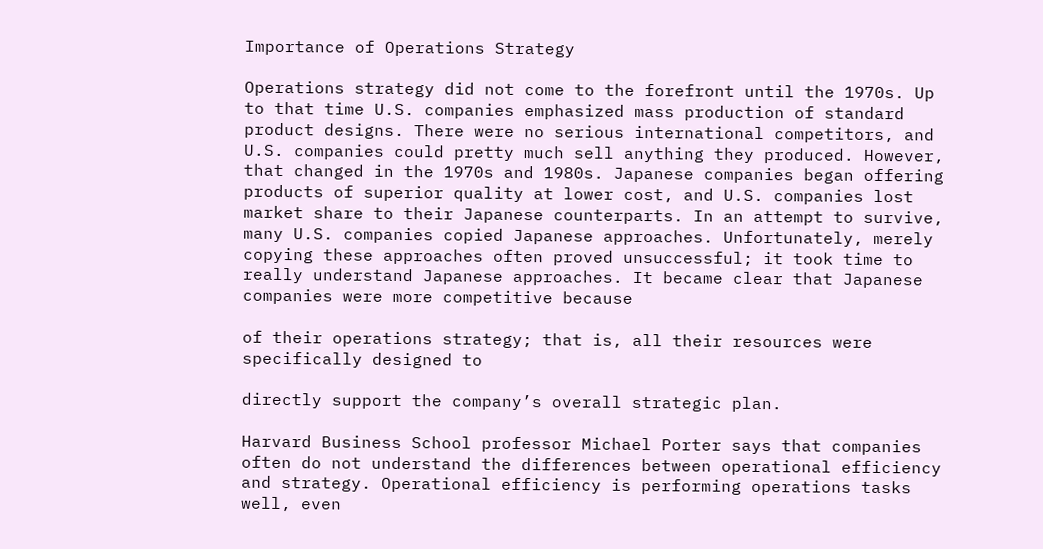Importance of Operations Strategy

Operations strategy did not come to the forefront until the 1970s. Up to that time U.S. companies emphasized mass production of standard product designs. There were no serious international competitors, and U.S. companies could pretty much sell anything they produced. However, that changed in the 1970s and 1980s. Japanese companies began offering products of superior quality at lower cost, and U.S. companies lost market share to their Japanese counterparts. In an attempt to survive, many U.S. companies copied Japanese approaches. Unfortunately, merely copying these approaches often proved unsuccessful; it took time to really understand Japanese approaches. It became clear that Japanese companies were more competitive because

of their operations strategy; that is, all their resources were specifically designed to

directly support the company’s overall strategic plan.

Harvard Business School professor Michael Porter says that companies often do not understand the differences between operational efficiency and strategy. Operational efficiency is performing operations tasks well, even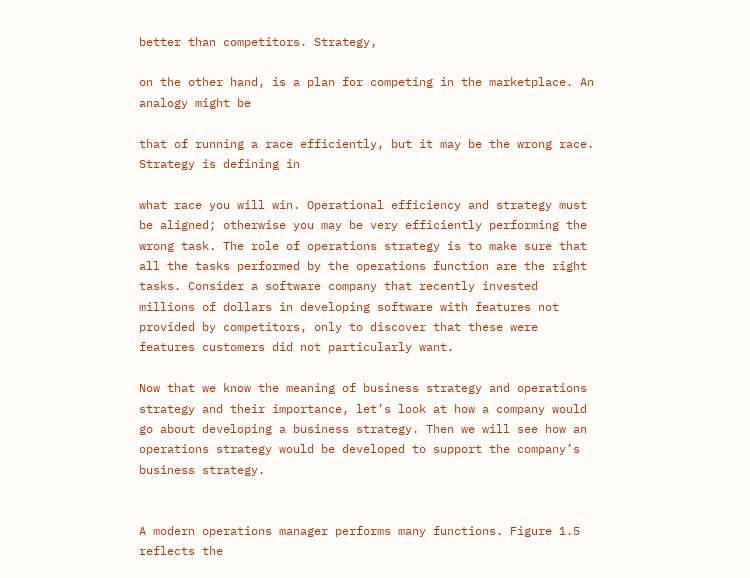better than competitors. Strategy,

on the other hand, is a plan for competing in the marketplace. An analogy might be

that of running a race efficiently, but it may be the wrong race. Strategy is defining in

what race you will win. Operational efficiency and strategy must be aligned; otherwise you may be very efficiently performing the wrong task. The role of operations strategy is to make sure that all the tasks performed by the operations function are the right tasks. Consider a software company that recently invested millions of dollars in developing software with features not provided by competitors, only to discover that these were features customers did not particularly want.

Now that we know the meaning of business strategy and operations strategy and their importance, let’s look at how a company would go about developing a business strategy. Then we will see how an operations strategy would be developed to support the company’s business strategy.


A modern operations manager performs many functions. Figure 1.5 reflects the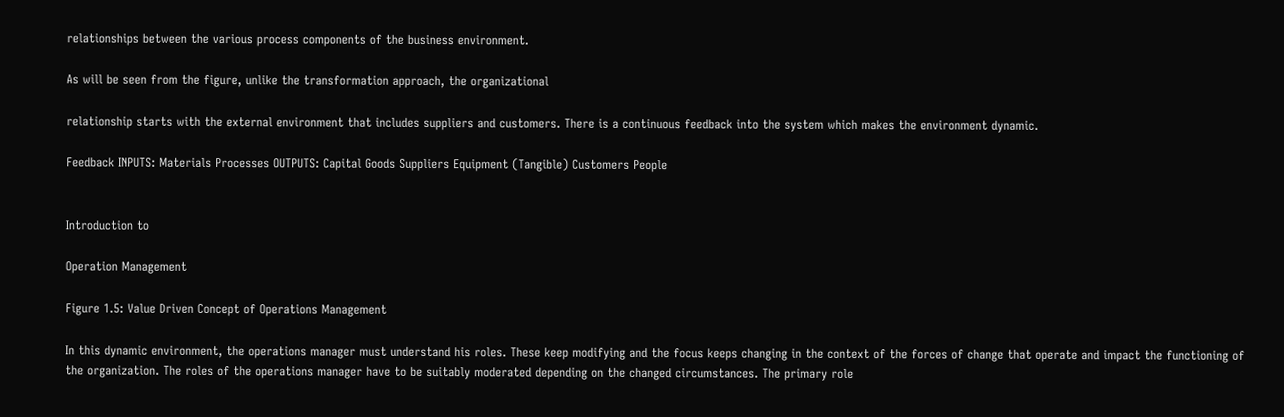relationships between the various process components of the business environment.

As will be seen from the figure, unlike the transformation approach, the organizational

relationship starts with the external environment that includes suppliers and customers. There is a continuous feedback into the system which makes the environment dynamic.

Feedback INPUTS: Materials Processes OUTPUTS: Capital Goods Suppliers Equipment (Tangible) Customers People


Introduction to

Operation Management

Figure 1.5: Value Driven Concept of Operations Management

In this dynamic environment, the operations manager must understand his roles. These keep modifying and the focus keeps changing in the context of the forces of change that operate and impact the functioning of the organization. The roles of the operations manager have to be suitably moderated depending on the changed circumstances. The primary role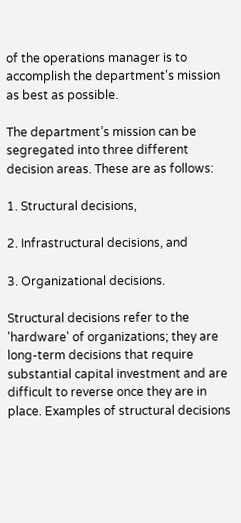of the operations manager is to accomplish the department's mission as best as possible.

The department’s mission can be segregated into three different decision areas. These are as follows:

1. Structural decisions,

2. Infrastructural decisions, and

3. Organizational decisions.

Structural decisions refer to the 'hardware' of organizations; they are long-term decisions that require substantial capital investment and are difficult to reverse once they are in place. Examples of structural decisions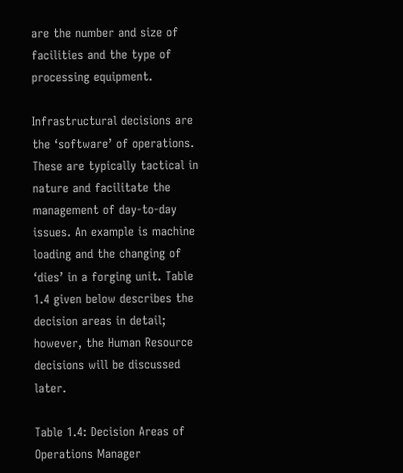are the number and size of facilities and the type of processing equipment.

Infrastructural decisions are the ‘software’ of operations. These are typically tactical in nature and facilitate the management of day-to-day issues. An example is machine loading and the changing of ‘dies’ in a forging unit. Table 1.4 given below describes the decision areas in detail; however, the Human Resource decisions will be discussed later.

Table 1.4: Decision Areas of Operations Manager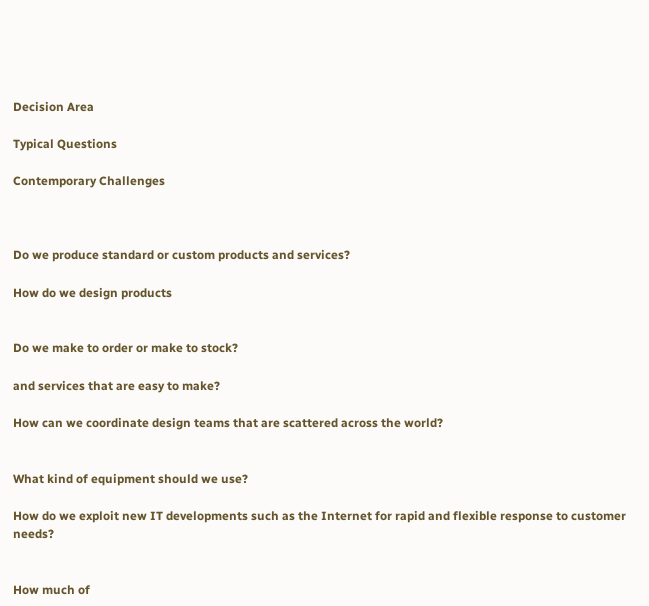Decision Area

Typical Questions

Contemporary Challenges



Do we produce standard or custom products and services?

How do we design products


Do we make to order or make to stock?

and services that are easy to make?

How can we coordinate design teams that are scattered across the world?


What kind of equipment should we use?

How do we exploit new IT developments such as the Internet for rapid and flexible response to customer needs?


How much of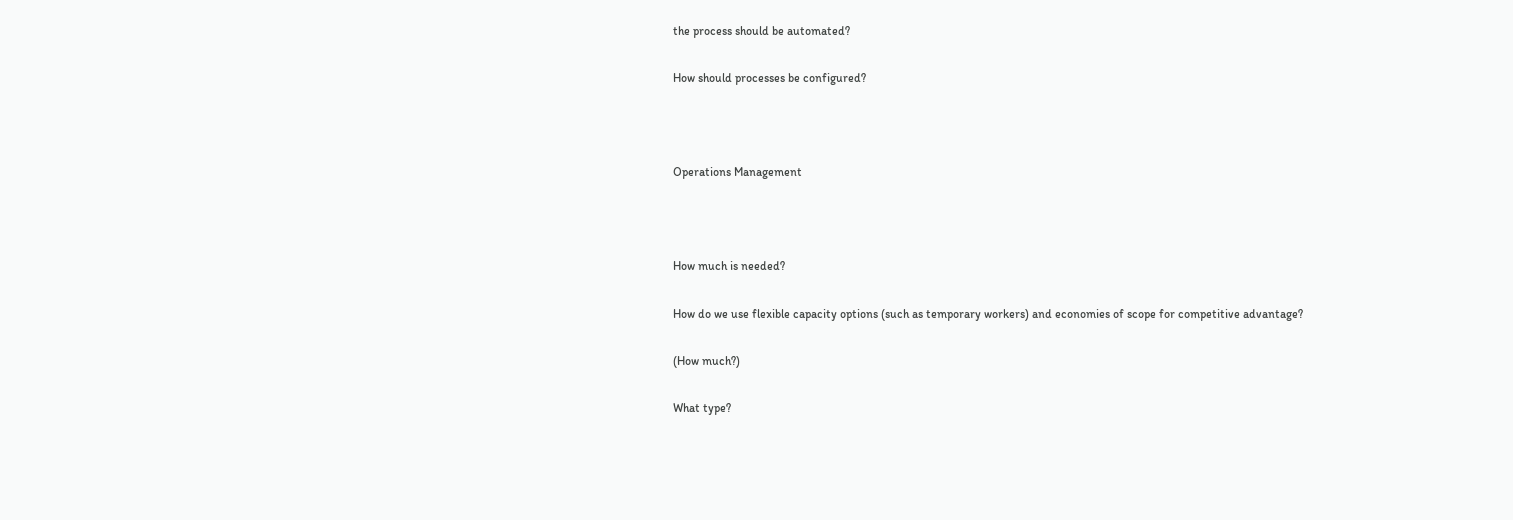the process should be automated?

How should processes be configured?



Operations Management



How much is needed?

How do we use flexible capacity options (such as temporary workers) and economies of scope for competitive advantage?

(How much?)

What type?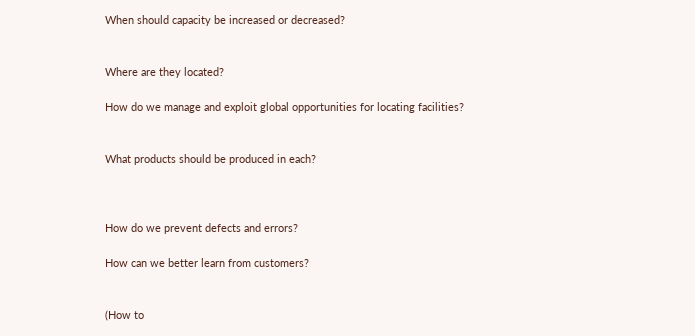When should capacity be increased or decreased?


Where are they located?

How do we manage and exploit global opportunities for locating facilities?


What products should be produced in each?



How do we prevent defects and errors?

How can we better learn from customers?


(How to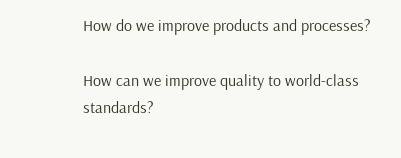How do we improve products and processes?

How can we improve quality to world-class standards?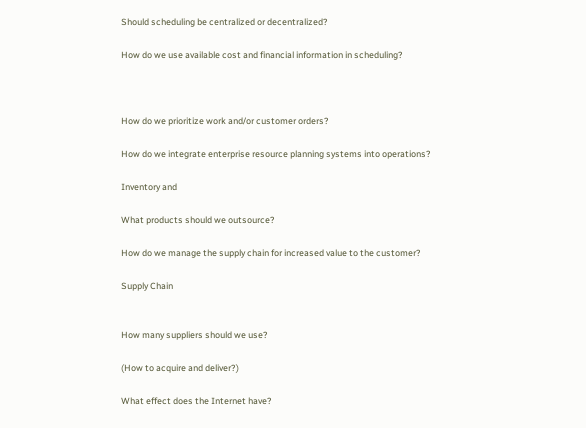Should scheduling be centralized or decentralized?

How do we use available cost and financial information in scheduling?



How do we prioritize work and/or customer orders?

How do we integrate enterprise resource planning systems into operations?

Inventory and

What products should we outsource?

How do we manage the supply chain for increased value to the customer?

Supply Chain


How many suppliers should we use?

(How to acquire and deliver?)

What effect does the Internet have?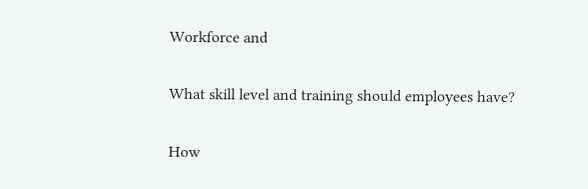Workforce and

What skill level and training should employees have?

How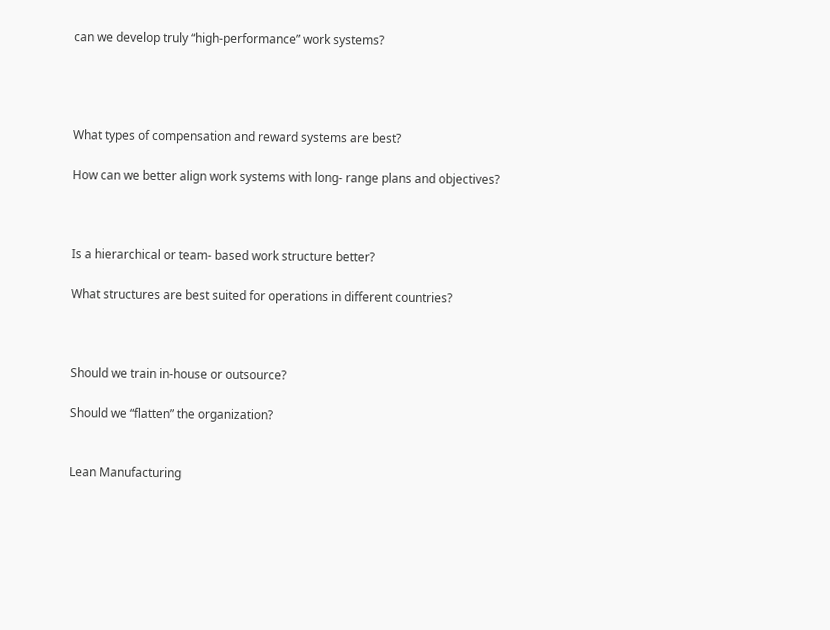can we develop truly “high-performance” work systems?




What types of compensation and reward systems are best?

How can we better align work systems with long- range plans and objectives?



Is a hierarchical or team- based work structure better?

What structures are best suited for operations in different countries?



Should we train in-house or outsource?

Should we “flatten” the organization?


Lean Manufacturing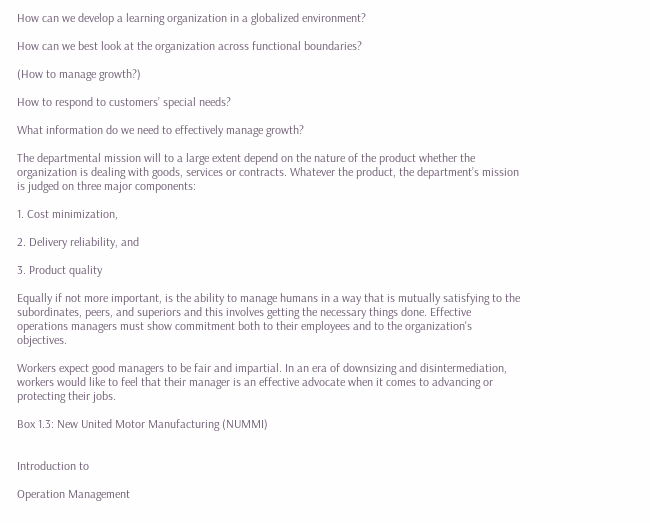How can we develop a learning organization in a globalized environment?

How can we best look at the organization across functional boundaries?

(How to manage growth?)

How to respond to customers’ special needs?

What information do we need to effectively manage growth?

The departmental mission will to a large extent depend on the nature of the product whether the organization is dealing with goods, services or contracts. Whatever the product, the department’s mission is judged on three major components:

1. Cost minimization,

2. Delivery reliability, and

3. Product quality

Equally if not more important, is the ability to manage humans in a way that is mutually satisfying to the subordinates, peers, and superiors and this involves getting the necessary things done. Effective operations managers must show commitment both to their employees and to the organization's objectives.

Workers expect good managers to be fair and impartial. In an era of downsizing and disintermediation, workers would like to feel that their manager is an effective advocate when it comes to advancing or protecting their jobs.

Box 1.3: New United Motor Manufacturing (NUMMI)


Introduction to

Operation Management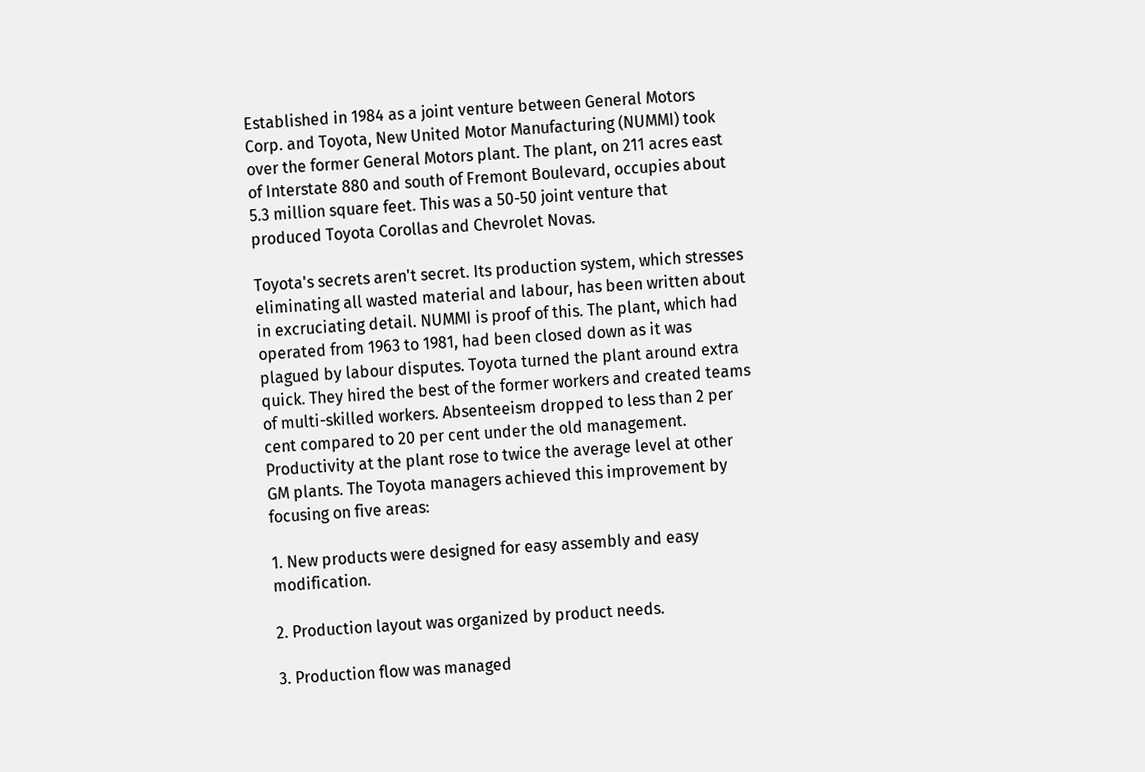Established in 1984 as a joint venture between General Motors Corp. and Toyota, New United Motor Manufacturing (NUMMI) took over the former General Motors plant. The plant, on 211 acres east of Interstate 880 and south of Fremont Boulevard, occupies about 5.3 million square feet. This was a 50-50 joint venture that produced Toyota Corollas and Chevrolet Novas.

Toyota's secrets aren't secret. Its production system, which stresses eliminating all wasted material and labour, has been written about in excruciating detail. NUMMI is proof of this. The plant, which had operated from 1963 to 1981, had been closed down as it was plagued by labour disputes. Toyota turned the plant around extra quick. They hired the best of the former workers and created teams of multi-skilled workers. Absenteeism dropped to less than 2 per cent compared to 20 per cent under the old management. Productivity at the plant rose to twice the average level at other GM plants. The Toyota managers achieved this improvement by focusing on five areas:

1. New products were designed for easy assembly and easy modification.

2. Production layout was organized by product needs.

3. Production flow was managed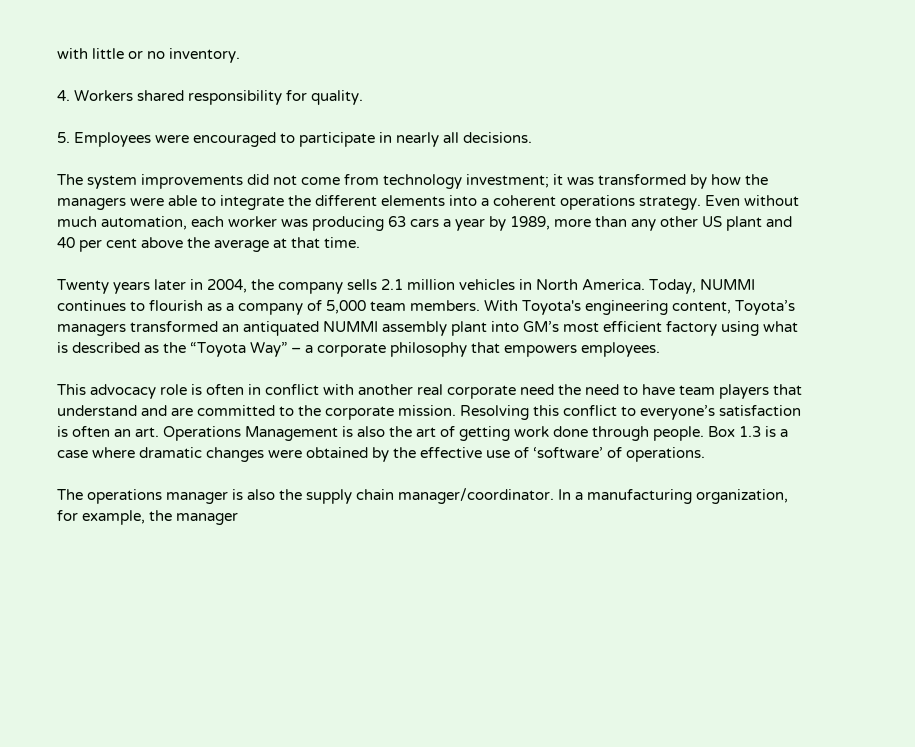with little or no inventory.

4. Workers shared responsibility for quality.

5. Employees were encouraged to participate in nearly all decisions.

The system improvements did not come from technology investment; it was transformed by how the managers were able to integrate the different elements into a coherent operations strategy. Even without much automation, each worker was producing 63 cars a year by 1989, more than any other US plant and 40 per cent above the average at that time.

Twenty years later in 2004, the company sells 2.1 million vehicles in North America. Today, NUMMI continues to flourish as a company of 5,000 team members. With Toyota's engineering content, Toyota’s managers transformed an antiquated NUMMI assembly plant into GM’s most efficient factory using what is described as the “Toyota Way” – a corporate philosophy that empowers employees.

This advocacy role is often in conflict with another real corporate need the need to have team players that understand and are committed to the corporate mission. Resolving this conflict to everyone’s satisfaction is often an art. Operations Management is also the art of getting work done through people. Box 1.3 is a case where dramatic changes were obtained by the effective use of ‘software’ of operations.

The operations manager is also the supply chain manager/coordinator. In a manufacturing organization, for example, the manager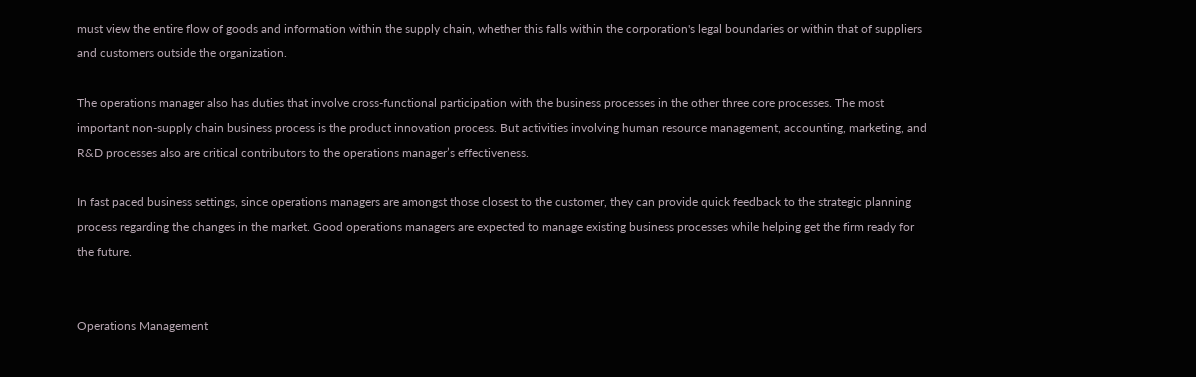must view the entire flow of goods and information within the supply chain, whether this falls within the corporation's legal boundaries or within that of suppliers and customers outside the organization.

The operations manager also has duties that involve cross-functional participation with the business processes in the other three core processes. The most important non-supply chain business process is the product innovation process. But activities involving human resource management, accounting, marketing, and R&D processes also are critical contributors to the operations manager’s effectiveness.

In fast paced business settings, since operations managers are amongst those closest to the customer, they can provide quick feedback to the strategic planning process regarding the changes in the market. Good operations managers are expected to manage existing business processes while helping get the firm ready for the future.


Operations Management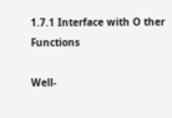1.7.1 Interface with O ther Functions

Well-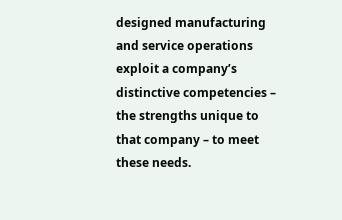designed manufacturing and service operations exploit a company’s distinctive competencies – the strengths unique to that company – to meet these needs.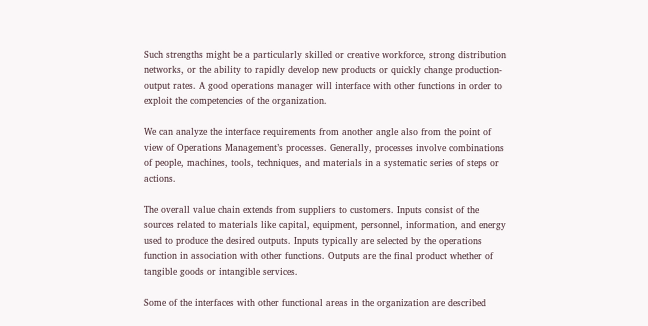Such strengths might be a particularly skilled or creative workforce, strong distribution networks, or the ability to rapidly develop new products or quickly change production- output rates. A good operations manager will interface with other functions in order to exploit the competencies of the organization.

We can analyze the interface requirements from another angle also from the point of view of Operations Management’s processes. Generally, processes involve combinations of people, machines, tools, techniques, and materials in a systematic series of steps or actions.

The overall value chain extends from suppliers to customers. Inputs consist of the sources related to materials like capital, equipment, personnel, information, and energy used to produce the desired outputs. Inputs typically are selected by the operations function in association with other functions. Outputs are the final product whether of tangible goods or intangible services.

Some of the interfaces with other functional areas in the organization are described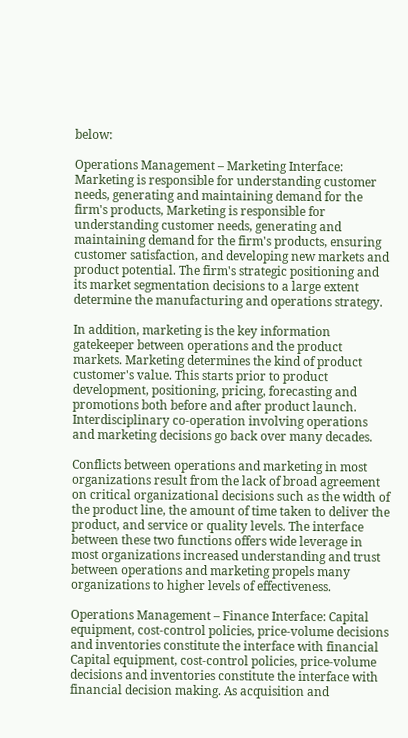below:

Operations Management – Marketing Interface: Marketing is responsible for understanding customer needs, generating and maintaining demand for the firm's products, Marketing is responsible for understanding customer needs, generating and maintaining demand for the firm's products, ensuring customer satisfaction, and developing new markets and product potential. The firm's strategic positioning and its market segmentation decisions to a large extent determine the manufacturing and operations strategy.

In addition, marketing is the key information gatekeeper between operations and the product markets. Marketing determines the kind of product customer's value. This starts prior to product development, positioning, pricing, forecasting and promotions both before and after product launch. Interdisciplinary co-operation involving operations and marketing decisions go back over many decades.

Conflicts between operations and marketing in most organizations result from the lack of broad agreement on critical organizational decisions such as the width of the product line, the amount of time taken to deliver the product, and service or quality levels. The interface between these two functions offers wide leverage in most organizations increased understanding and trust between operations and marketing propels many organizations to higher levels of effectiveness.

Operations Management – Finance Interface: Capital equipment, cost-control policies, price-volume decisions and inventories constitute the interface with financial Capital equipment, cost-control policies, price-volume decisions and inventories constitute the interface with financial decision making. As acquisition and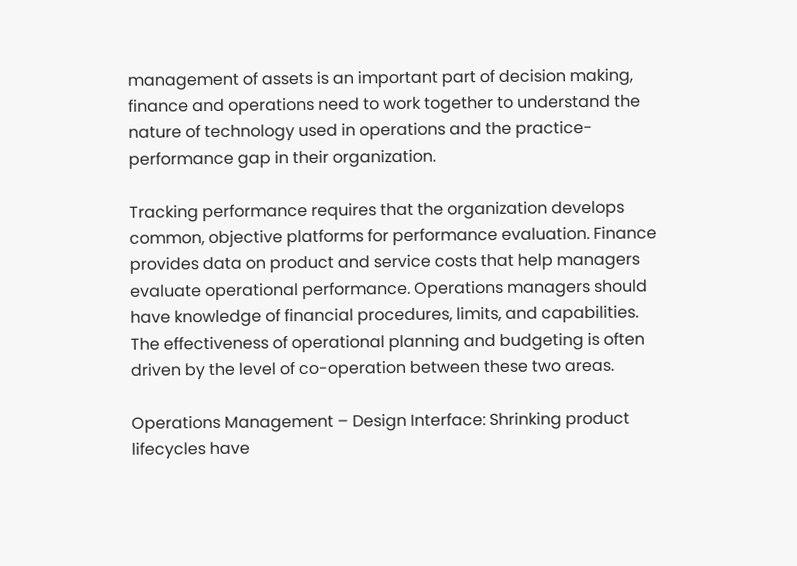management of assets is an important part of decision making, finance and operations need to work together to understand the nature of technology used in operations and the practice-performance gap in their organization.

Tracking performance requires that the organization develops common, objective platforms for performance evaluation. Finance provides data on product and service costs that help managers evaluate operational performance. Operations managers should have knowledge of financial procedures, limits, and capabilities. The effectiveness of operational planning and budgeting is often driven by the level of co-operation between these two areas.

Operations Management – Design Interface: Shrinking product lifecycles have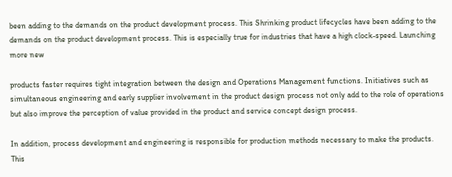been adding to the demands on the product development process. This Shrinking product lifecycles have been adding to the demands on the product development process. This is especially true for industries that have a high clock-speed. Launching more new

products faster requires tight integration between the design and Operations Management functions. Initiatives such as simultaneous engineering and early supplier involvement in the product design process not only add to the role of operations but also improve the perception of value provided in the product and service concept design process.

In addition, process development and engineering is responsible for production methods necessary to make the products. This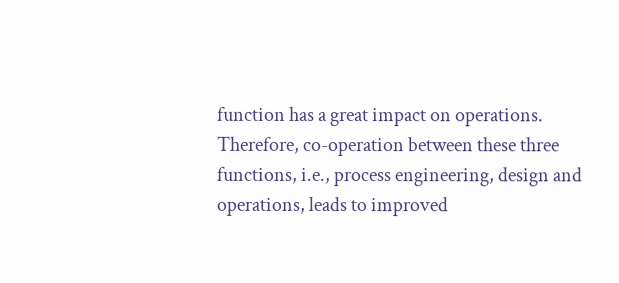function has a great impact on operations. Therefore, co-operation between these three functions, i.e., process engineering, design and operations, leads to improved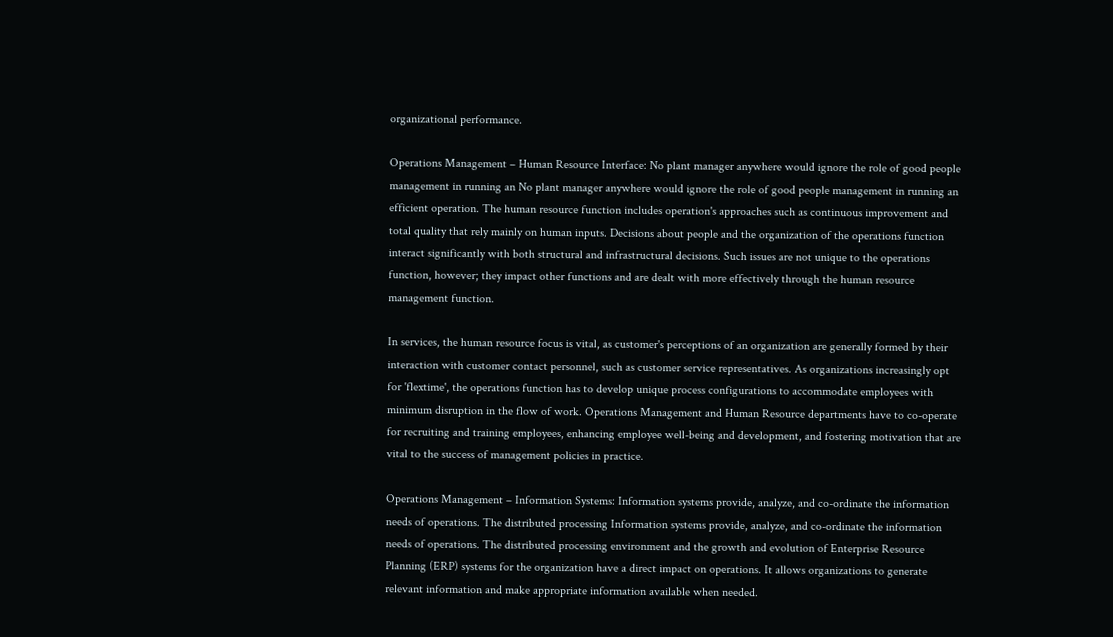organizational performance.

Operations Management – Human Resource Interface: No plant manager anywhere would ignore the role of good people management in running an No plant manager anywhere would ignore the role of good people management in running an efficient operation. The human resource function includes operation's approaches such as continuous improvement and total quality that rely mainly on human inputs. Decisions about people and the organization of the operations function interact significantly with both structural and infrastructural decisions. Such issues are not unique to the operations function, however; they impact other functions and are dealt with more effectively through the human resource management function.

In services, the human resource focus is vital, as customer's perceptions of an organization are generally formed by their interaction with customer contact personnel, such as customer service representatives. As organizations increasingly opt for 'flextime', the operations function has to develop unique process configurations to accommodate employees with minimum disruption in the flow of work. Operations Management and Human Resource departments have to co-operate for recruiting and training employees, enhancing employee well-being and development, and fostering motivation that are vital to the success of management policies in practice.

Operations Management – Information Systems: Information systems provide, analyze, and co-ordinate the information needs of operations. The distributed processing Information systems provide, analyze, and co-ordinate the information needs of operations. The distributed processing environment and the growth and evolution of Enterprise Resource Planning (ERP) systems for the organization have a direct impact on operations. It allows organizations to generate relevant information and make appropriate information available when needed.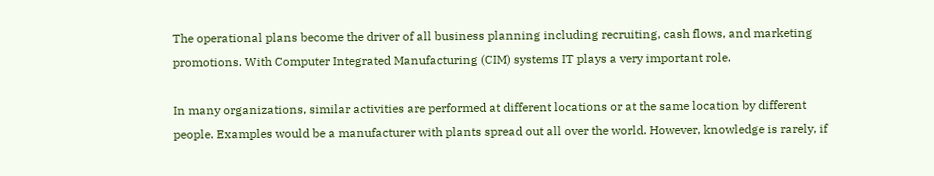The operational plans become the driver of all business planning including recruiting, cash flows, and marketing promotions. With Computer Integrated Manufacturing (CIM) systems IT plays a very important role.

In many organizations, similar activities are performed at different locations or at the same location by different people. Examples would be a manufacturer with plants spread out all over the world. However, knowledge is rarely, if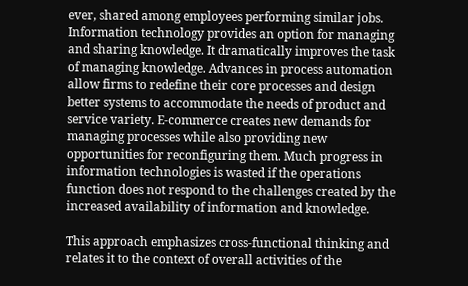ever, shared among employees performing similar jobs. Information technology provides an option for managing and sharing knowledge. It dramatically improves the task of managing knowledge. Advances in process automation allow firms to redefine their core processes and design better systems to accommodate the needs of product and service variety. E-commerce creates new demands for managing processes while also providing new opportunities for reconfiguring them. Much progress in information technologies is wasted if the operations function does not respond to the challenges created by the increased availability of information and knowledge.

This approach emphasizes cross-functional thinking and relates it to the context of overall activities of the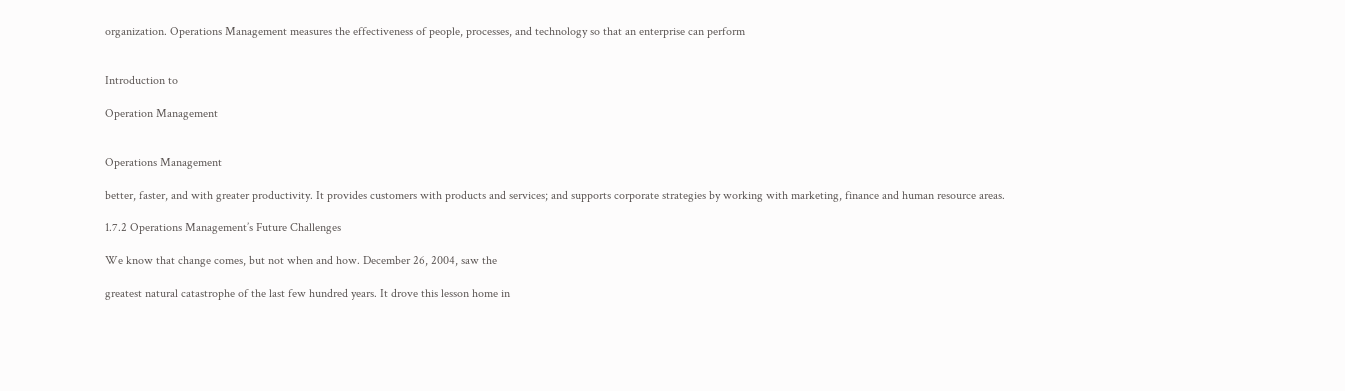organization. Operations Management measures the effectiveness of people, processes, and technology so that an enterprise can perform


Introduction to

Operation Management


Operations Management

better, faster, and with greater productivity. It provides customers with products and services; and supports corporate strategies by working with marketing, finance and human resource areas.

1.7.2 Operations Management’s Future Challenges

We know that change comes, but not when and how. December 26, 2004, saw the

greatest natural catastrophe of the last few hundred years. It drove this lesson home in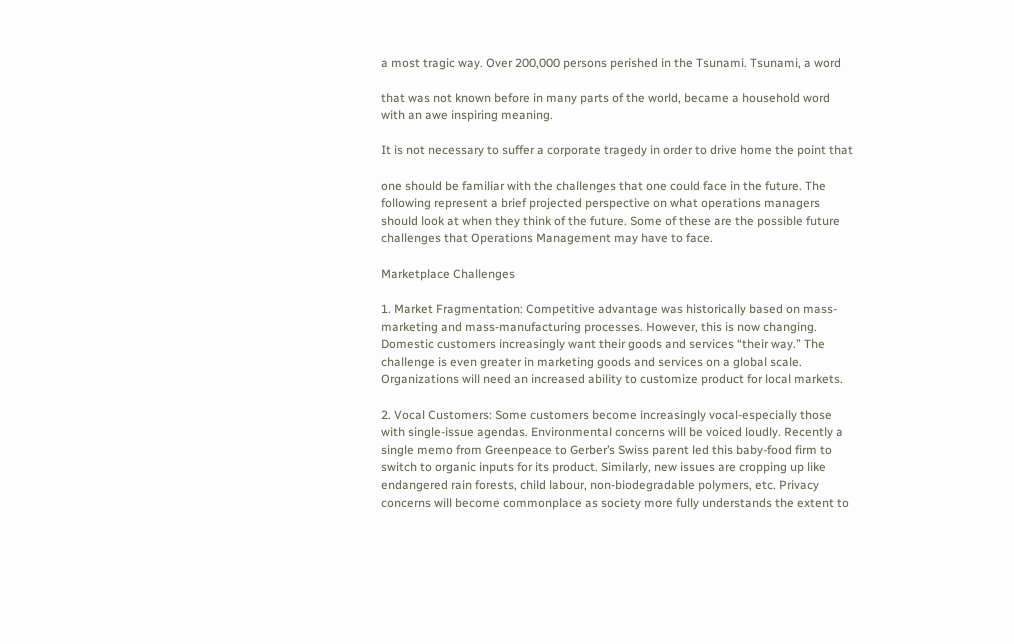a most tragic way. Over 200,000 persons perished in the Tsunami. Tsunami, a word

that was not known before in many parts of the world, became a household word with an awe inspiring meaning.

It is not necessary to suffer a corporate tragedy in order to drive home the point that

one should be familiar with the challenges that one could face in the future. The following represent a brief projected perspective on what operations managers should look at when they think of the future. Some of these are the possible future challenges that Operations Management may have to face.

Marketplace Challenges

1. Market Fragmentation: Competitive advantage was historically based on mass-marketing and mass-manufacturing processes. However, this is now changing. Domestic customers increasingly want their goods and services “their way.” The challenge is even greater in marketing goods and services on a global scale. Organizations will need an increased ability to customize product for local markets.

2. Vocal Customers: Some customers become increasingly vocal-especially those with single-issue agendas. Environmental concerns will be voiced loudly. Recently a single memo from Greenpeace to Gerber’s Swiss parent led this baby-food firm to switch to organic inputs for its product. Similarly, new issues are cropping up like endangered rain forests, child labour, non-biodegradable polymers, etc. Privacy concerns will become commonplace as society more fully understands the extent to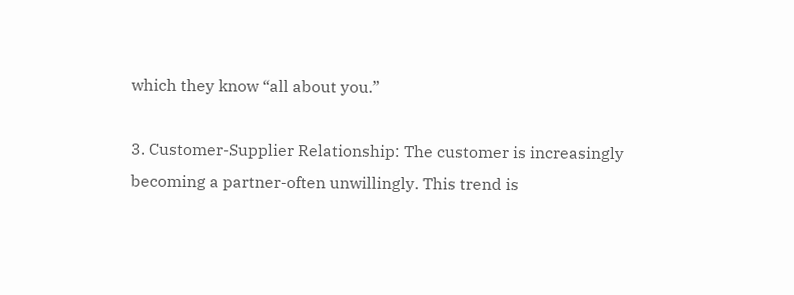which they know “all about you.”

3. Customer-Supplier Relationship: The customer is increasingly becoming a partner-often unwillingly. This trend is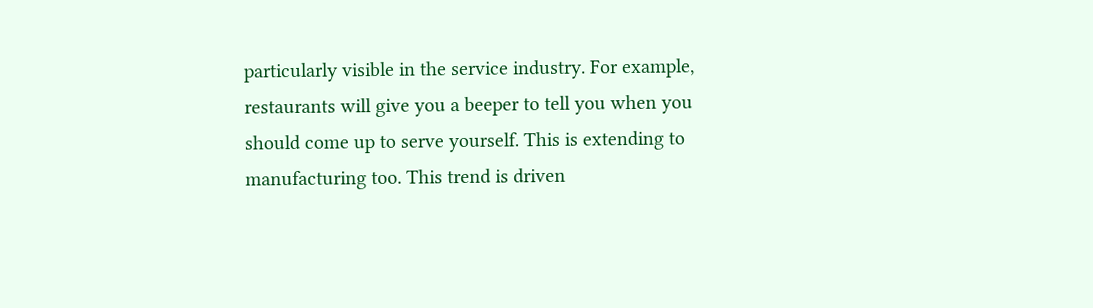particularly visible in the service industry. For example, restaurants will give you a beeper to tell you when you should come up to serve yourself. This is extending to manufacturing too. This trend is driven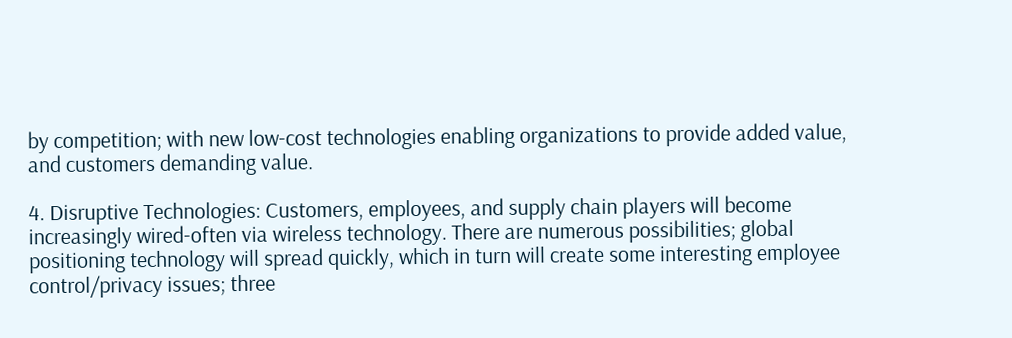by competition; with new low-cost technologies enabling organizations to provide added value, and customers demanding value.

4. Disruptive Technologies: Customers, employees, and supply chain players will become increasingly wired-often via wireless technology. There are numerous possibilities; global positioning technology will spread quickly, which in turn will create some interesting employee control/privacy issues; three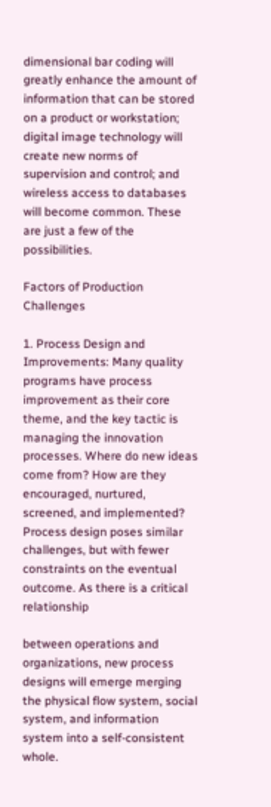dimensional bar coding will greatly enhance the amount of information that can be stored on a product or workstation; digital image technology will create new norms of supervision and control; and wireless access to databases will become common. These are just a few of the possibilities.

Factors of Production Challenges

1. Process Design and Improvements: Many quality programs have process improvement as their core theme, and the key tactic is managing the innovation processes. Where do new ideas come from? How are they encouraged, nurtured, screened, and implemented? Process design poses similar challenges, but with fewer constraints on the eventual outcome. As there is a critical relationship

between operations and organizations, new process designs will emerge merging the physical flow system, social system, and information system into a self-consistent whole.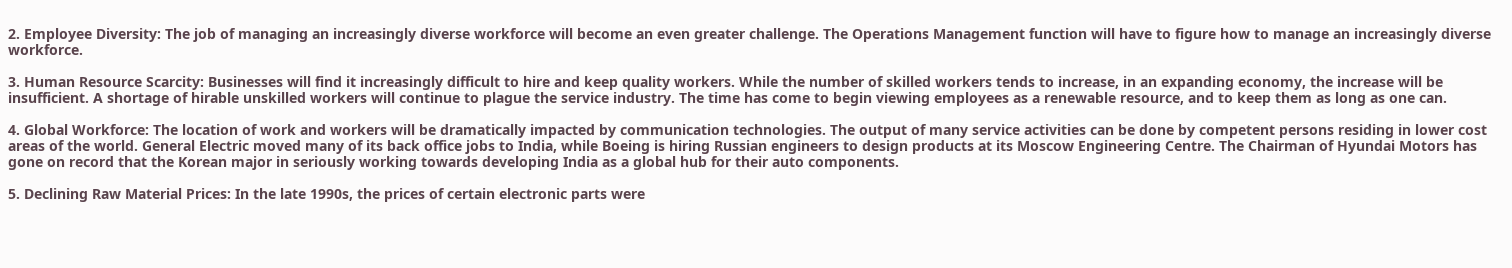2. Employee Diversity: The job of managing an increasingly diverse workforce will become an even greater challenge. The Operations Management function will have to figure how to manage an increasingly diverse workforce.

3. Human Resource Scarcity: Businesses will find it increasingly difficult to hire and keep quality workers. While the number of skilled workers tends to increase, in an expanding economy, the increase will be insufficient. A shortage of hirable unskilled workers will continue to plague the service industry. The time has come to begin viewing employees as a renewable resource, and to keep them as long as one can.

4. Global Workforce: The location of work and workers will be dramatically impacted by communication technologies. The output of many service activities can be done by competent persons residing in lower cost areas of the world. General Electric moved many of its back office jobs to India, while Boeing is hiring Russian engineers to design products at its Moscow Engineering Centre. The Chairman of Hyundai Motors has gone on record that the Korean major in seriously working towards developing India as a global hub for their auto components.

5. Declining Raw Material Prices: In the late 1990s, the prices of certain electronic parts were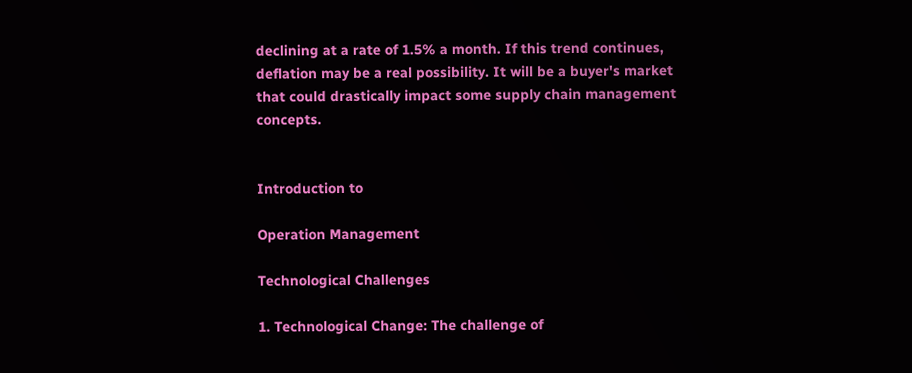declining at a rate of 1.5% a month. If this trend continues, deflation may be a real possibility. It will be a buyer's market that could drastically impact some supply chain management concepts.


Introduction to

Operation Management

Technological Challenges

1. Technological Change: The challenge of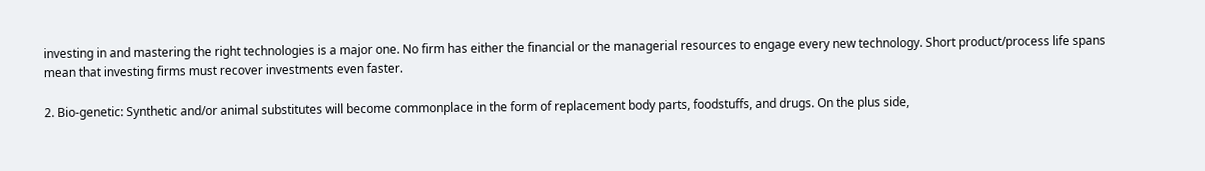investing in and mastering the right technologies is a major one. No firm has either the financial or the managerial resources to engage every new technology. Short product/process life spans mean that investing firms must recover investments even faster.

2. Bio-genetic: Synthetic and/or animal substitutes will become commonplace in the form of replacement body parts, foodstuffs, and drugs. On the plus side,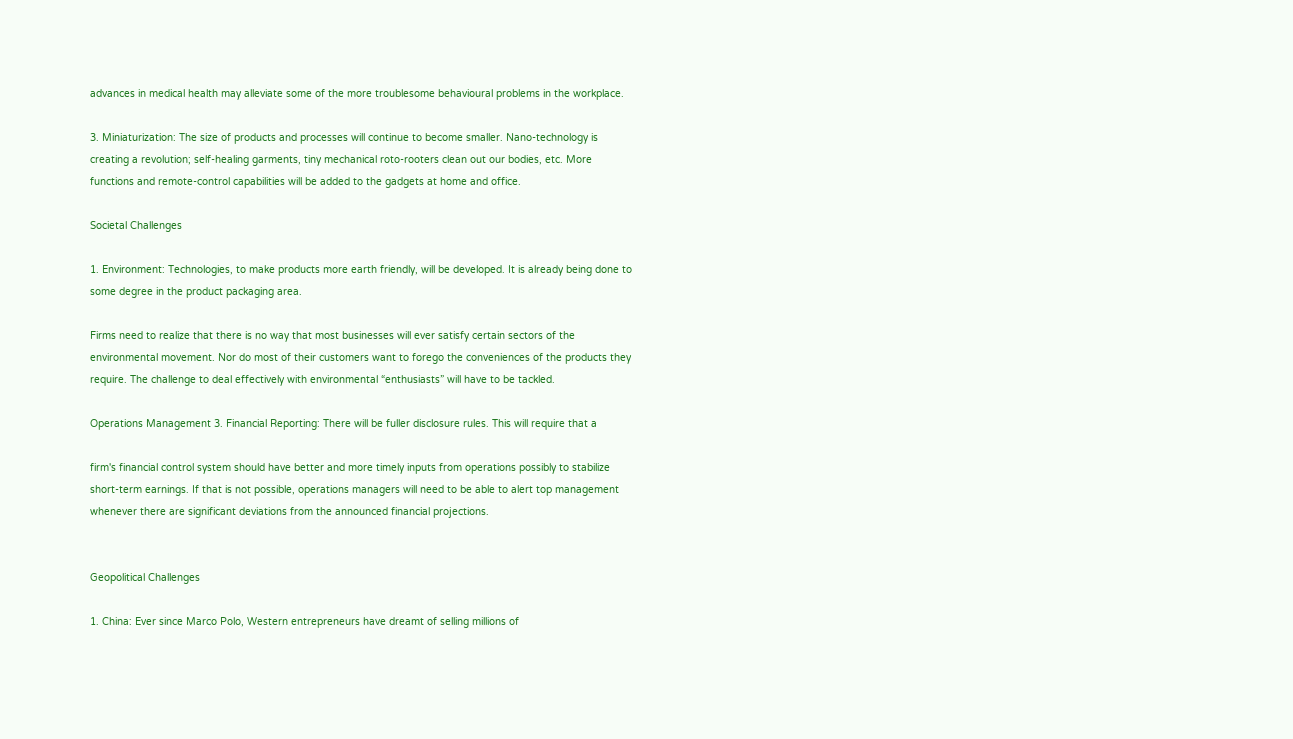advances in medical health may alleviate some of the more troublesome behavioural problems in the workplace.

3. Miniaturization: The size of products and processes will continue to become smaller. Nano-technology is creating a revolution; self-healing garments, tiny mechanical roto-rooters clean out our bodies, etc. More functions and remote-control capabilities will be added to the gadgets at home and office.

Societal Challenges

1. Environment: Technologies, to make products more earth friendly, will be developed. It is already being done to some degree in the product packaging area.

Firms need to realize that there is no way that most businesses will ever satisfy certain sectors of the environmental movement. Nor do most of their customers want to forego the conveniences of the products they require. The challenge to deal effectively with environmental “enthusiasts” will have to be tackled.

Operations Management 3. Financial Reporting: There will be fuller disclosure rules. This will require that a

firm's financial control system should have better and more timely inputs from operations possibly to stabilize short-term earnings. If that is not possible, operations managers will need to be able to alert top management whenever there are significant deviations from the announced financial projections.


Geopolitical Challenges

1. China: Ever since Marco Polo, Western entrepreneurs have dreamt of selling millions of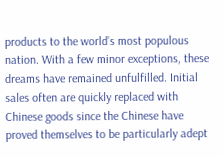products to the world’s most populous nation. With a few minor exceptions, these dreams have remained unfulfilled. Initial sales often are quickly replaced with Chinese goods since the Chinese have proved themselves to be particularly adept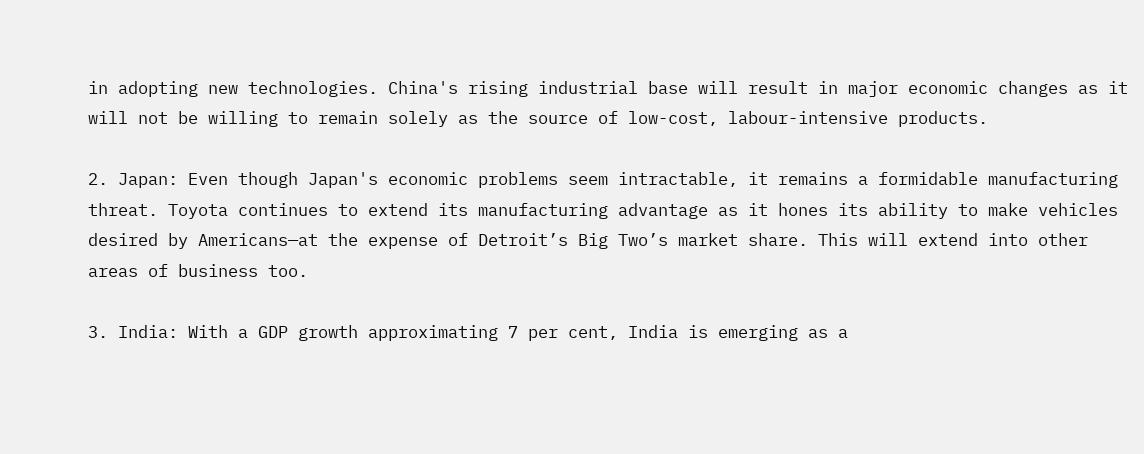in adopting new technologies. China's rising industrial base will result in major economic changes as it will not be willing to remain solely as the source of low-cost, labour-intensive products.

2. Japan: Even though Japan's economic problems seem intractable, it remains a formidable manufacturing threat. Toyota continues to extend its manufacturing advantage as it hones its ability to make vehicles desired by Americans—at the expense of Detroit’s Big Two’s market share. This will extend into other areas of business too.

3. India: With a GDP growth approximating 7 per cent, India is emerging as a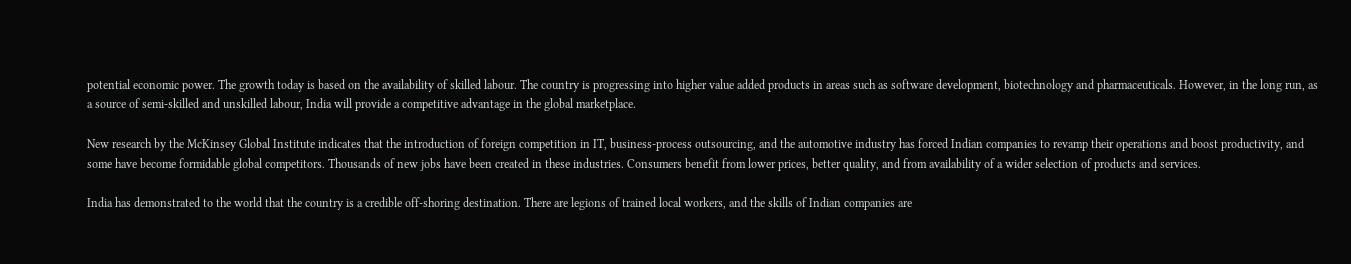potential economic power. The growth today is based on the availability of skilled labour. The country is progressing into higher value added products in areas such as software development, biotechnology and pharmaceuticals. However, in the long run, as a source of semi-skilled and unskilled labour, India will provide a competitive advantage in the global marketplace.

New research by the McKinsey Global Institute indicates that the introduction of foreign competition in IT, business-process outsourcing, and the automotive industry has forced Indian companies to revamp their operations and boost productivity, and some have become formidable global competitors. Thousands of new jobs have been created in these industries. Consumers benefit from lower prices, better quality, and from availability of a wider selection of products and services.

India has demonstrated to the world that the country is a credible off-shoring destination. There are legions of trained local workers, and the skills of Indian companies are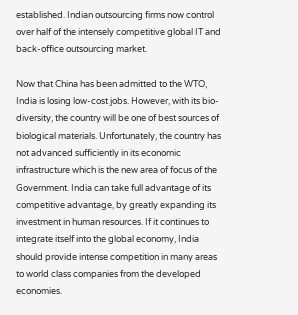established. Indian outsourcing firms now control over half of the intensely competitive global IT and back-office outsourcing market.

Now that China has been admitted to the WTO, India is losing low-cost jobs. However, with its bio-diversity, the country will be one of best sources of biological materials. Unfortunately, the country has not advanced sufficiently in its economic infrastructure which is the new area of focus of the Government. India can take full advantage of its competitive advantage, by greatly expanding its investment in human resources. If it continues to integrate itself into the global economy, India should provide intense competition in many areas to world class companies from the developed economies.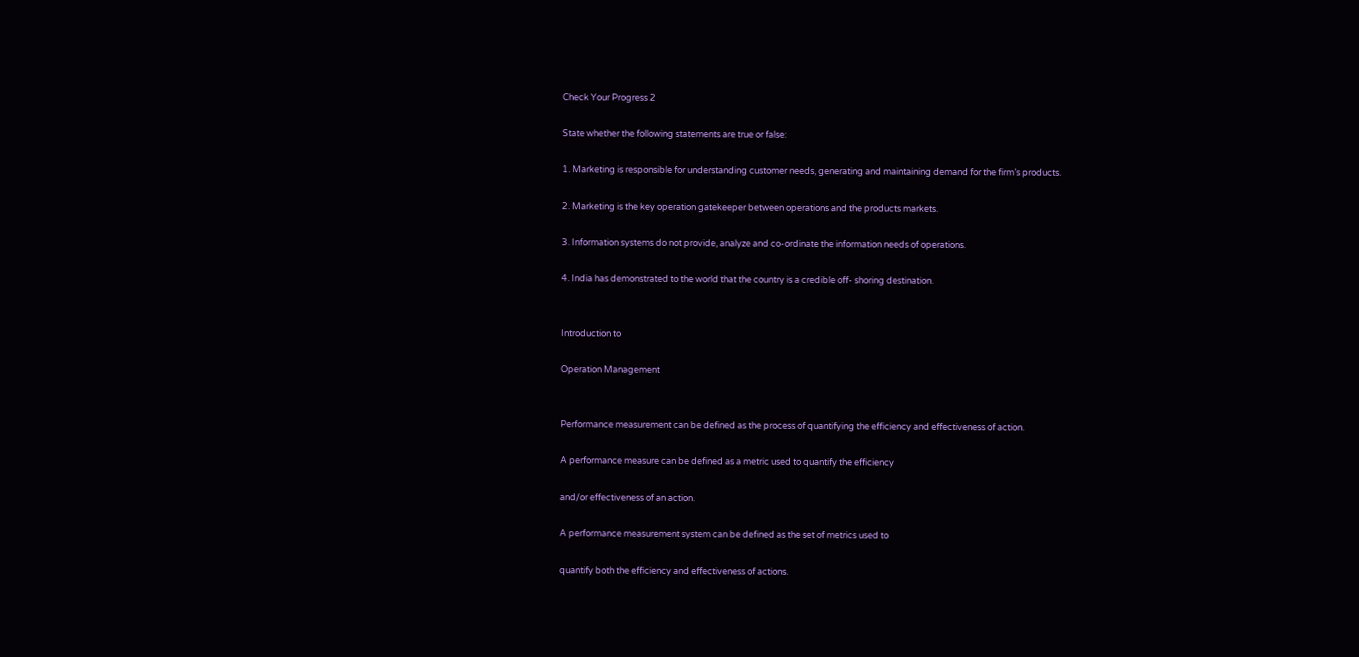Check Your Progress 2

State whether the following statements are true or false:

1. Marketing is responsible for understanding customer needs, generating and maintaining demand for the firm’s products.

2. Marketing is the key operation gatekeeper between operations and the products markets.

3. Information systems do not provide, analyze and co-ordinate the information needs of operations.

4. India has demonstrated to the world that the country is a credible off- shoring destination.


Introduction to

Operation Management


Performance measurement can be defined as the process of quantifying the efficiency and effectiveness of action.

A performance measure can be defined as a metric used to quantify the efficiency

and/or effectiveness of an action.

A performance measurement system can be defined as the set of metrics used to

quantify both the efficiency and effectiveness of actions.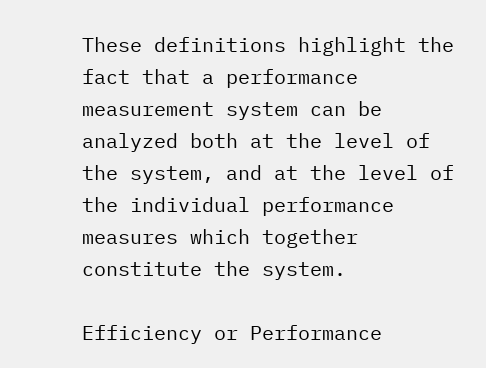These definitions highlight the fact that a performance measurement system can be analyzed both at the level of the system, and at the level of the individual performance measures which together constitute the system.

Efficiency or Performance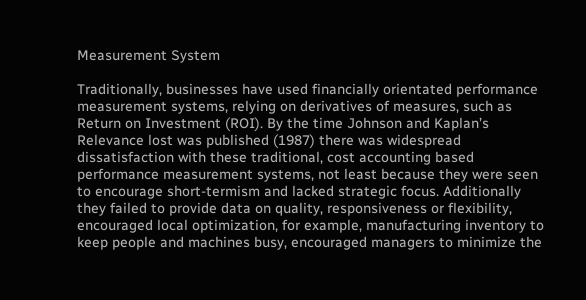Measurement System

Traditionally, businesses have used financially orientated performance measurement systems, relying on derivatives of measures, such as Return on Investment (ROI). By the time Johnson and Kaplan’s Relevance lost was published (1987) there was widespread dissatisfaction with these traditional, cost accounting based performance measurement systems, not least because they were seen to encourage short-termism and lacked strategic focus. Additionally they failed to provide data on quality, responsiveness or flexibility, encouraged local optimization, for example, manufacturing inventory to keep people and machines busy, encouraged managers to minimize the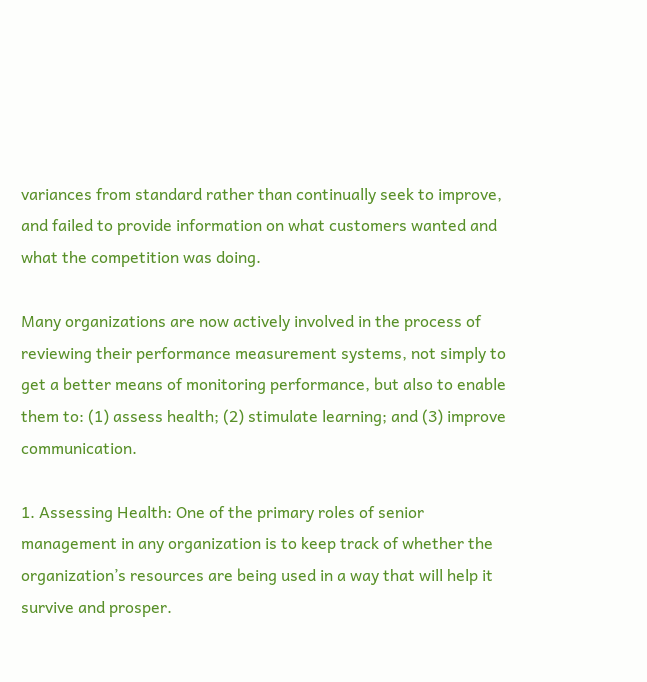variances from standard rather than continually seek to improve, and failed to provide information on what customers wanted and what the competition was doing.

Many organizations are now actively involved in the process of reviewing their performance measurement systems, not simply to get a better means of monitoring performance, but also to enable them to: (1) assess health; (2) stimulate learning; and (3) improve communication.

1. Assessing Health: One of the primary roles of senior management in any organization is to keep track of whether the organization’s resources are being used in a way that will help it survive and prosper.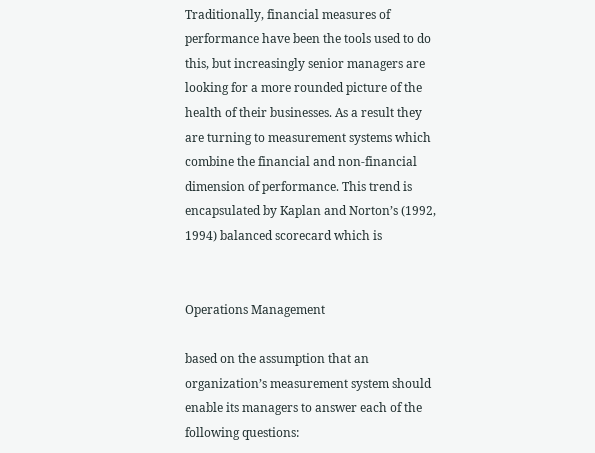Traditionally, financial measures of performance have been the tools used to do this, but increasingly senior managers are looking for a more rounded picture of the health of their businesses. As a result they are turning to measurement systems which combine the financial and non-financial dimension of performance. This trend is encapsulated by Kaplan and Norton’s (1992, 1994) balanced scorecard which is


Operations Management

based on the assumption that an organization’s measurement system should enable its managers to answer each of the following questions: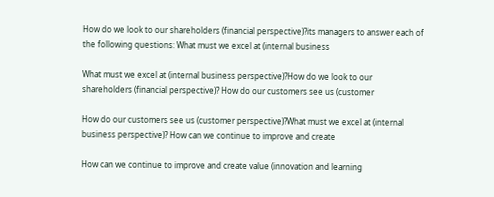How do we look to our shareholders (financial perspective)?its managers to answer each of the following questions: What must we excel at (internal business

What must we excel at (internal business perspective)?How do we look to our shareholders (financial perspective)? How do our customers see us (customer

How do our customers see us (customer perspective)?What must we excel at (internal business perspective)? How can we continue to improve and create

How can we continue to improve and create value (innovation and learning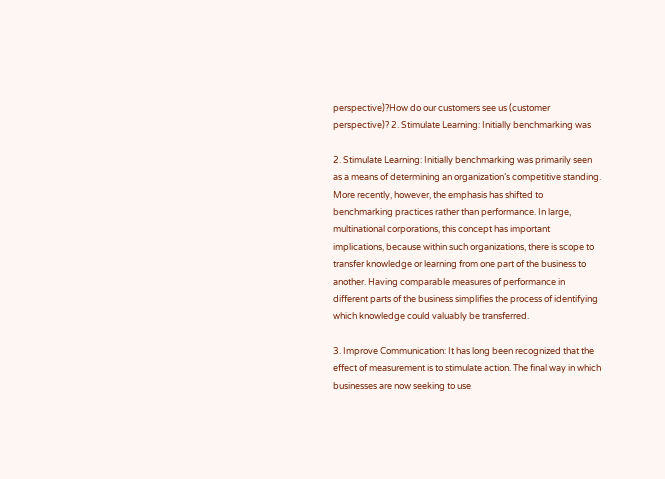perspective)?How do our customers see us (customer perspective)? 2. Stimulate Learning: Initially benchmarking was

2. Stimulate Learning: Initially benchmarking was primarily seen as a means of determining an organization’s competitive standing. More recently, however, the emphasis has shifted to benchmarking practices rather than performance. In large, multinational corporations, this concept has important implications, because within such organizations, there is scope to transfer knowledge or learning from one part of the business to another. Having comparable measures of performance in different parts of the business simplifies the process of identifying which knowledge could valuably be transferred.

3. Improve Communication: It has long been recognized that the effect of measurement is to stimulate action. The final way in which businesses are now seeking to use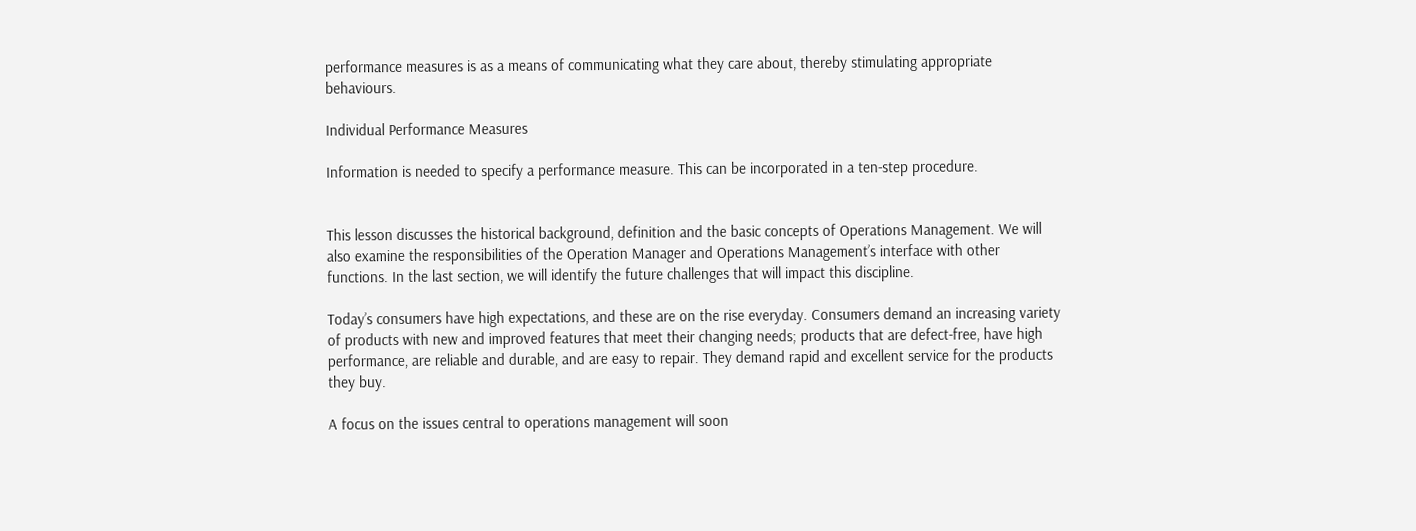performance measures is as a means of communicating what they care about, thereby stimulating appropriate behaviours.

Individual Performance Measures

Information is needed to specify a performance measure. This can be incorporated in a ten-step procedure.


This lesson discusses the historical background, definition and the basic concepts of Operations Management. We will also examine the responsibilities of the Operation Manager and Operations Management’s interface with other functions. In the last section, we will identify the future challenges that will impact this discipline.

Today’s consumers have high expectations, and these are on the rise everyday. Consumers demand an increasing variety of products with new and improved features that meet their changing needs; products that are defect-free, have high performance, are reliable and durable, and are easy to repair. They demand rapid and excellent service for the products they buy.

A focus on the issues central to operations management will soon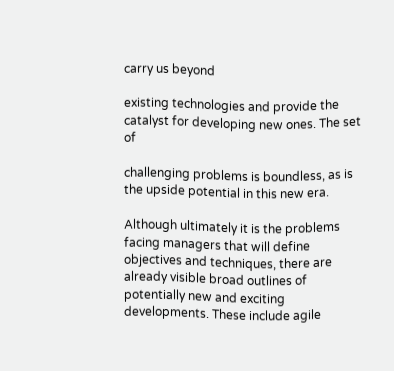carry us beyond

existing technologies and provide the catalyst for developing new ones. The set of

challenging problems is boundless, as is the upside potential in this new era.

Although ultimately it is the problems facing managers that will define objectives and techniques, there are already visible broad outlines of potentially new and exciting developments. These include agile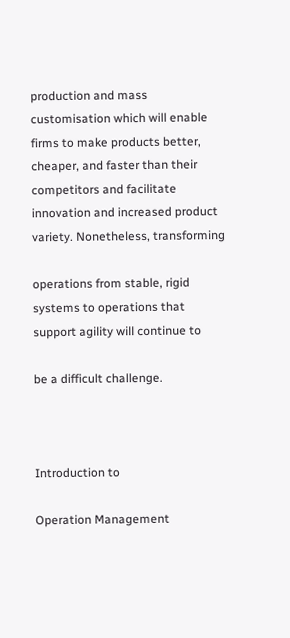production and mass customisation which will enable firms to make products better, cheaper, and faster than their competitors and facilitate innovation and increased product variety. Nonetheless, transforming

operations from stable, rigid systems to operations that support agility will continue to

be a difficult challenge.



Introduction to

Operation Management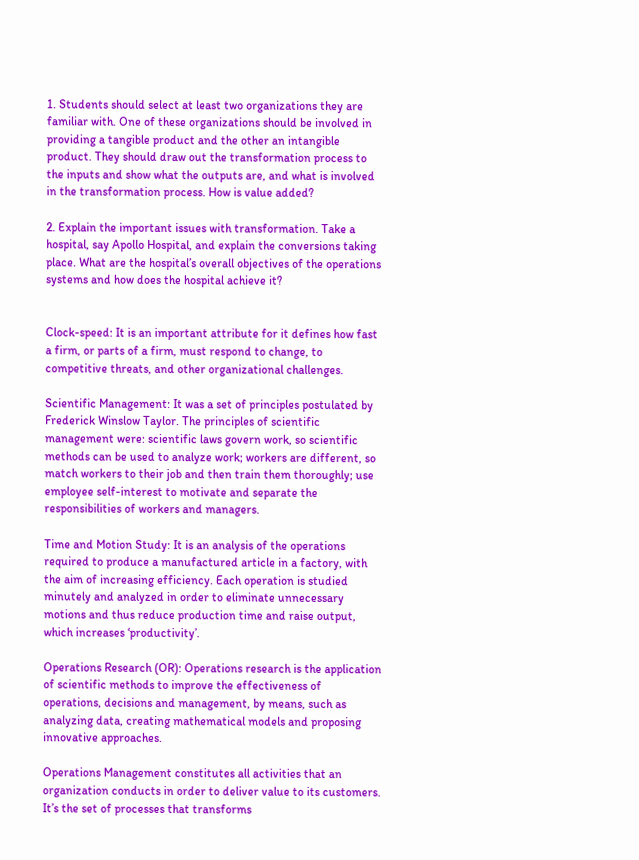1. Students should select at least two organizations they are familiar with. One of these organizations should be involved in providing a tangible product and the other an intangible product. They should draw out the transformation process to the inputs and show what the outputs are, and what is involved in the transformation process. How is value added?

2. Explain the important issues with transformation. Take a hospital, say Apollo Hospital, and explain the conversions taking place. What are the hospital’s overall objectives of the operations systems and how does the hospital achieve it?


Clock-speed: It is an important attribute for it defines how fast a firm, or parts of a firm, must respond to change, to competitive threats, and other organizational challenges.

Scientific Management: It was a set of principles postulated by Frederick Winslow Taylor. The principles of scientific management were: scientific laws govern work, so scientific methods can be used to analyze work; workers are different, so match workers to their job and then train them thoroughly; use employee self-interest to motivate and separate the responsibilities of workers and managers.

Time and Motion Study: It is an analysis of the operations required to produce a manufactured article in a factory, with the aim of increasing efficiency. Each operation is studied minutely and analyzed in order to eliminate unnecessary motions and thus reduce production time and raise output, which increases ‘productivity’.

Operations Research (OR): Operations research is the application of scientific methods to improve the effectiveness of operations, decisions and management, by means, such as analyzing data, creating mathematical models and proposing innovative approaches.

Operations Management constitutes all activities that an organization conducts in order to deliver value to its customers. It’s the set of processes that transforms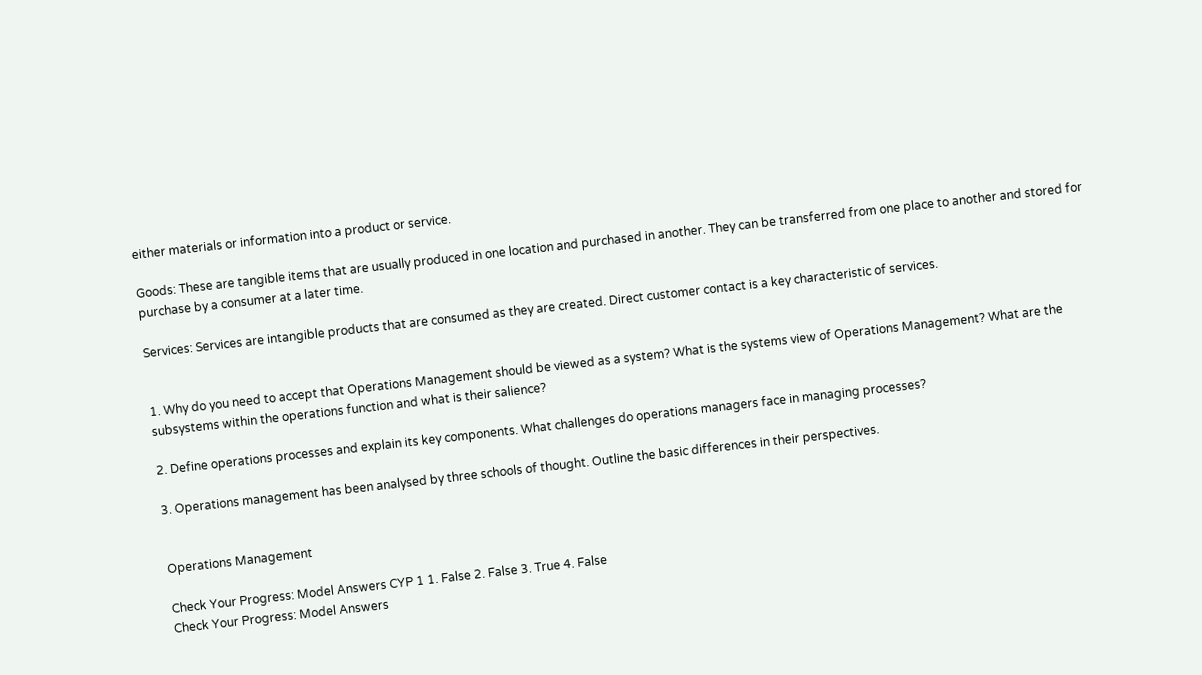either materials or information into a product or service.

Goods: These are tangible items that are usually produced in one location and purchased in another. They can be transferred from one place to another and stored for purchase by a consumer at a later time.

Services: Services are intangible products that are consumed as they are created. Direct customer contact is a key characteristic of services.


1. Why do you need to accept that Operations Management should be viewed as a system? What is the systems view of Operations Management? What are the subsystems within the operations function and what is their salience?

2. Define operations processes and explain its key components. What challenges do operations managers face in managing processes?

3. Operations management has been analysed by three schools of thought. Outline the basic differences in their perspectives.


Operations Management

Check Your Progress: Model Answers CYP 1 1. False 2. False 3. True 4. False
Check Your Progress: Model Answers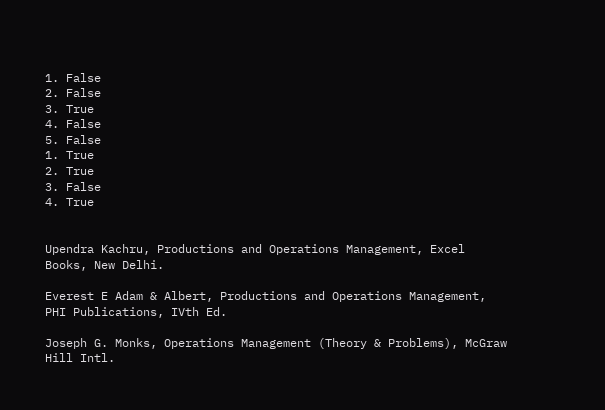1. False
2. False
3. True
4. False
5. False
1. True
2. True
3. False
4. True


Upendra Kachru, Productions and Operations Management, Excel Books, New Delhi.

Everest E Adam & Albert, Productions and Operations Management, PHI Publications, IVth Ed.

Joseph G. Monks, Operations Management (Theory & Problems), McGraw Hill Intl.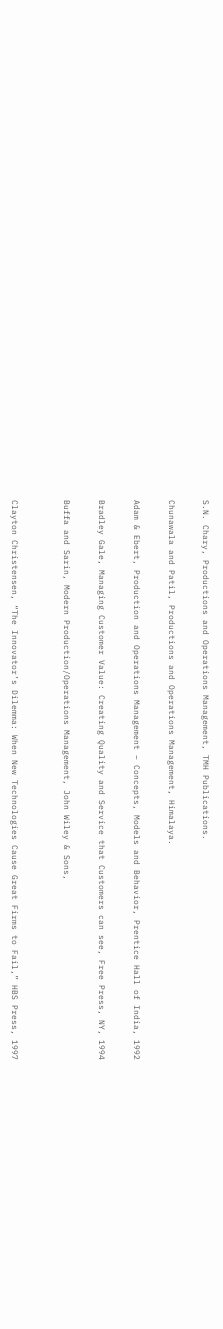S.N. Chary, Productions and Operations Management, TMH Publications.

Chunawala and Patil, Productions and Operations Management, Himalaya.

Adam & Ebert, Production and Operations Management – Concepts, Models and Behavior, Prentice Hall of India, 1992

Bradley Gale, Managing Customer Value: Creating Quality and Service that Customers can see, Free Press, NY, 1994

Buffa and Sarin, Modern Production/Operations Management, John Wiley & Sons,


Clayton Christensen, “The Innovator’s Dilemma: When New Technologies Cause Great Firms to Fail,” HBS Press, 1997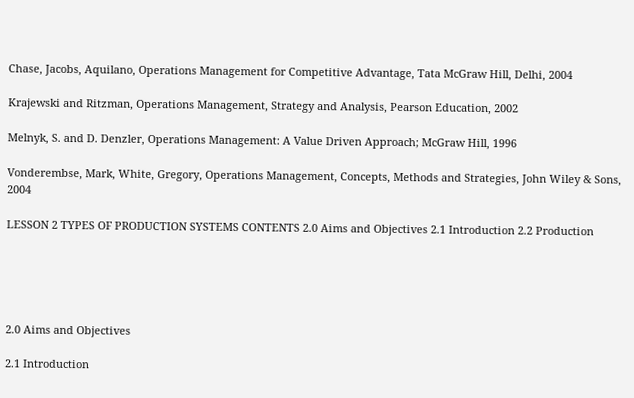Chase, Jacobs, Aquilano, Operations Management for Competitive Advantage, Tata McGraw Hill, Delhi, 2004

Krajewski and Ritzman, Operations Management, Strategy and Analysis, Pearson Education, 2002

Melnyk, S. and D. Denzler, Operations Management: A Value Driven Approach; McGraw Hill, 1996

Vonderembse, Mark, White, Gregory, Operations Management, Concepts, Methods and Strategies, John Wiley & Sons, 2004

LESSON 2 TYPES OF PRODUCTION SYSTEMS CONTENTS 2.0 Aims and Objectives 2.1 Introduction 2.2 Production





2.0 Aims and Objectives

2.1 Introduction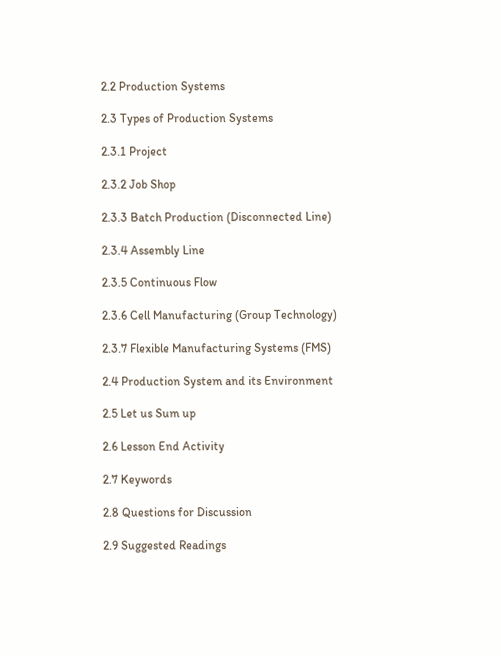2.2 Production Systems

2.3 Types of Production Systems

2.3.1 Project

2.3.2 Job Shop

2.3.3 Batch Production (Disconnected Line)

2.3.4 Assembly Line

2.3.5 Continuous Flow

2.3.6 Cell Manufacturing (Group Technology)

2.3.7 Flexible Manufacturing Systems (FMS)

2.4 Production System and its Environment

2.5 Let us Sum up

2.6 Lesson End Activity

2.7 Keywords

2.8 Questions for Discussion

2.9 Suggested Readings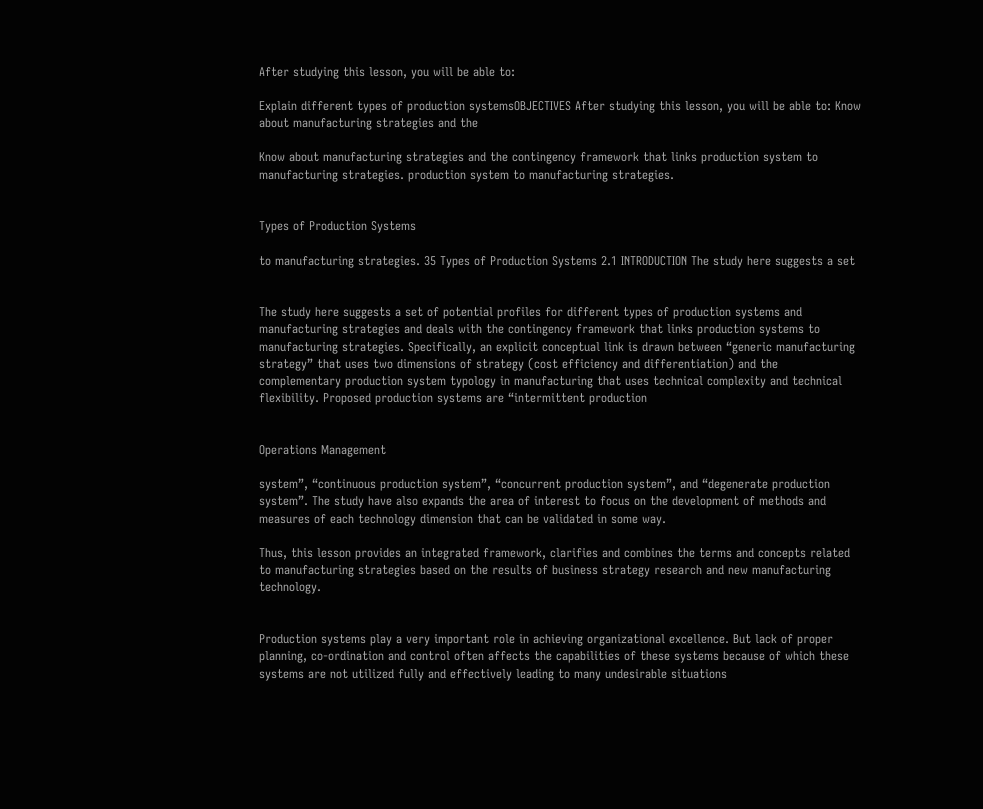After studying this lesson, you will be able to:

Explain different types of production systemsOBJECTIVES After studying this lesson, you will be able to: Know about manufacturing strategies and the

Know about manufacturing strategies and the contingency framework that links production system to manufacturing strategies. production system to manufacturing strategies.


Types of Production Systems

to manufacturing strategies. 35 Types of Production Systems 2.1 INTRODUCTION The study here suggests a set


The study here suggests a set of potential profiles for different types of production systems and manufacturing strategies and deals with the contingency framework that links production systems to manufacturing strategies. Specifically, an explicit conceptual link is drawn between “generic manufacturing strategy” that uses two dimensions of strategy (cost efficiency and differentiation) and the complementary production system typology in manufacturing that uses technical complexity and technical flexibility. Proposed production systems are “intermittent production


Operations Management

system”, “continuous production system”, “concurrent production system”, and “degenerate production system”. The study have also expands the area of interest to focus on the development of methods and measures of each technology dimension that can be validated in some way.

Thus, this lesson provides an integrated framework, clarifies and combines the terms and concepts related to manufacturing strategies based on the results of business strategy research and new manufacturing technology.


Production systems play a very important role in achieving organizational excellence. But lack of proper planning, co-ordination and control often affects the capabilities of these systems because of which these systems are not utilized fully and effectively leading to many undesirable situations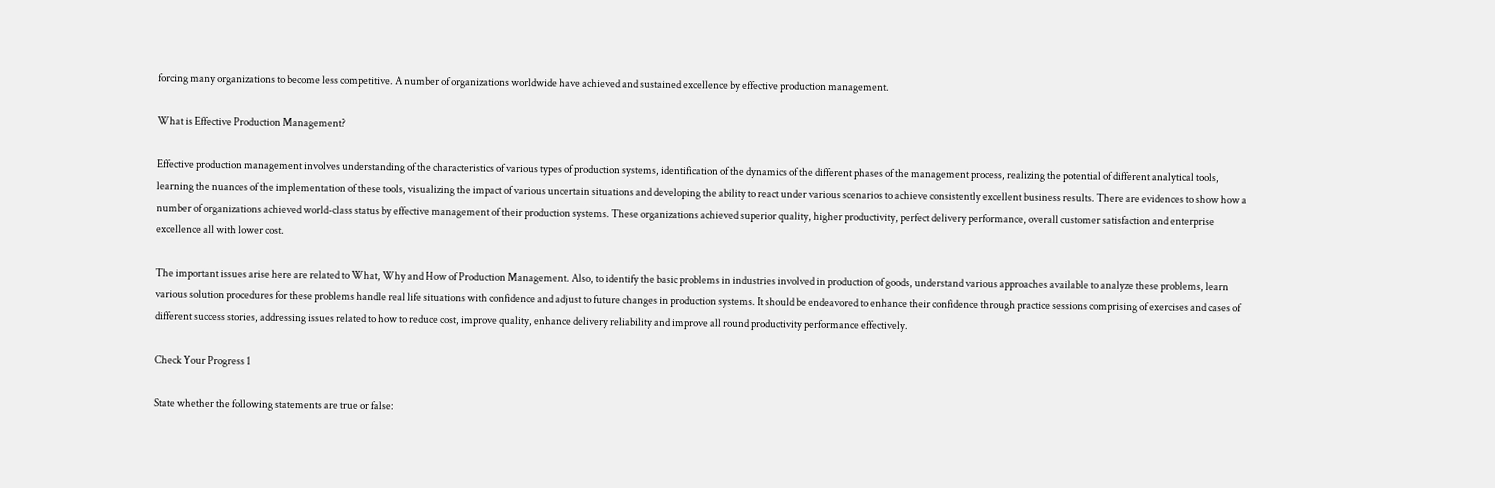forcing many organizations to become less competitive. A number of organizations worldwide have achieved and sustained excellence by effective production management.

What is Effective Production Management?

Effective production management involves understanding of the characteristics of various types of production systems, identification of the dynamics of the different phases of the management process, realizing the potential of different analytical tools, learning the nuances of the implementation of these tools, visualizing the impact of various uncertain situations and developing the ability to react under various scenarios to achieve consistently excellent business results. There are evidences to show how a number of organizations achieved world-class status by effective management of their production systems. These organizations achieved superior quality, higher productivity, perfect delivery performance, overall customer satisfaction and enterprise excellence all with lower cost.

The important issues arise here are related to What, Why and How of Production Management. Also, to identify the basic problems in industries involved in production of goods, understand various approaches available to analyze these problems, learn various solution procedures for these problems handle real life situations with confidence and adjust to future changes in production systems. It should be endeavored to enhance their confidence through practice sessions comprising of exercises and cases of different success stories, addressing issues related to how to reduce cost, improve quality, enhance delivery reliability and improve all round productivity performance effectively.

Check Your Progress 1

State whether the following statements are true or false: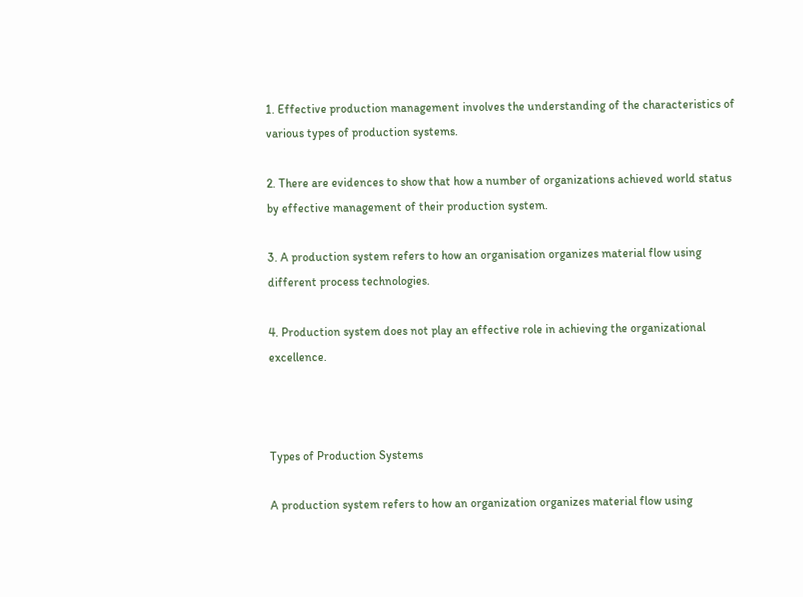1. Effective production management involves the understanding of the characteristics of various types of production systems.

2. There are evidences to show that how a number of organizations achieved world status by effective management of their production system.

3. A production system refers to how an organisation organizes material flow using different process technologies.

4. Production system does not play an effective role in achieving the organizational excellence.



Types of Production Systems

A production system refers to how an organization organizes material flow using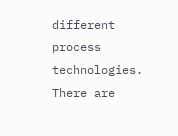different process technologies. There are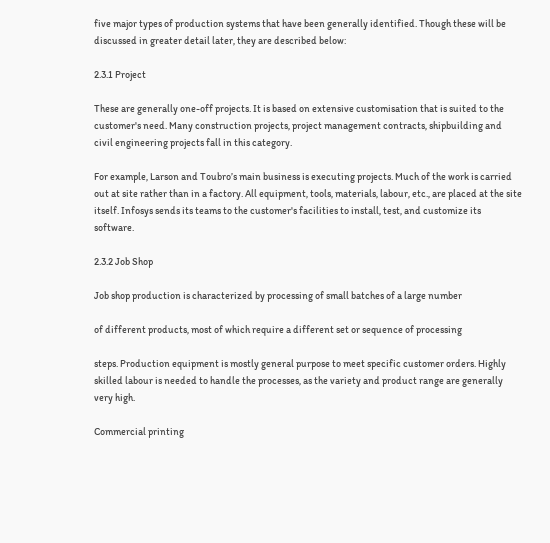five major types of production systems that have been generally identified. Though these will be discussed in greater detail later, they are described below:

2.3.1 Project

These are generally one-off projects. It is based on extensive customisation that is suited to the customer's need. Many construction projects, project management contracts, shipbuilding and civil engineering projects fall in this category.

For example, Larson and Toubro’s main business is executing projects. Much of the work is carried out at site rather than in a factory. All equipment, tools, materials, labour, etc., are placed at the site itself. Infosys sends its teams to the customer's facilities to install, test, and customize its software.

2.3.2 Job Shop

Job shop production is characterized by processing of small batches of a large number

of different products, most of which require a different set or sequence of processing

steps. Production equipment is mostly general purpose to meet specific customer orders. Highly skilled labour is needed to handle the processes, as the variety and product range are generally very high.

Commercial printing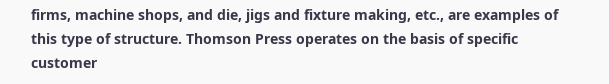firms, machine shops, and die, jigs and fixture making, etc., are examples of this type of structure. Thomson Press operates on the basis of specific customer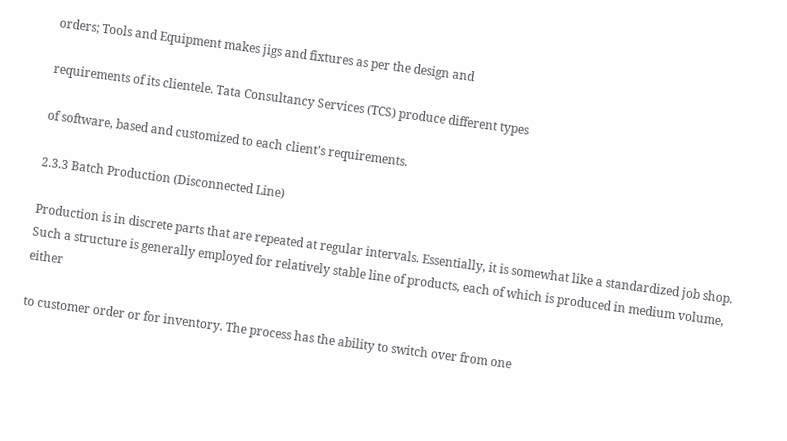orders; Tools and Equipment makes jigs and fixtures as per the design and

requirements of its clientele. Tata Consultancy Services (TCS) produce different types

of software, based and customized to each client’s requirements.

2.3.3 Batch Production (Disconnected Line)

Production is in discrete parts that are repeated at regular intervals. Essentially, it is somewhat like a standardized job shop. Such a structure is generally employed for relatively stable line of products, each of which is produced in medium volume, either

to customer order or for inventory. The process has the ability to switch over from one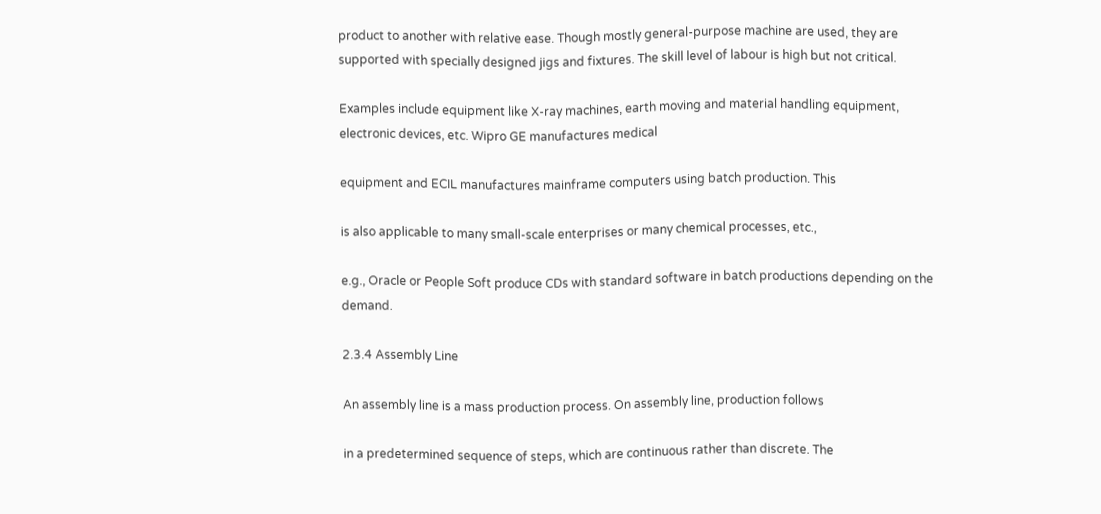product to another with relative ease. Though mostly general-purpose machine are used, they are supported with specially designed jigs and fixtures. The skill level of labour is high but not critical.

Examples include equipment like X-ray machines, earth moving and material handling equipment, electronic devices, etc. Wipro GE manufactures medical

equipment and ECIL manufactures mainframe computers using batch production. This

is also applicable to many small-scale enterprises or many chemical processes, etc.,

e.g., Oracle or People Soft produce CDs with standard software in batch productions depending on the demand.

2.3.4 Assembly Line

An assembly line is a mass production process. On assembly line, production follows

in a predetermined sequence of steps, which are continuous rather than discrete. The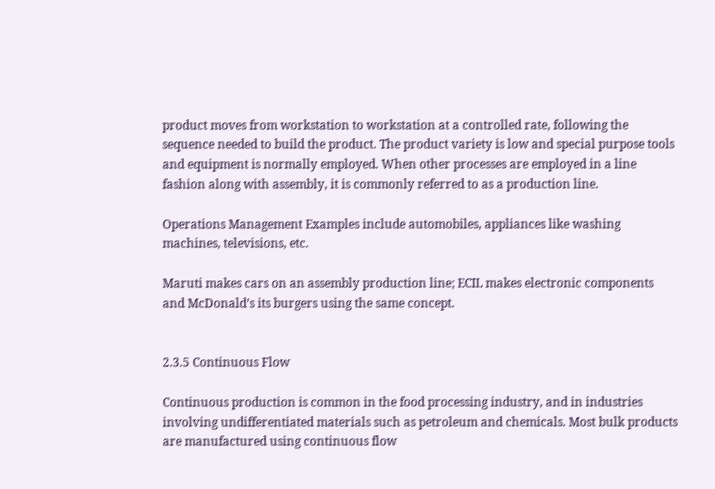product moves from workstation to workstation at a controlled rate, following the sequence needed to build the product. The product variety is low and special purpose tools and equipment is normally employed. When other processes are employed in a line fashion along with assembly, it is commonly referred to as a production line.

Operations Management Examples include automobiles, appliances like washing machines, televisions, etc.

Maruti makes cars on an assembly production line; ECIL makes electronic components and McDonald’s its burgers using the same concept.


2.3.5 Continuous Flow

Continuous production is common in the food processing industry, and in industries involving undifferentiated materials such as petroleum and chemicals. Most bulk products are manufactured using continuous flow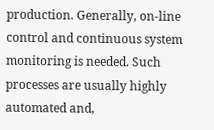production. Generally, on-line control and continuous system monitoring is needed. Such processes are usually highly automated and,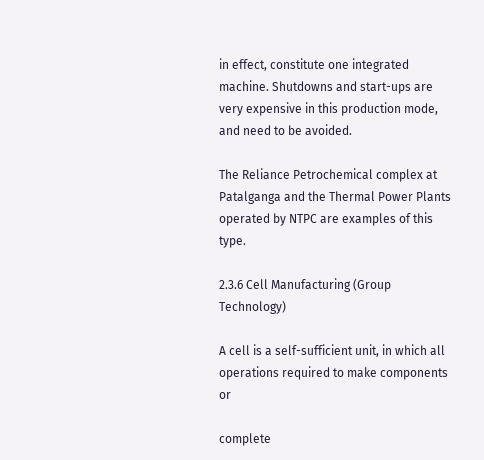in effect, constitute one integrated machine. Shutdowns and start-ups are very expensive in this production mode, and need to be avoided.

The Reliance Petrochemical complex at Patalganga and the Thermal Power Plants operated by NTPC are examples of this type.

2.3.6 Cell Manufacturing (Group Technology)

A cell is a self-sufficient unit, in which all operations required to make components or

complete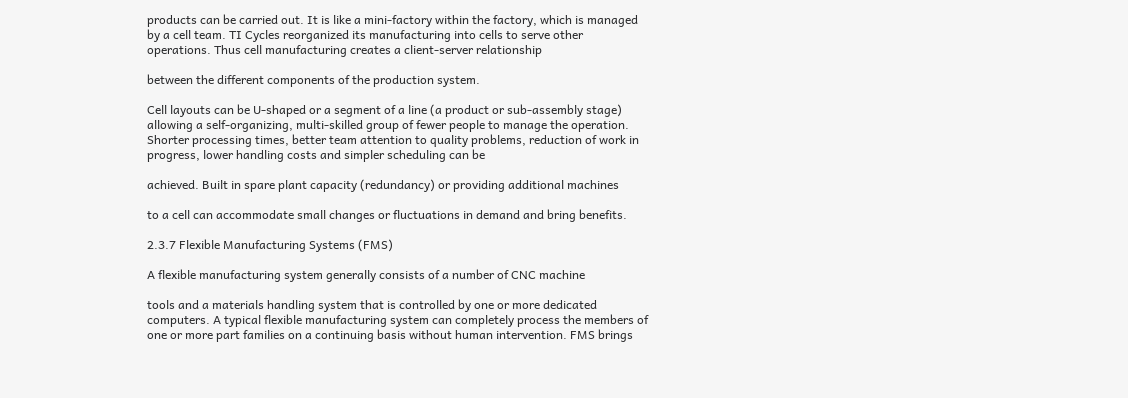products can be carried out. It is like a mini-factory within the factory, which is managed by a cell team. TI Cycles reorganized its manufacturing into cells to serve other operations. Thus cell manufacturing creates a client-server relationship

between the different components of the production system.

Cell layouts can be U-shaped or a segment of a line (a product or sub-assembly stage) allowing a self-organizing, multi-skilled group of fewer people to manage the operation. Shorter processing times, better team attention to quality problems, reduction of work in progress, lower handling costs and simpler scheduling can be

achieved. Built in spare plant capacity (redundancy) or providing additional machines

to a cell can accommodate small changes or fluctuations in demand and bring benefits.

2.3.7 Flexible Manufacturing Systems (FMS)

A flexible manufacturing system generally consists of a number of CNC machine

tools and a materials handling system that is controlled by one or more dedicated computers. A typical flexible manufacturing system can completely process the members of one or more part families on a continuing basis without human intervention. FMS brings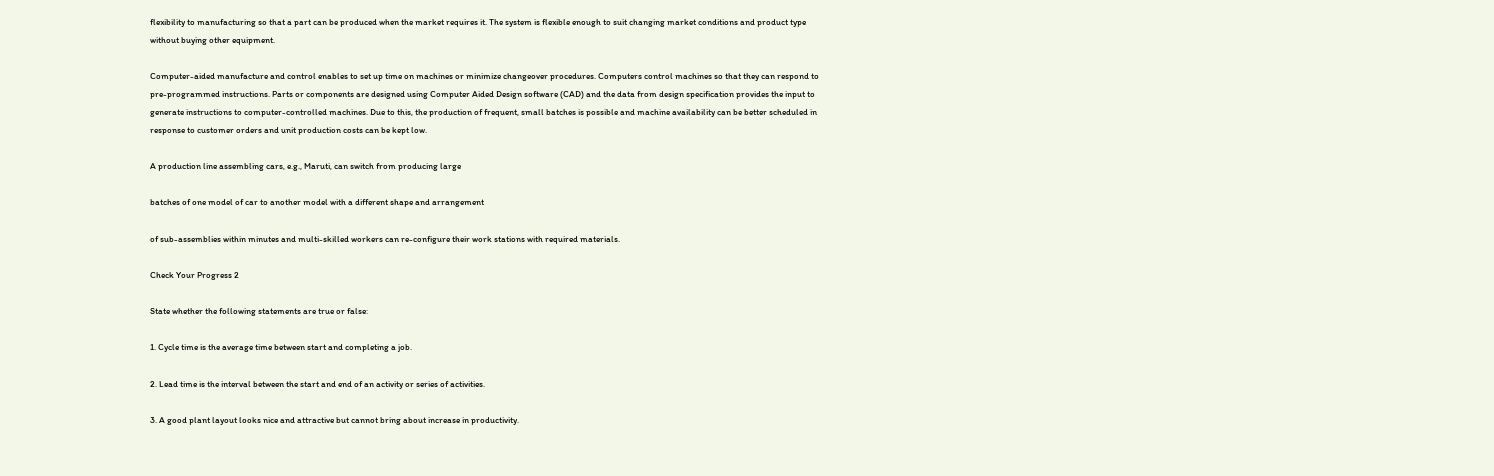flexibility to manufacturing so that a part can be produced when the market requires it. The system is flexible enough to suit changing market conditions and product type without buying other equipment.

Computer-aided manufacture and control enables to set up time on machines or minimize changeover procedures. Computers control machines so that they can respond to pre-programmed instructions. Parts or components are designed using Computer Aided Design software (CAD) and the data from design specification provides the input to generate instructions to computer-controlled machines. Due to this, the production of frequent, small batches is possible and machine availability can be better scheduled in response to customer orders and unit production costs can be kept low.

A production line assembling cars, e.g., Maruti, can switch from producing large

batches of one model of car to another model with a different shape and arrangement

of sub-assemblies within minutes and multi-skilled workers can re-configure their work stations with required materials.

Check Your Progress 2

State whether the following statements are true or false:

1. Cycle time is the average time between start and completing a job.

2. Lead time is the interval between the start and end of an activity or series of activities.

3. A good plant layout looks nice and attractive but cannot bring about increase in productivity.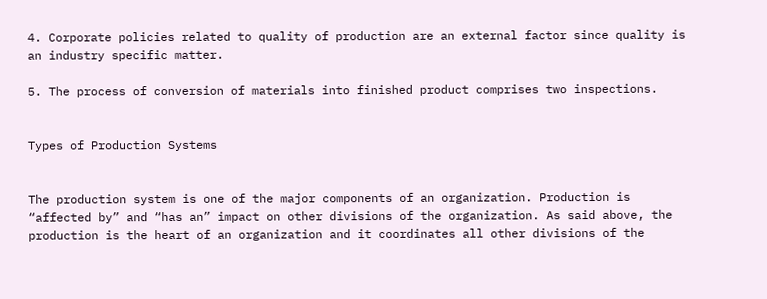4. Corporate policies related to quality of production are an external factor since quality is an industry specific matter.

5. The process of conversion of materials into finished product comprises two inspections.


Types of Production Systems


The production system is one of the major components of an organization. Production is “affected by” and “has an” impact on other divisions of the organization. As said above, the production is the heart of an organization and it coordinates all other divisions of the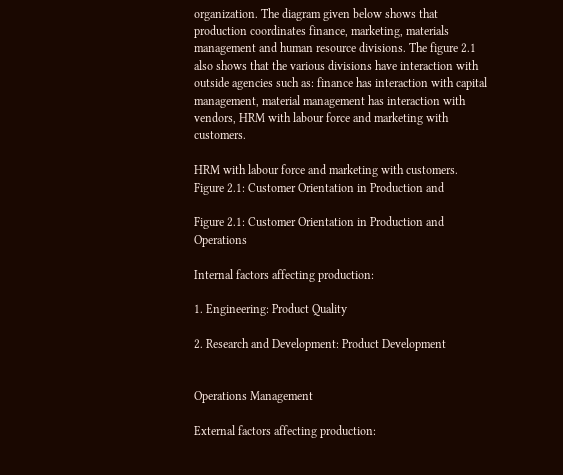organization. The diagram given below shows that production coordinates finance, marketing, materials management and human resource divisions. The figure 2.1 also shows that the various divisions have interaction with outside agencies such as: finance has interaction with capital management, material management has interaction with vendors, HRM with labour force and marketing with customers.

HRM with labour force and marketing with customers. Figure 2.1: Customer Orientation in Production and

Figure 2.1: Customer Orientation in Production and Operations

Internal factors affecting production:

1. Engineering: Product Quality

2. Research and Development: Product Development


Operations Management

External factors affecting production: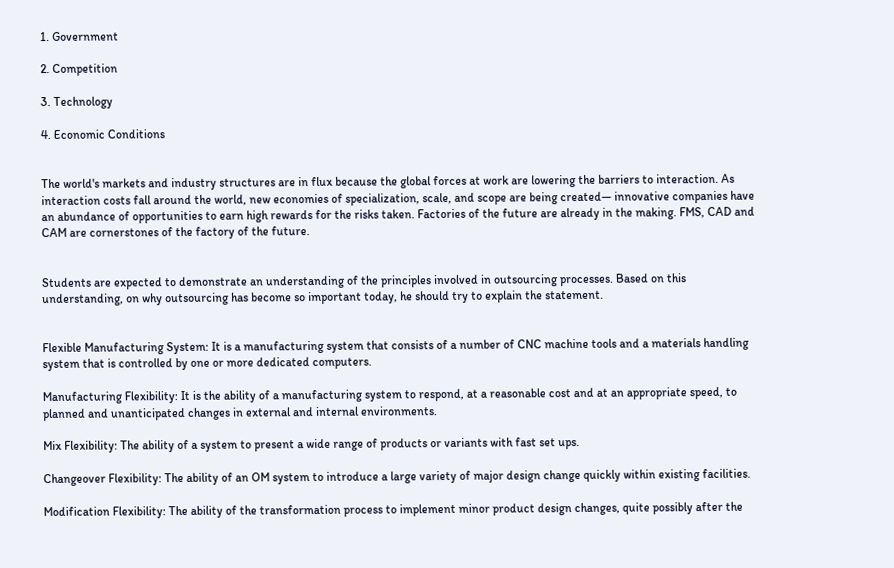1. Government

2. Competition

3. Technology

4. Economic Conditions


The world's markets and industry structures are in flux because the global forces at work are lowering the barriers to interaction. As interaction costs fall around the world, new economies of specialization, scale, and scope are being created— innovative companies have an abundance of opportunities to earn high rewards for the risks taken. Factories of the future are already in the making. FMS, CAD and CAM are cornerstones of the factory of the future.


Students are expected to demonstrate an understanding of the principles involved in outsourcing processes. Based on this understanding, on why outsourcing has become so important today, he should try to explain the statement.


Flexible Manufacturing System: It is a manufacturing system that consists of a number of CNC machine tools and a materials handling system that is controlled by one or more dedicated computers.

Manufacturing Flexibility: It is the ability of a manufacturing system to respond, at a reasonable cost and at an appropriate speed, to planned and unanticipated changes in external and internal environments.

Mix Flexibility: The ability of a system to present a wide range of products or variants with fast set ups.

Changeover Flexibility: The ability of an OM system to introduce a large variety of major design change quickly within existing facilities.

Modification Flexibility: The ability of the transformation process to implement minor product design changes, quite possibly after the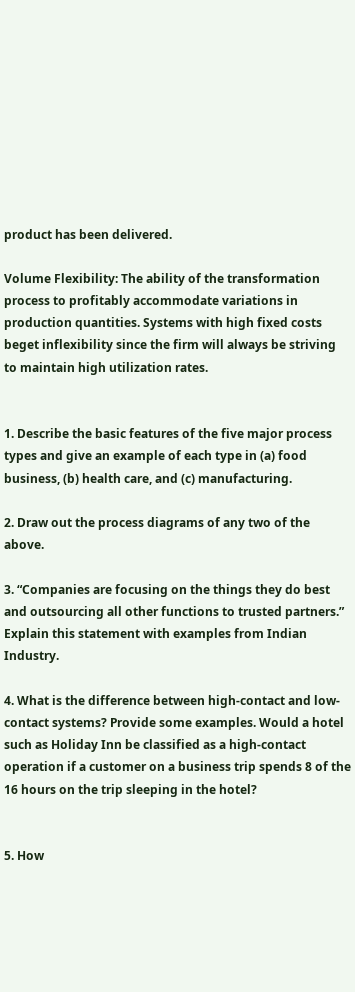product has been delivered.

Volume Flexibility: The ability of the transformation process to profitably accommodate variations in production quantities. Systems with high fixed costs beget inflexibility since the firm will always be striving to maintain high utilization rates.


1. Describe the basic features of the five major process types and give an example of each type in (a) food business, (b) health care, and (c) manufacturing.

2. Draw out the process diagrams of any two of the above.

3. “Companies are focusing on the things they do best and outsourcing all other functions to trusted partners.” Explain this statement with examples from Indian Industry.

4. What is the difference between high-contact and low-contact systems? Provide some examples. Would a hotel such as Holiday Inn be classified as a high-contact operation if a customer on a business trip spends 8 of the 16 hours on the trip sleeping in the hotel?


5. How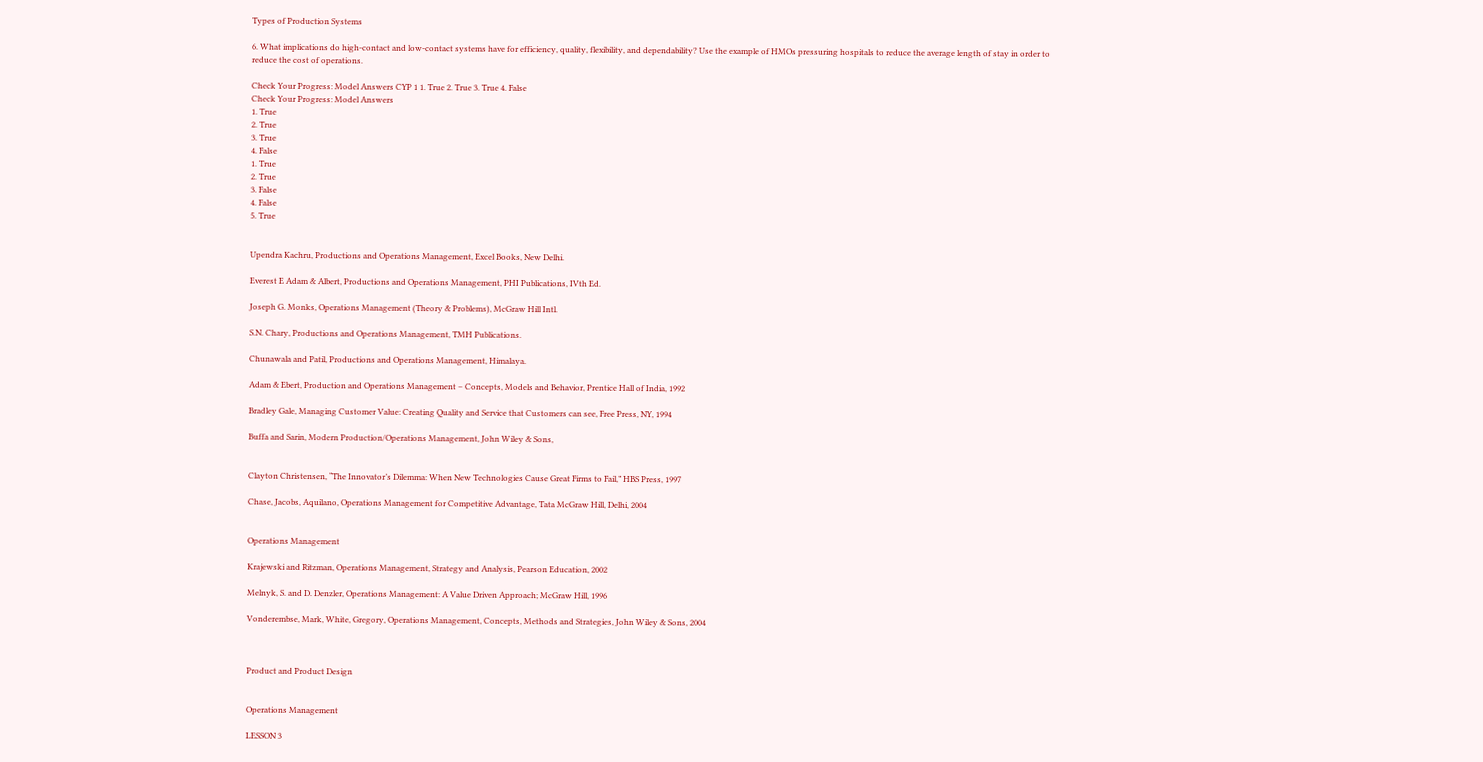Types of Production Systems

6. What implications do high-contact and low-contact systems have for efficiency, quality, flexibility, and dependability? Use the example of HMOs pressuring hospitals to reduce the average length of stay in order to reduce the cost of operations.

Check Your Progress: Model Answers CYP 1 1. True 2. True 3. True 4. False
Check Your Progress: Model Answers
1. True
2. True
3. True
4. False
1. True
2. True
3. False
4. False
5. True


Upendra Kachru, Productions and Operations Management, Excel Books, New Delhi.

Everest E Adam & Albert, Productions and Operations Management, PHI Publications, IVth Ed.

Joseph G. Monks, Operations Management (Theory & Problems), McGraw Hill Intl.

S.N. Chary, Productions and Operations Management, TMH Publications.

Chunawala and Patil, Productions and Operations Management, Himalaya.

Adam & Ebert, Production and Operations Management – Concepts, Models and Behavior, Prentice Hall of India, 1992

Bradley Gale, Managing Customer Value: Creating Quality and Service that Customers can see, Free Press, NY, 1994

Buffa and Sarin, Modern Production/Operations Management, John Wiley & Sons,


Clayton Christensen, “The Innovator’s Dilemma: When New Technologies Cause Great Firms to Fail,” HBS Press, 1997

Chase, Jacobs, Aquilano, Operations Management for Competitive Advantage, Tata McGraw Hill, Delhi, 2004


Operations Management

Krajewski and Ritzman, Operations Management, Strategy and Analysis, Pearson Education, 2002

Melnyk, S. and D. Denzler, Operations Management: A Value Driven Approach; McGraw Hill, 1996

Vonderembse, Mark, White, Gregory, Operations Management, Concepts, Methods and Strategies, John Wiley & Sons, 2004



Product and Product Design


Operations Management

LESSON 3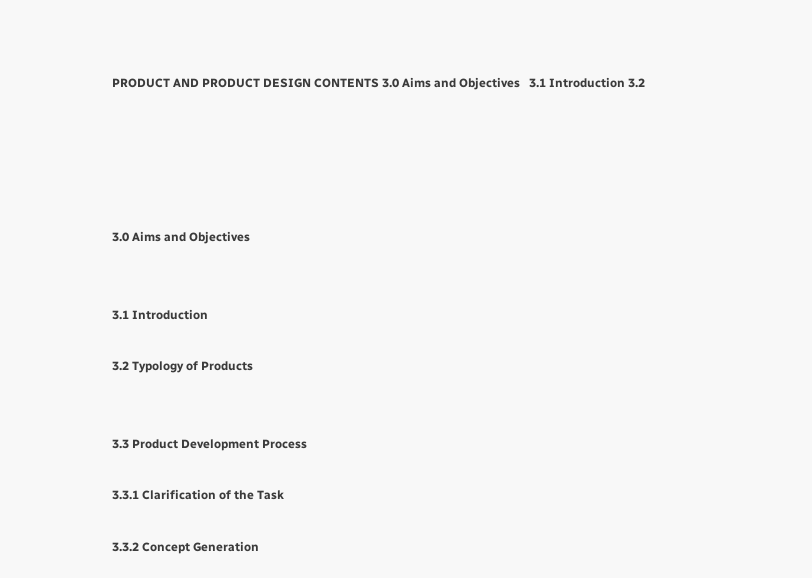PRODUCT AND PRODUCT DESIGN CONTENTS 3.0 Aims and Objectives   3.1 Introduction 3.2





3.0 Aims and Objectives


3.1 Introduction

3.2 Typology of Products


3.3 Product Development Process

3.3.1 Clarification of the Task

3.3.2 Concept Generation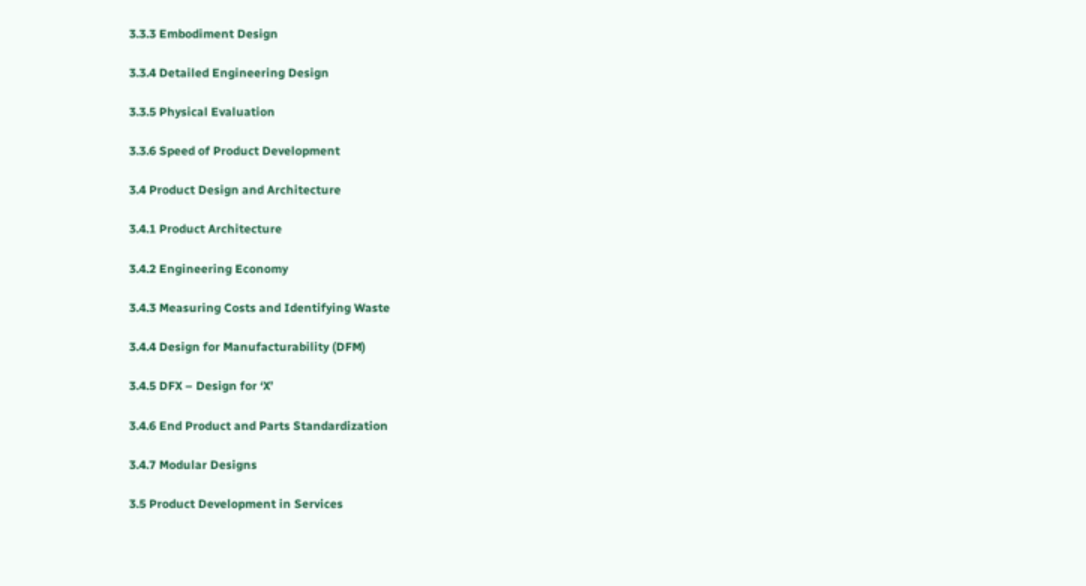3.3.3 Embodiment Design

3.3.4 Detailed Engineering Design

3.3.5 Physical Evaluation

3.3.6 Speed of Product Development

3.4 Product Design and Architecture

3.4.1 Product Architecture

3.4.2 Engineering Economy

3.4.3 Measuring Costs and Identifying Waste

3.4.4 Design for Manufacturability (DFM)

3.4.5 DFX – Design for ‘X’

3.4.6 End Product and Parts Standardization

3.4.7 Modular Designs

3.5 Product Development in Services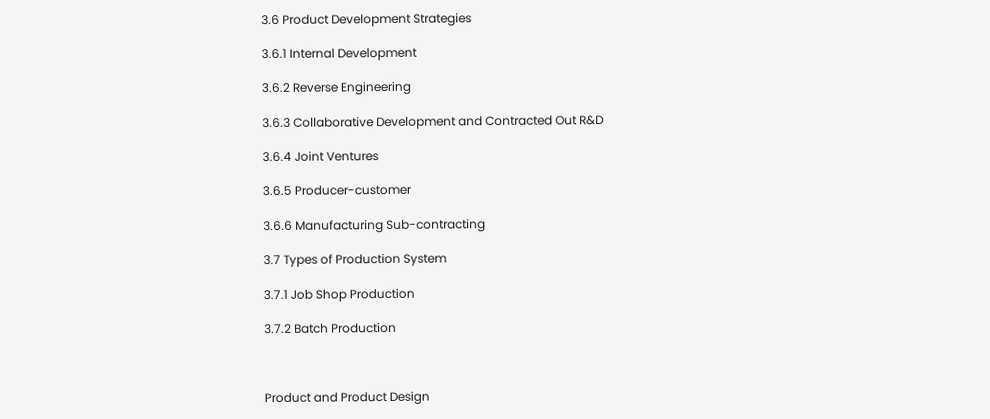3.6 Product Development Strategies

3.6.1 Internal Development

3.6.2 Reverse Engineering

3.6.3 Collaborative Development and Contracted Out R&D

3.6.4 Joint Ventures

3.6.5 Producer-customer

3.6.6 Manufacturing Sub-contracting

3.7 Types of Production System

3.7.1 Job Shop Production

3.7.2 Batch Production



Product and Product Design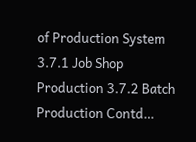of Production System 3.7.1 Job Shop Production 3.7.2 Batch Production Contd…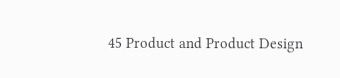45 Product and Product Design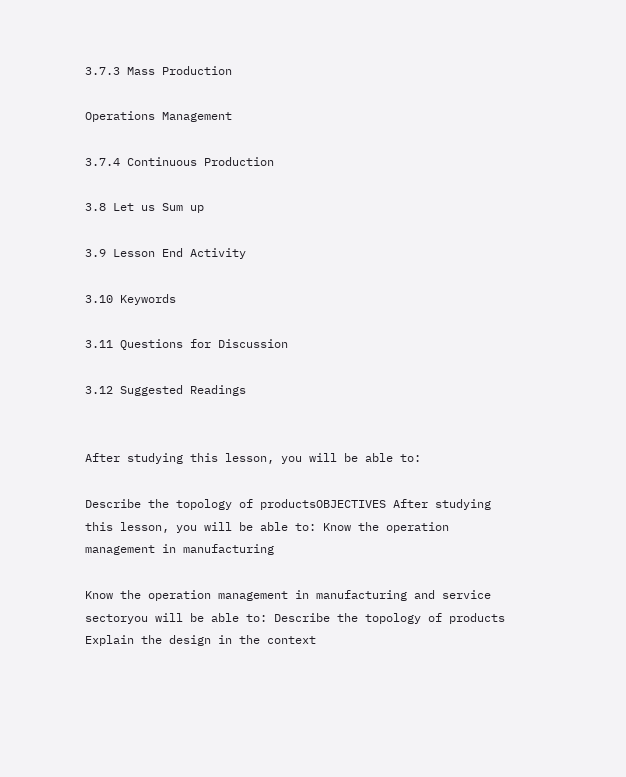3.7.3 Mass Production

Operations Management

3.7.4 Continuous Production

3.8 Let us Sum up

3.9 Lesson End Activity

3.10 Keywords

3.11 Questions for Discussion

3.12 Suggested Readings


After studying this lesson, you will be able to:

Describe the topology of productsOBJECTIVES After studying this lesson, you will be able to: Know the operation management in manufacturing

Know the operation management in manufacturing and service sectoryou will be able to: Describe the topology of products Explain the design in the context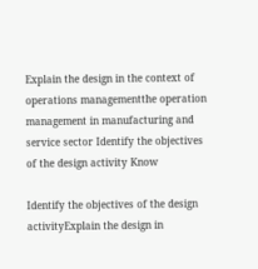Explain the design in the context of operations managementthe operation management in manufacturing and service sector Identify the objectives of the design activity Know

Identify the objectives of the design activityExplain the design in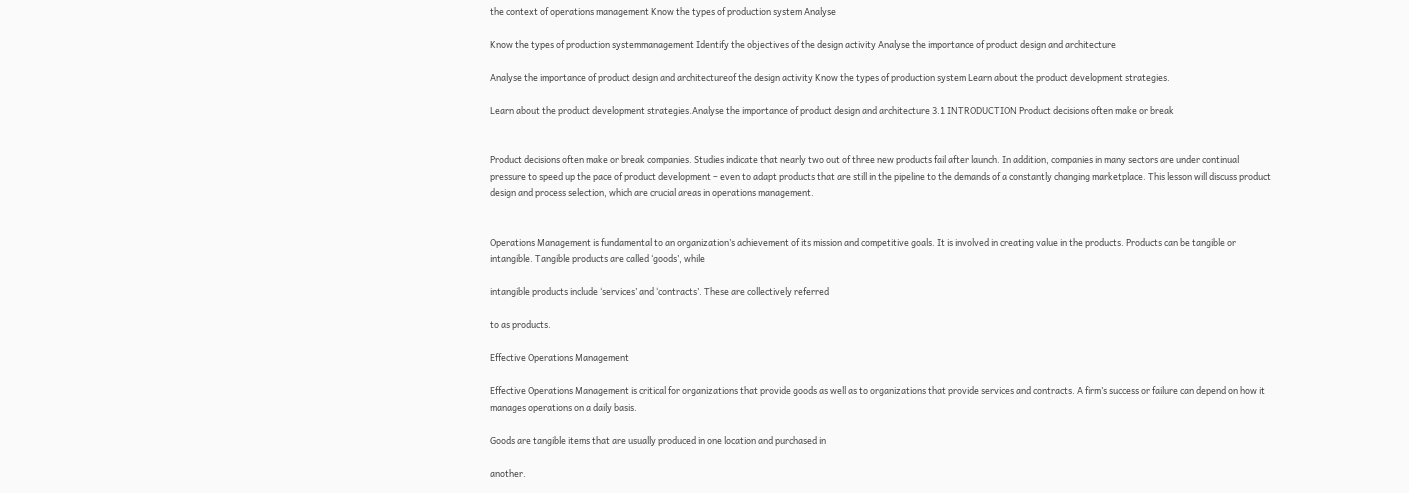the context of operations management Know the types of production system Analyse

Know the types of production systemmanagement Identify the objectives of the design activity Analyse the importance of product design and architecture

Analyse the importance of product design and architectureof the design activity Know the types of production system Learn about the product development strategies.

Learn about the product development strategies.Analyse the importance of product design and architecture 3.1 INTRODUCTION Product decisions often make or break


Product decisions often make or break companies. Studies indicate that nearly two out of three new products fail after launch. In addition, companies in many sectors are under continual pressure to speed up the pace of product development – even to adapt products that are still in the pipeline to the demands of a constantly changing marketplace. This lesson will discuss product design and process selection, which are crucial areas in operations management.


Operations Management is fundamental to an organization’s achievement of its mission and competitive goals. It is involved in creating value in the products. Products can be tangible or intangible. Tangible products are called ‘goods’, while

intangible products include ‘services’ and ‘contracts’. These are collectively referred

to as products.

Effective Operations Management

Effective Operations Management is critical for organizations that provide goods as well as to organizations that provide services and contracts. A firm’s success or failure can depend on how it manages operations on a daily basis.

Goods are tangible items that are usually produced in one location and purchased in

another.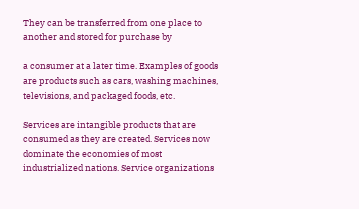They can be transferred from one place to another and stored for purchase by

a consumer at a later time. Examples of goods are products such as cars, washing machines, televisions, and packaged foods, etc.

Services are intangible products that are consumed as they are created. Services now dominate the economies of most industrialized nations. Service organizations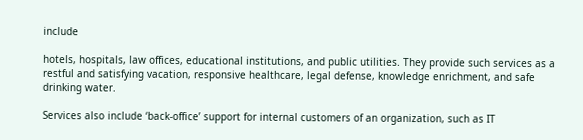include

hotels, hospitals, law offices, educational institutions, and public utilities. They provide such services as a restful and satisfying vacation, responsive healthcare, legal defense, knowledge enrichment, and safe drinking water.

Services also include ‘back-office’ support for internal customers of an organization, such as IT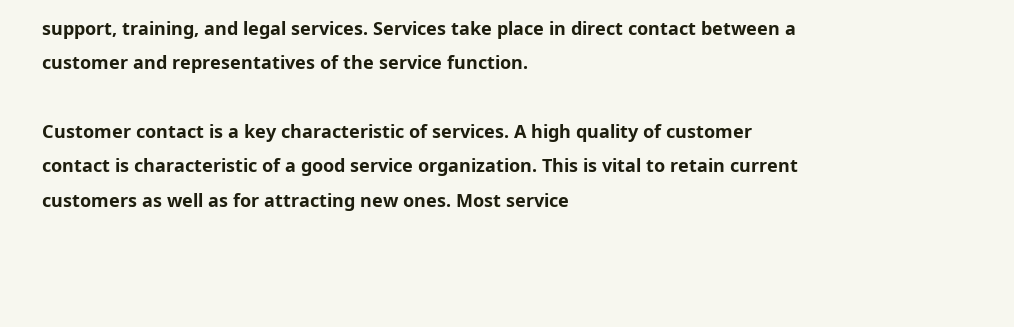support, training, and legal services. Services take place in direct contact between a customer and representatives of the service function.

Customer contact is a key characteristic of services. A high quality of customer contact is characteristic of a good service organization. This is vital to retain current customers as well as for attracting new ones. Most service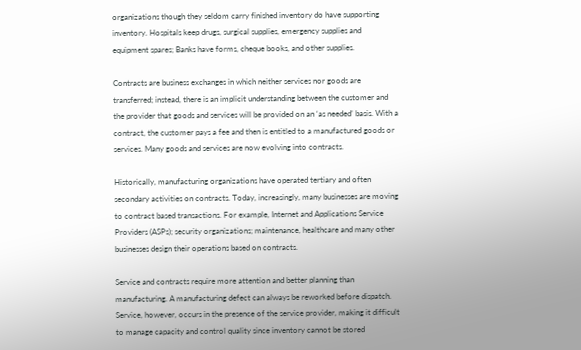organizations though they seldom carry finished inventory do have supporting inventory. Hospitals keep drugs, surgical supplies, emergency supplies and equipment spares; Banks have forms, cheque books, and other supplies.

Contracts are business exchanges in which neither services nor goods are transferred; instead, there is an implicit understanding between the customer and the provider that goods and services will be provided on an ‘as needed’ basis. With a contract, the customer pays a fee and then is entitled to a manufactured goods or services. Many goods and services are now evolving into contracts.

Historically, manufacturing organizations have operated tertiary and often secondary activities on contracts. Today, increasingly, many businesses are moving to contract based transactions. For example, Internet and Applications Service Providers (ASPs); security organizations; maintenance, healthcare and many other businesses design their operations based on contracts.

Service and contracts require more attention and better planning than manufacturing. A manufacturing defect can always be reworked before dispatch. Service, however, occurs in the presence of the service provider, making it difficult to manage capacity and control quality since inventory cannot be stored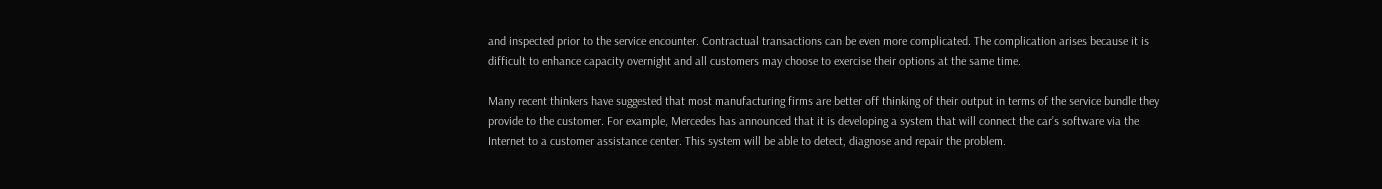and inspected prior to the service encounter. Contractual transactions can be even more complicated. The complication arises because it is difficult to enhance capacity overnight and all customers may choose to exercise their options at the same time.

Many recent thinkers have suggested that most manufacturing firms are better off thinking of their output in terms of the service bundle they provide to the customer. For example, Mercedes has announced that it is developing a system that will connect the car’s software via the Internet to a customer assistance center. This system will be able to detect, diagnose and repair the problem.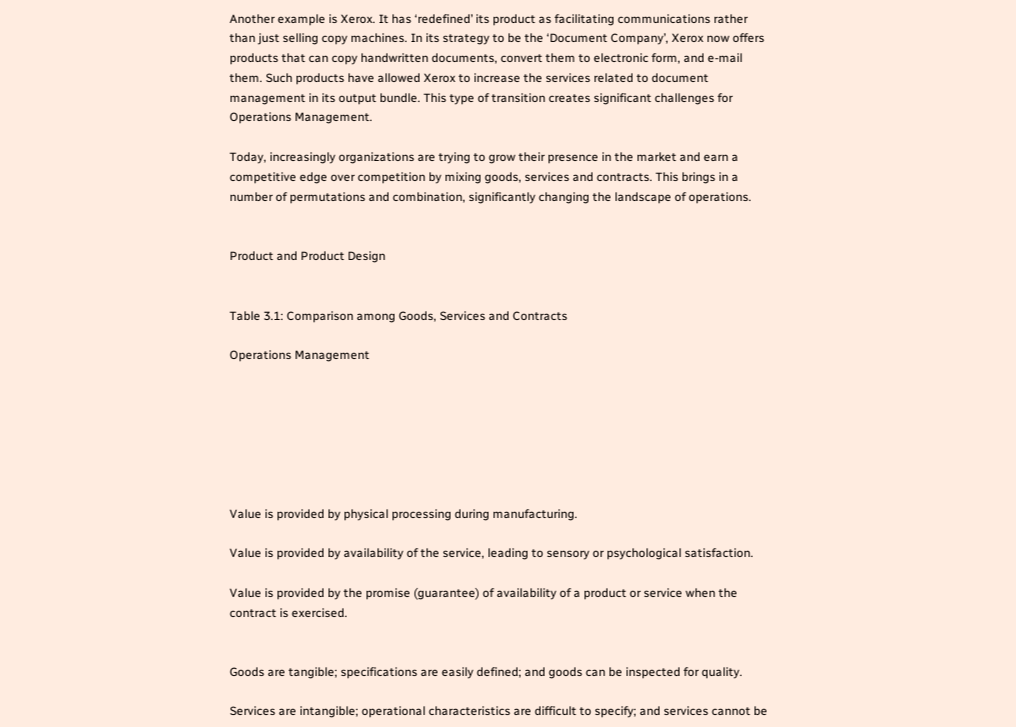Another example is Xerox. It has ‘redefined’ its product as facilitating communications rather than just selling copy machines. In its strategy to be the ‘Document Company’, Xerox now offers products that can copy handwritten documents, convert them to electronic form, and e-mail them. Such products have allowed Xerox to increase the services related to document management in its output bundle. This type of transition creates significant challenges for Operations Management.

Today, increasingly organizations are trying to grow their presence in the market and earn a competitive edge over competition by mixing goods, services and contracts. This brings in a number of permutations and combination, significantly changing the landscape of operations.


Product and Product Design


Table 3.1: Comparison among Goods, Services and Contracts

Operations Management







Value is provided by physical processing during manufacturing.

Value is provided by availability of the service, leading to sensory or psychological satisfaction.

Value is provided by the promise (guarantee) of availability of a product or service when the contract is exercised.


Goods are tangible; specifications are easily defined; and goods can be inspected for quality.

Services are intangible; operational characteristics are difficult to specify; and services cannot be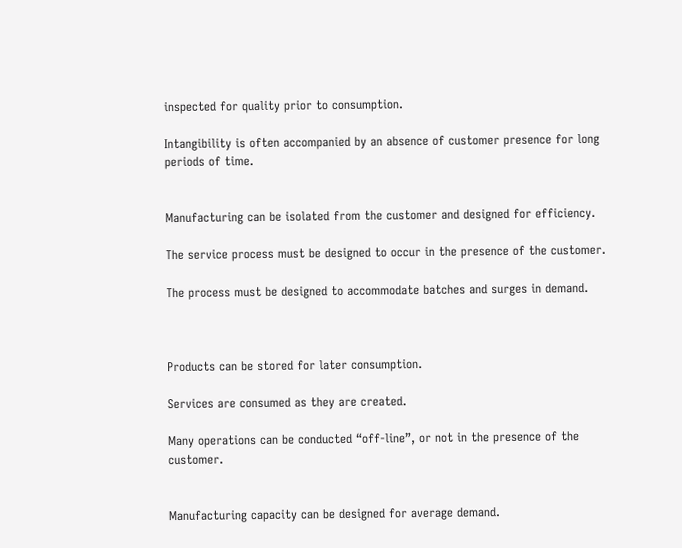inspected for quality prior to consumption.

Intangibility is often accompanied by an absence of customer presence for long periods of time.


Manufacturing can be isolated from the customer and designed for efficiency.

The service process must be designed to occur in the presence of the customer.

The process must be designed to accommodate batches and surges in demand.



Products can be stored for later consumption.

Services are consumed as they are created.

Many operations can be conducted “off-line”, or not in the presence of the customer.


Manufacturing capacity can be designed for average demand.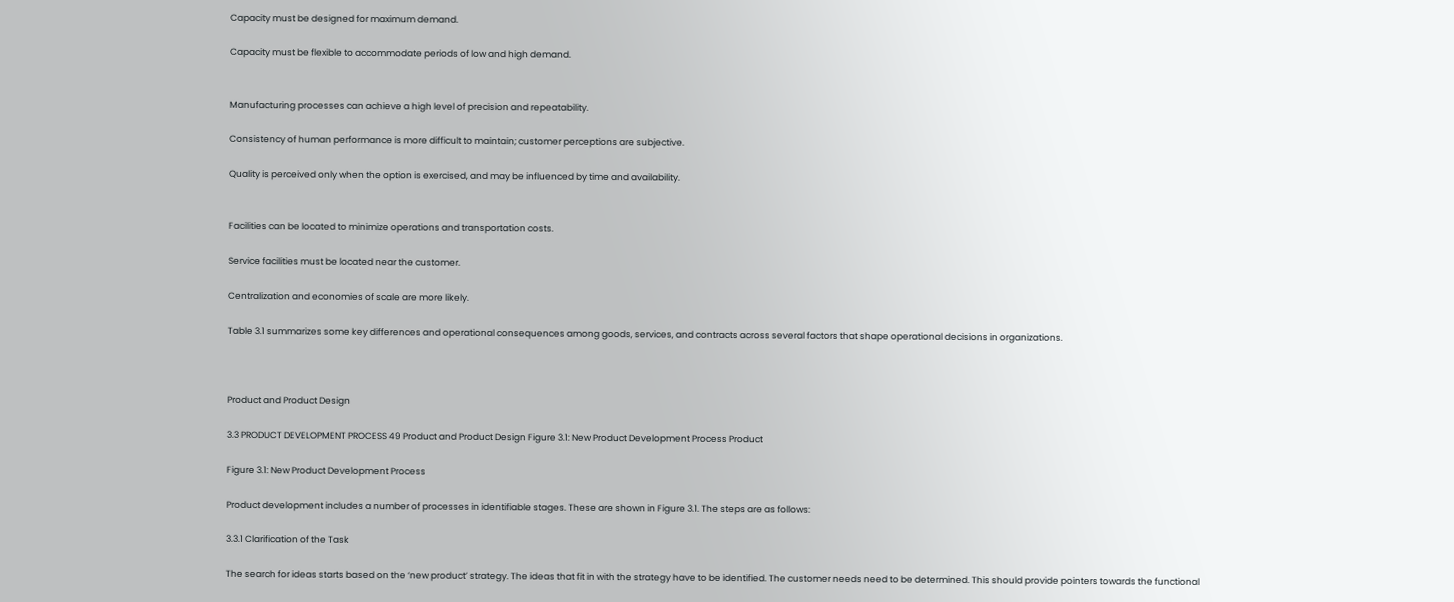Capacity must be designed for maximum demand.

Capacity must be flexible to accommodate periods of low and high demand.


Manufacturing processes can achieve a high level of precision and repeatability.

Consistency of human performance is more difficult to maintain; customer perceptions are subjective.

Quality is perceived only when the option is exercised, and may be influenced by time and availability.


Facilities can be located to minimize operations and transportation costs.

Service facilities must be located near the customer.

Centralization and economies of scale are more likely.

Table 3.1 summarizes some key differences and operational consequences among goods, services, and contracts across several factors that shape operational decisions in organizations.



Product and Product Design

3.3 PRODUCT DEVELOPMENT PROCESS 49 Product and Product Design Figure 3.1: New Product Development Process Product

Figure 3.1: New Product Development Process

Product development includes a number of processes in identifiable stages. These are shown in Figure 3.1. The steps are as follows:

3.3.1 Clarification of the Task

The search for ideas starts based on the ‘new product’ strategy. The ideas that fit in with the strategy have to be identified. The customer needs need to be determined. This should provide pointers towards the functional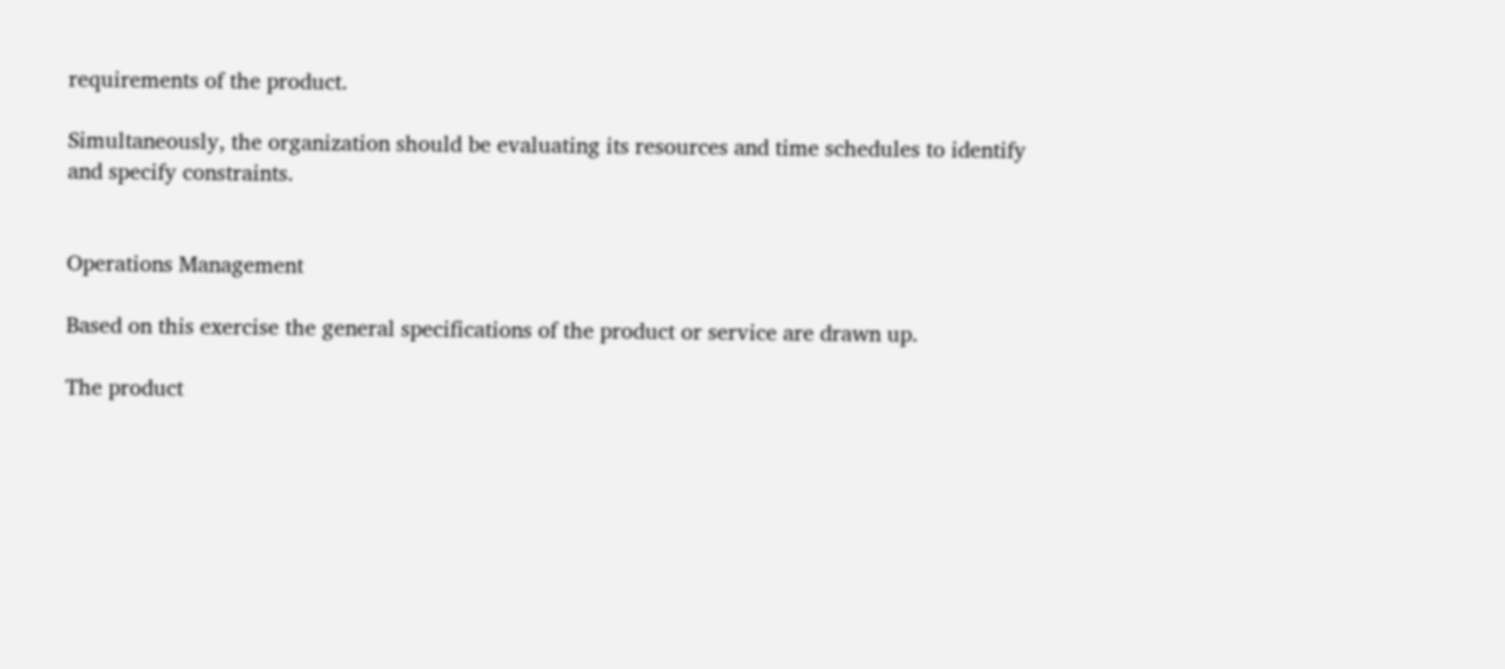requirements of the product.

Simultaneously, the organization should be evaluating its resources and time schedules to identify and specify constraints.


Operations Management

Based on this exercise the general specifications of the product or service are drawn up.

The product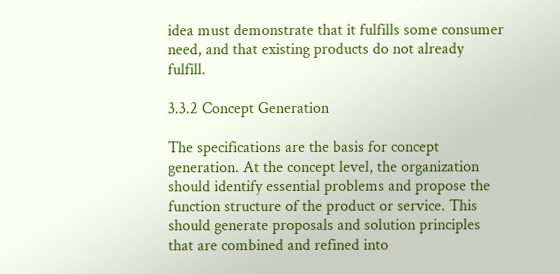idea must demonstrate that it fulfills some consumer need, and that existing products do not already fulfill.

3.3.2 Concept Generation

The specifications are the basis for concept generation. At the concept level, the organization should identify essential problems and propose the function structure of the product or service. This should generate proposals and solution principles that are combined and refined into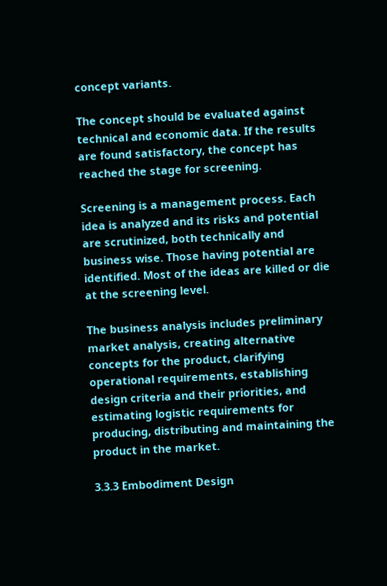concept variants.

The concept should be evaluated against technical and economic data. If the results are found satisfactory, the concept has reached the stage for screening.

Screening is a management process. Each idea is analyzed and its risks and potential are scrutinized, both technically and business wise. Those having potential are identified. Most of the ideas are killed or die at the screening level.

The business analysis includes preliminary market analysis, creating alternative concepts for the product, clarifying operational requirements, establishing design criteria and their priorities, and estimating logistic requirements for producing, distributing and maintaining the product in the market.

3.3.3 Embodiment Design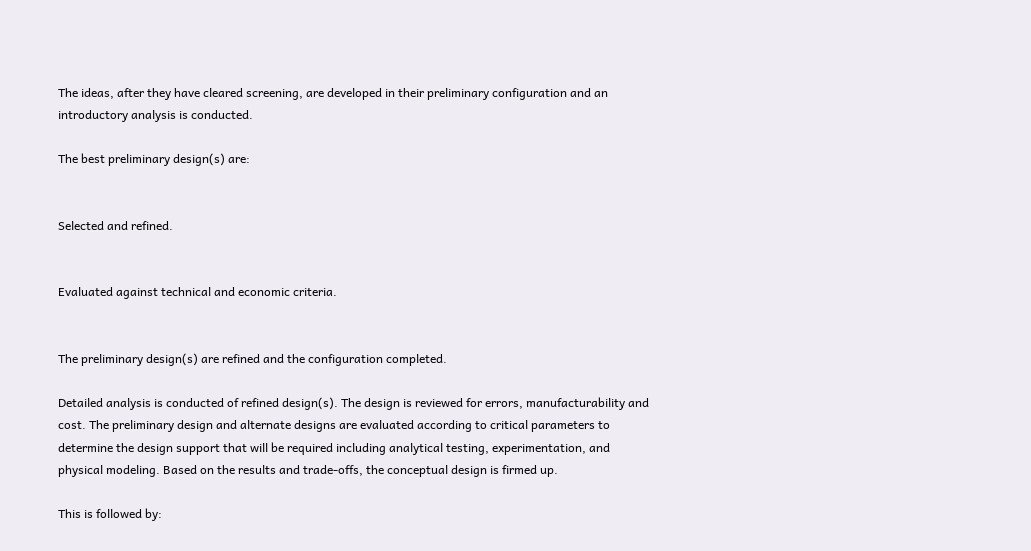The ideas, after they have cleared screening, are developed in their preliminary configuration and an introductory analysis is conducted.

The best preliminary design(s) are:


Selected and refined.


Evaluated against technical and economic criteria.


The preliminary design(s) are refined and the configuration completed.

Detailed analysis is conducted of refined design(s). The design is reviewed for errors, manufacturability and cost. The preliminary design and alternate designs are evaluated according to critical parameters to determine the design support that will be required including analytical testing, experimentation, and physical modeling. Based on the results and trade-offs, the conceptual design is firmed up.

This is followed by: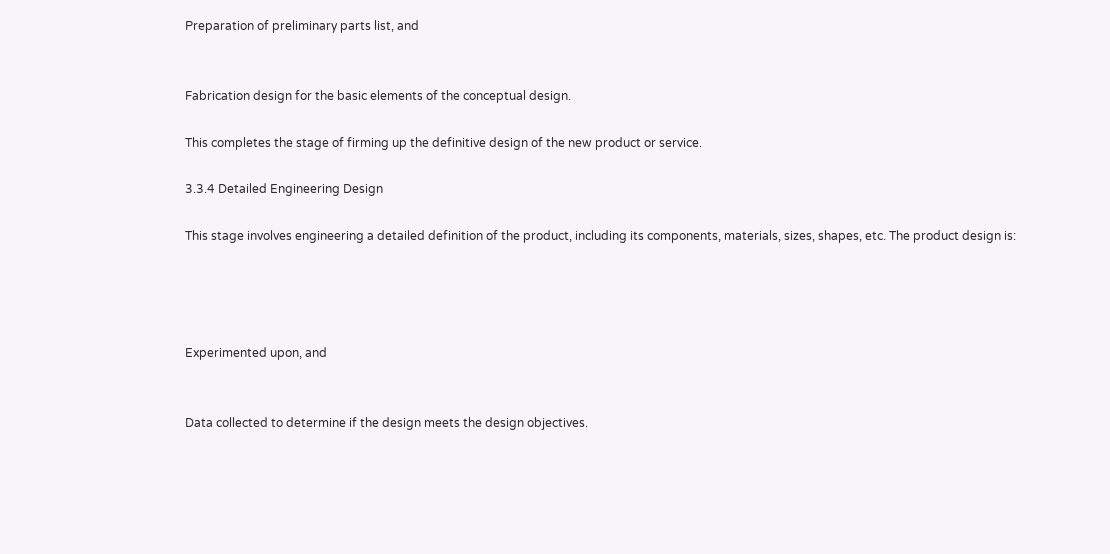Preparation of preliminary parts list, and


Fabrication design for the basic elements of the conceptual design.

This completes the stage of firming up the definitive design of the new product or service.

3.3.4 Detailed Engineering Design

This stage involves engineering a detailed definition of the product, including its components, materials, sizes, shapes, etc. The product design is:




Experimented upon, and


Data collected to determine if the design meets the design objectives.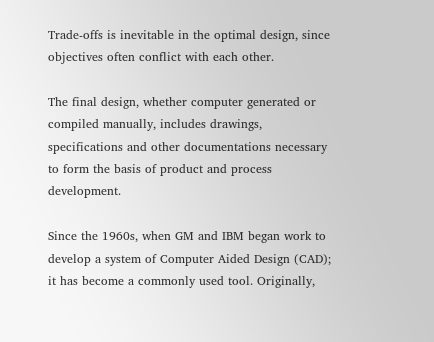Trade-offs is inevitable in the optimal design, since objectives often conflict with each other.

The final design, whether computer generated or compiled manually, includes drawings, specifications and other documentations necessary to form the basis of product and process development.

Since the 1960s, when GM and IBM began work to develop a system of Computer Aided Design (CAD); it has become a commonly used tool. Originally,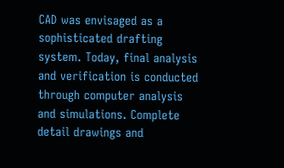CAD was envisaged as a sophisticated drafting system. Today, final analysis and verification is conducted through computer analysis and simulations. Complete detail drawings and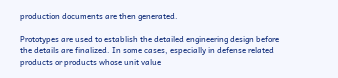production documents are then generated.

Prototypes are used to establish the detailed engineering design before the details are finalized. In some cases, especially in defense related products or products whose unit value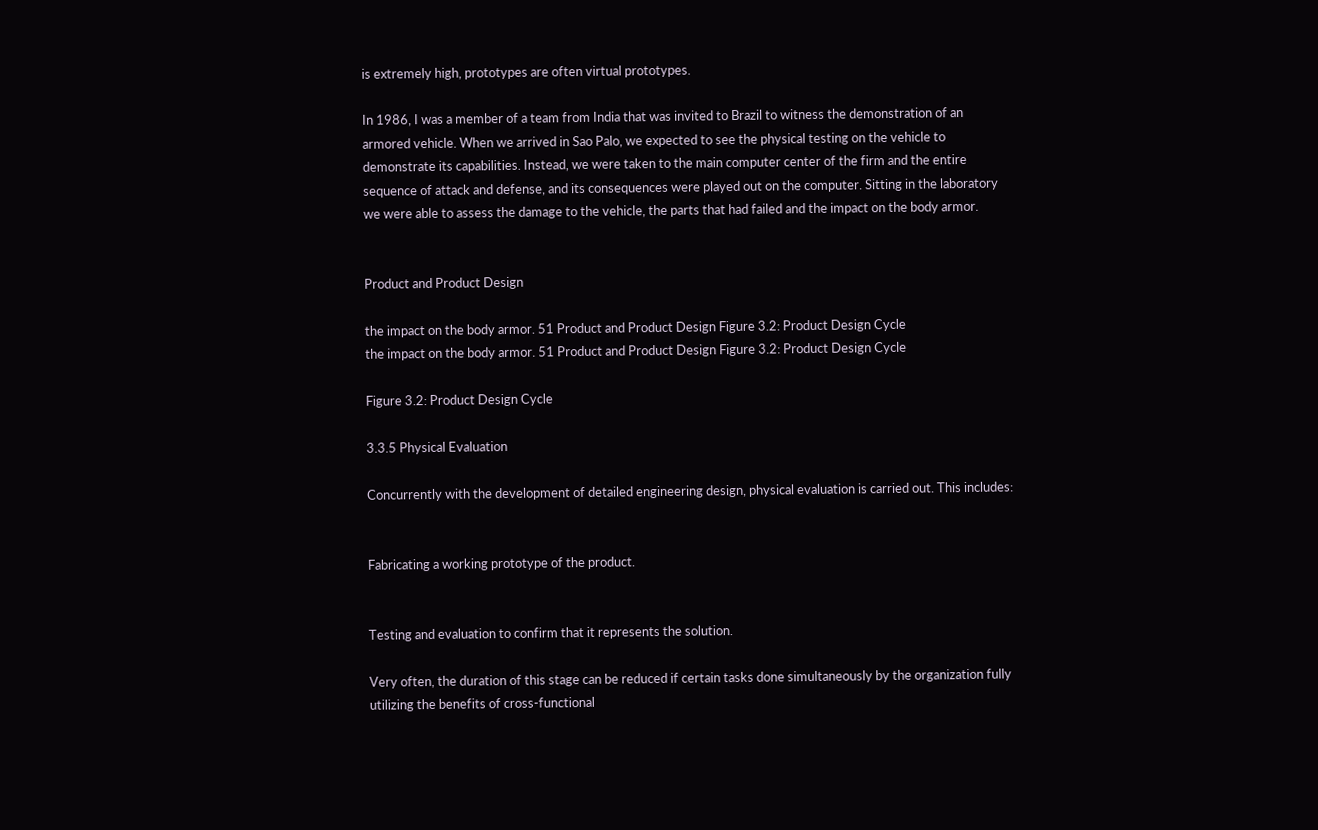is extremely high, prototypes are often virtual prototypes.

In 1986, I was a member of a team from India that was invited to Brazil to witness the demonstration of an armored vehicle. When we arrived in Sao Palo, we expected to see the physical testing on the vehicle to demonstrate its capabilities. Instead, we were taken to the main computer center of the firm and the entire sequence of attack and defense, and its consequences were played out on the computer. Sitting in the laboratory we were able to assess the damage to the vehicle, the parts that had failed and the impact on the body armor.


Product and Product Design

the impact on the body armor. 51 Product and Product Design Figure 3.2: Product Design Cycle
the impact on the body armor. 51 Product and Product Design Figure 3.2: Product Design Cycle

Figure 3.2: Product Design Cycle

3.3.5 Physical Evaluation

Concurrently with the development of detailed engineering design, physical evaluation is carried out. This includes:


Fabricating a working prototype of the product.


Testing and evaluation to confirm that it represents the solution.

Very often, the duration of this stage can be reduced if certain tasks done simultaneously by the organization fully utilizing the benefits of cross-functional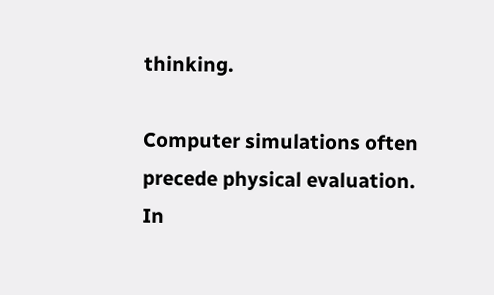thinking.

Computer simulations often precede physical evaluation. In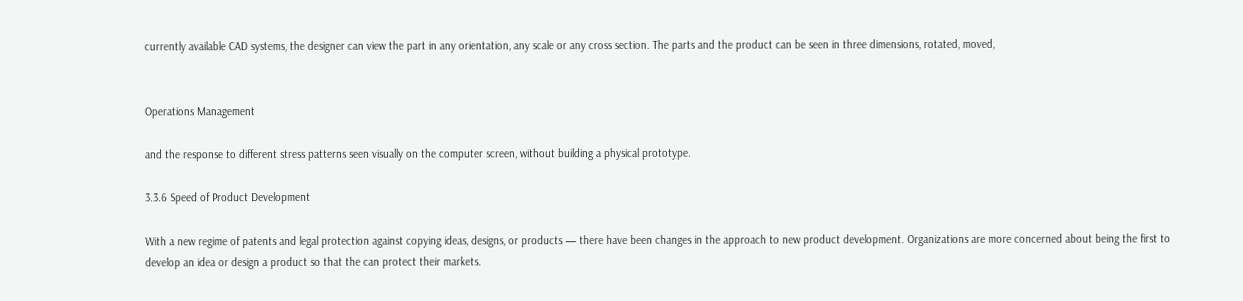currently available CAD systems, the designer can view the part in any orientation, any scale or any cross section. The parts and the product can be seen in three dimensions, rotated, moved,


Operations Management

and the response to different stress patterns seen visually on the computer screen, without building a physical prototype.

3.3.6 Speed of Product Development

With a new regime of patents and legal protection against copying ideas, designs, or products — there have been changes in the approach to new product development. Organizations are more concerned about being the first to develop an idea or design a product so that the can protect their markets.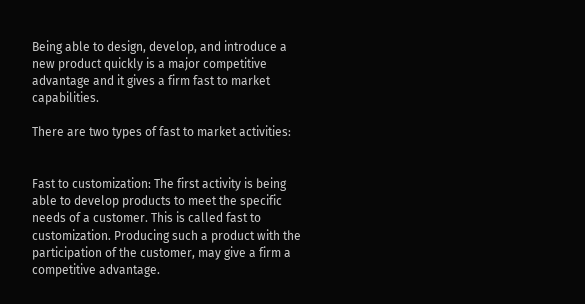Being able to design, develop, and introduce a new product quickly is a major competitive advantage and it gives a firm fast to market capabilities.

There are two types of fast to market activities:


Fast to customization: The first activity is being able to develop products to meet the specific needs of a customer. This is called fast to customization. Producing such a product with the participation of the customer, may give a firm a competitive advantage.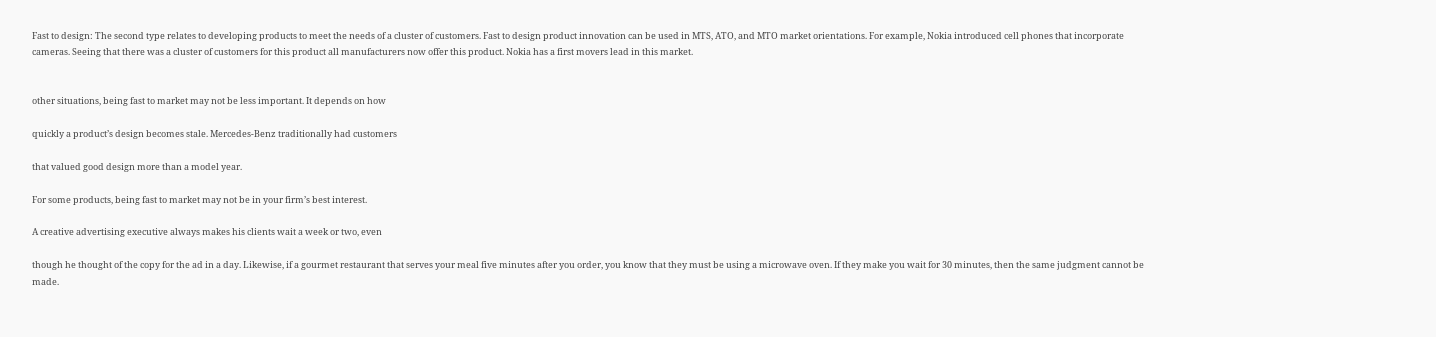Fast to design: The second type relates to developing products to meet the needs of a cluster of customers. Fast to design product innovation can be used in MTS, ATO, and MTO market orientations. For example, Nokia introduced cell phones that incorporate cameras. Seeing that there was a cluster of customers for this product all manufacturers now offer this product. Nokia has a first movers lead in this market.


other situations, being fast to market may not be less important. It depends on how

quickly a product’s design becomes stale. Mercedes-Benz traditionally had customers

that valued good design more than a model year.

For some products, being fast to market may not be in your firm’s best interest.

A creative advertising executive always makes his clients wait a week or two, even

though he thought of the copy for the ad in a day. Likewise, if a gourmet restaurant that serves your meal five minutes after you order, you know that they must be using a microwave oven. If they make you wait for 30 minutes, then the same judgment cannot be made.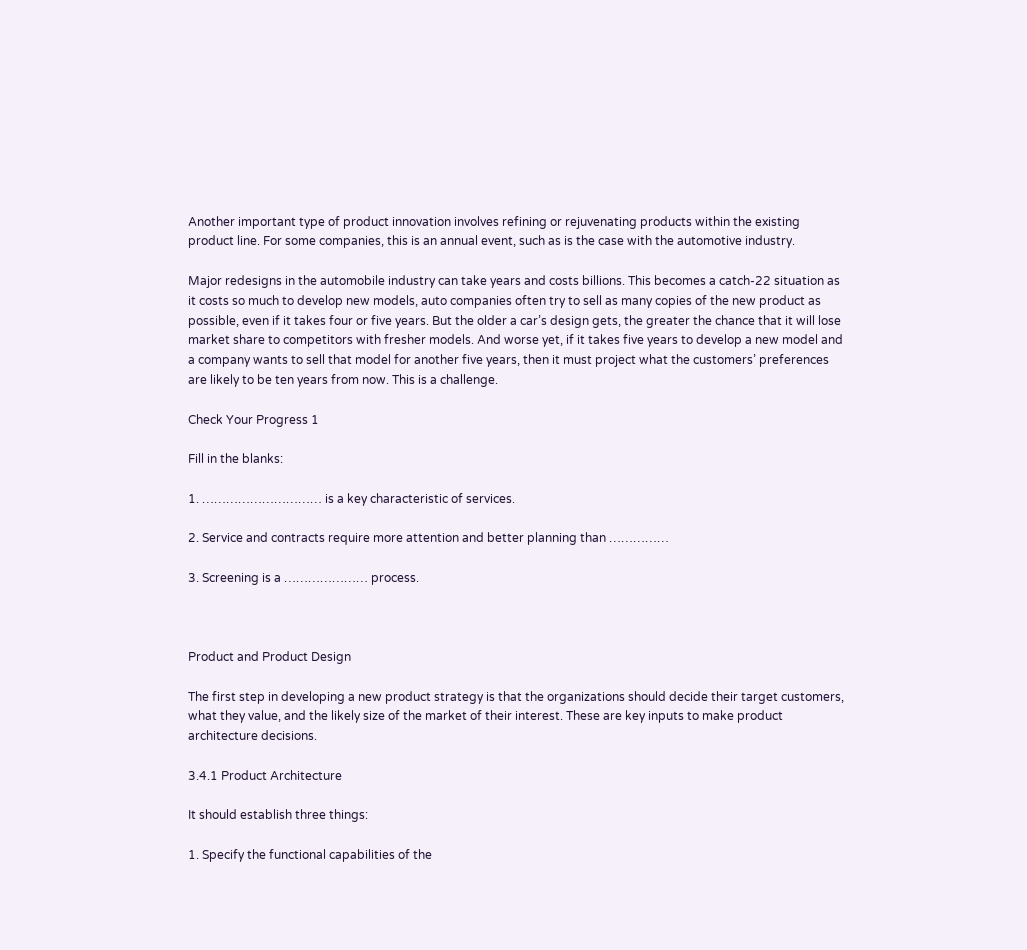Another important type of product innovation involves refining or rejuvenating products within the existing product line. For some companies, this is an annual event, such as is the case with the automotive industry.

Major redesigns in the automobile industry can take years and costs billions. This becomes a catch-22 situation as it costs so much to develop new models, auto companies often try to sell as many copies of the new product as possible, even if it takes four or five years. But the older a car’s design gets, the greater the chance that it will lose market share to competitors with fresher models. And worse yet, if it takes five years to develop a new model and a company wants to sell that model for another five years, then it must project what the customers’ preferences are likely to be ten years from now. This is a challenge.

Check Your Progress 1

Fill in the blanks:

1. ………………………… is a key characteristic of services.

2. Service and contracts require more attention and better planning than ……………

3. Screening is a ………………… process.



Product and Product Design

The first step in developing a new product strategy is that the organizations should decide their target customers, what they value, and the likely size of the market of their interest. These are key inputs to make product architecture decisions.

3.4.1 Product Architecture

It should establish three things:

1. Specify the functional capabilities of the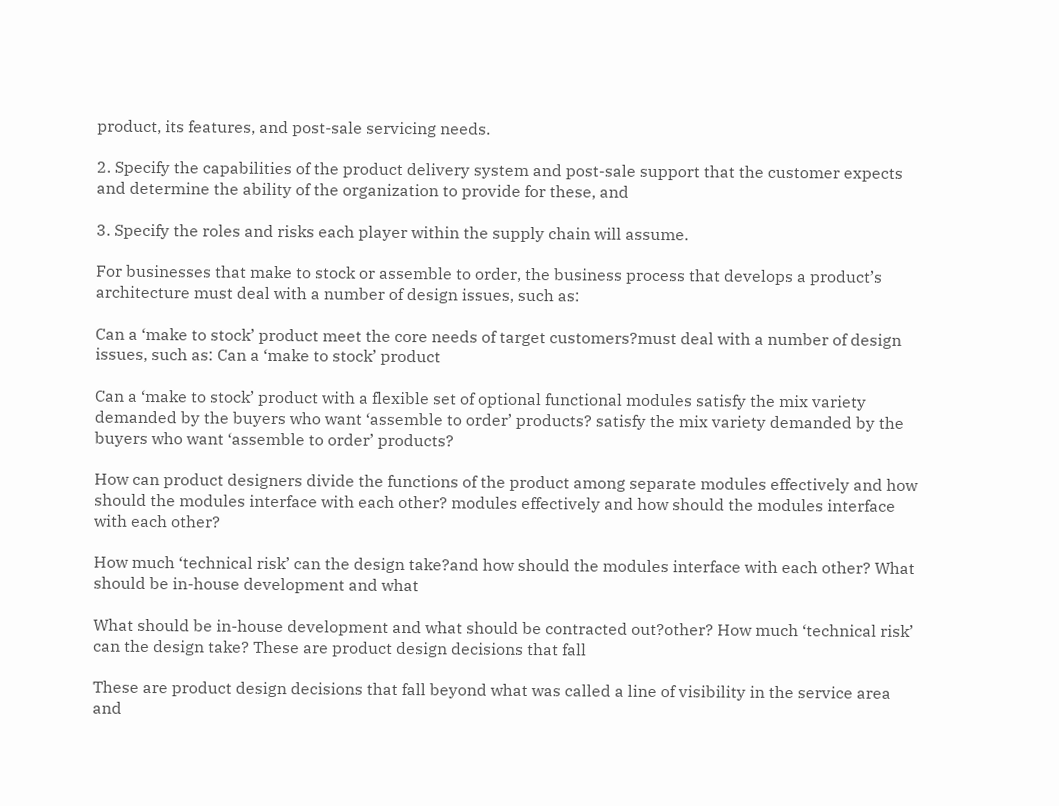product, its features, and post-sale servicing needs.

2. Specify the capabilities of the product delivery system and post-sale support that the customer expects and determine the ability of the organization to provide for these, and

3. Specify the roles and risks each player within the supply chain will assume.

For businesses that make to stock or assemble to order, the business process that develops a product’s architecture must deal with a number of design issues, such as:

Can a ‘make to stock’ product meet the core needs of target customers?must deal with a number of design issues, such as: Can a ‘make to stock’ product

Can a ‘make to stock’ product with a flexible set of optional functional modules satisfy the mix variety demanded by the buyers who want ‘assemble to order’ products? satisfy the mix variety demanded by the buyers who want ‘assemble to order’ products?

How can product designers divide the functions of the product among separate modules effectively and how should the modules interface with each other? modules effectively and how should the modules interface with each other?

How much ‘technical risk’ can the design take?and how should the modules interface with each other? What should be in-house development and what

What should be in-house development and what should be contracted out?other? How much ‘technical risk’ can the design take? These are product design decisions that fall

These are product design decisions that fall beyond what was called a line of visibility in the service area and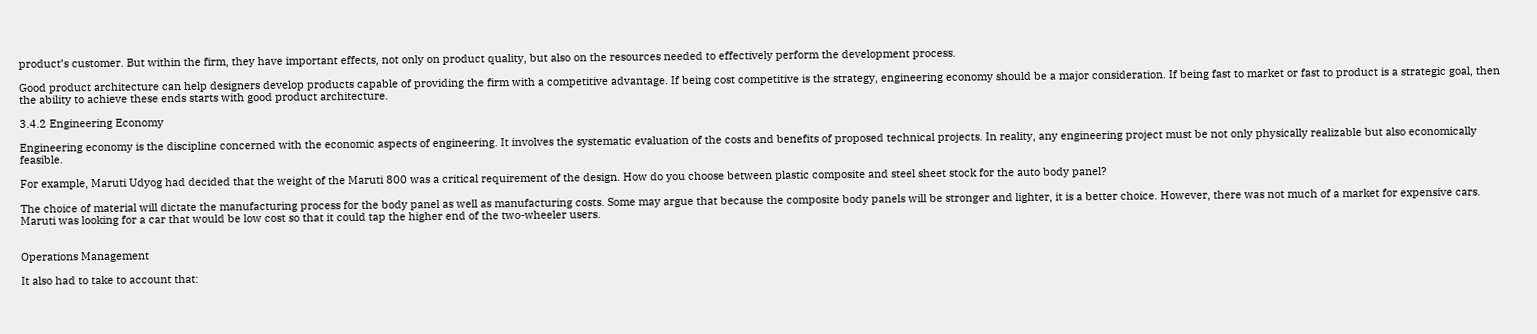product’s customer. But within the firm, they have important effects, not only on product quality, but also on the resources needed to effectively perform the development process.

Good product architecture can help designers develop products capable of providing the firm with a competitive advantage. If being cost competitive is the strategy, engineering economy should be a major consideration. If being fast to market or fast to product is a strategic goal, then the ability to achieve these ends starts with good product architecture.

3.4.2 Engineering Economy

Engineering economy is the discipline concerned with the economic aspects of engineering. It involves the systematic evaluation of the costs and benefits of proposed technical projects. In reality, any engineering project must be not only physically realizable but also economically feasible.

For example, Maruti Udyog had decided that the weight of the Maruti 800 was a critical requirement of the design. How do you choose between plastic composite and steel sheet stock for the auto body panel?

The choice of material will dictate the manufacturing process for the body panel as well as manufacturing costs. Some may argue that because the composite body panels will be stronger and lighter, it is a better choice. However, there was not much of a market for expensive cars. Maruti was looking for a car that would be low cost so that it could tap the higher end of the two-wheeler users.


Operations Management

It also had to take to account that: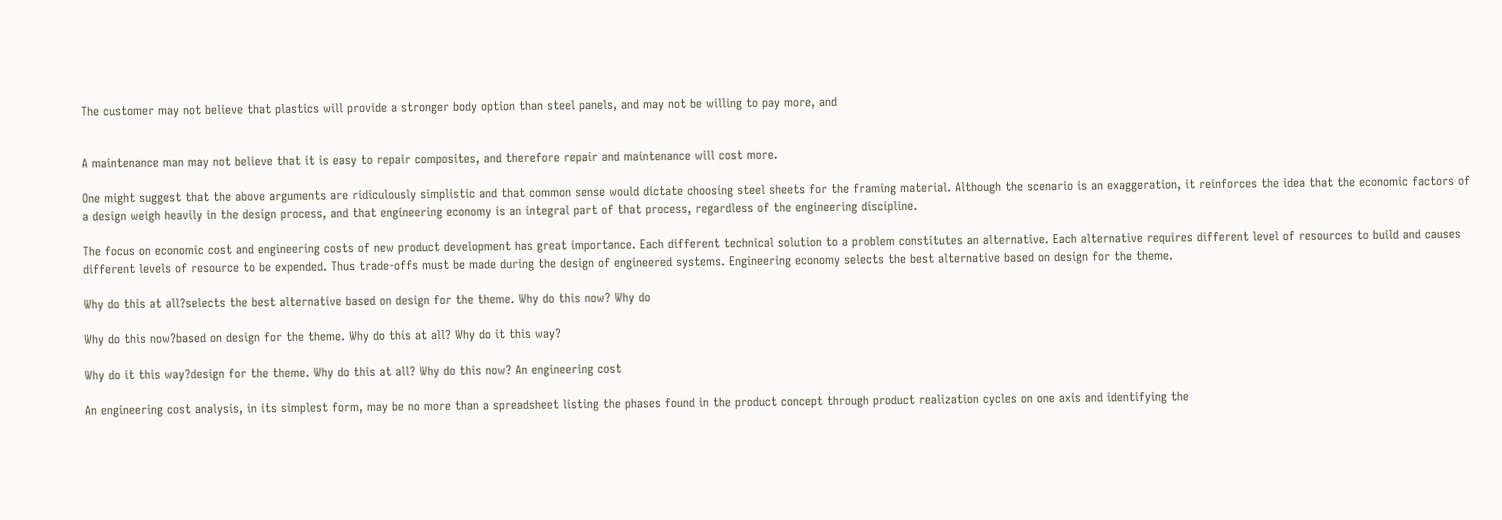The customer may not believe that plastics will provide a stronger body option than steel panels, and may not be willing to pay more, and


A maintenance man may not believe that it is easy to repair composites, and therefore repair and maintenance will cost more.

One might suggest that the above arguments are ridiculously simplistic and that common sense would dictate choosing steel sheets for the framing material. Although the scenario is an exaggeration, it reinforces the idea that the economic factors of a design weigh heavily in the design process, and that engineering economy is an integral part of that process, regardless of the engineering discipline.

The focus on economic cost and engineering costs of new product development has great importance. Each different technical solution to a problem constitutes an alternative. Each alternative requires different level of resources to build and causes different levels of resource to be expended. Thus trade-offs must be made during the design of engineered systems. Engineering economy selects the best alternative based on design for the theme.

Why do this at all?selects the best alternative based on design for the theme. Why do this now? Why do

Why do this now?based on design for the theme. Why do this at all? Why do it this way?

Why do it this way?design for the theme. Why do this at all? Why do this now? An engineering cost

An engineering cost analysis, in its simplest form, may be no more than a spreadsheet listing the phases found in the product concept through product realization cycles on one axis and identifying the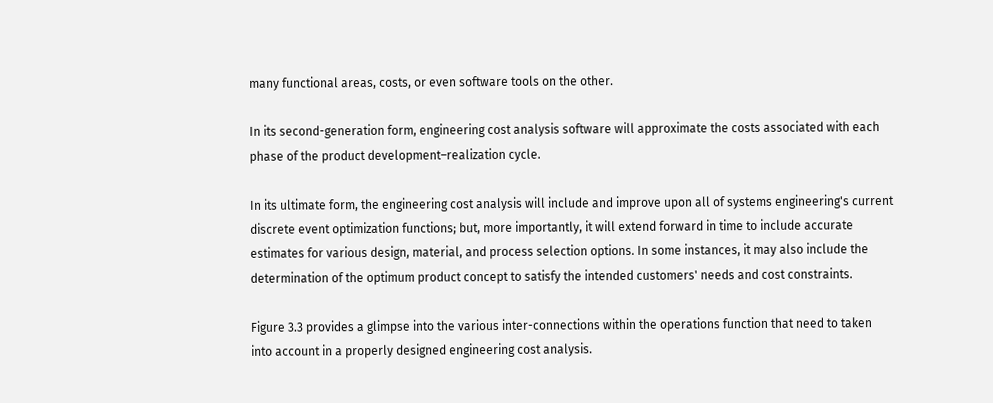many functional areas, costs, or even software tools on the other.

In its second-generation form, engineering cost analysis software will approximate the costs associated with each phase of the product development–realization cycle.

In its ultimate form, the engineering cost analysis will include and improve upon all of systems engineering's current discrete event optimization functions; but, more importantly, it will extend forward in time to include accurate estimates for various design, material, and process selection options. In some instances, it may also include the determination of the optimum product concept to satisfy the intended customers' needs and cost constraints.

Figure 3.3 provides a glimpse into the various inter-connections within the operations function that need to taken into account in a properly designed engineering cost analysis.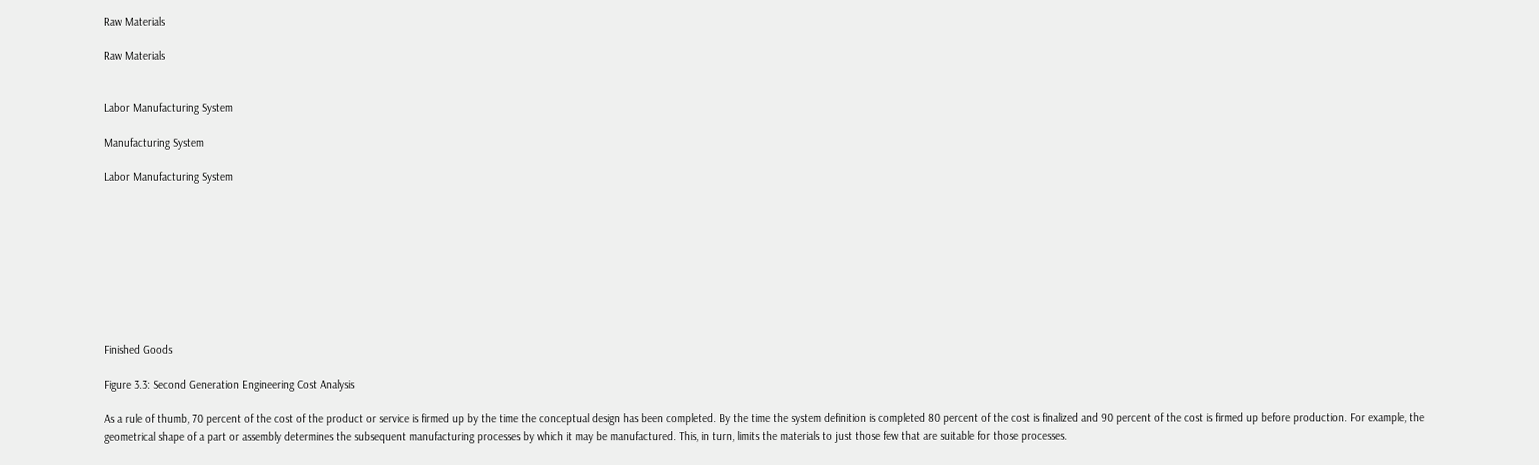Raw Materials

Raw Materials


Labor Manufacturing System

Manufacturing System

Labor Manufacturing System









Finished Goods

Figure 3.3: Second Generation Engineering Cost Analysis

As a rule of thumb, 70 percent of the cost of the product or service is firmed up by the time the conceptual design has been completed. By the time the system definition is completed 80 percent of the cost is finalized and 90 percent of the cost is firmed up before production. For example, the geometrical shape of a part or assembly determines the subsequent manufacturing processes by which it may be manufactured. This, in turn, limits the materials to just those few that are suitable for those processes.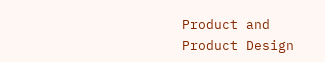Product and Product Design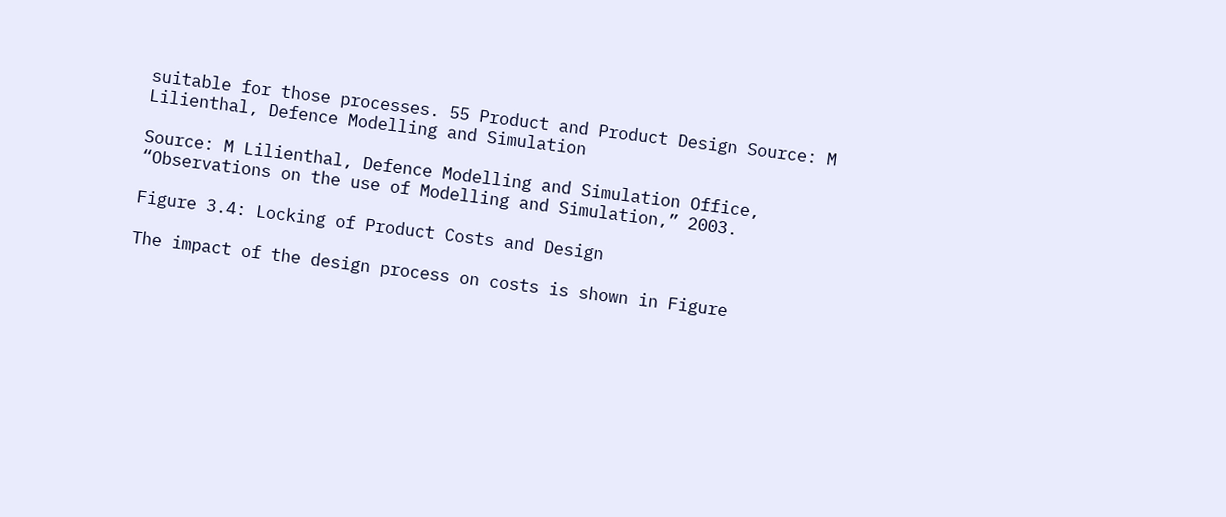suitable for those processes. 55 Product and Product Design Source: M Lilienthal, Defence Modelling and Simulation

Source: M Lilienthal, Defence Modelling and Simulation Office, “Observations on the use of Modelling and Simulation,” 2003.

Figure 3.4: Locking of Product Costs and Design

The impact of the design process on costs is shown in Figure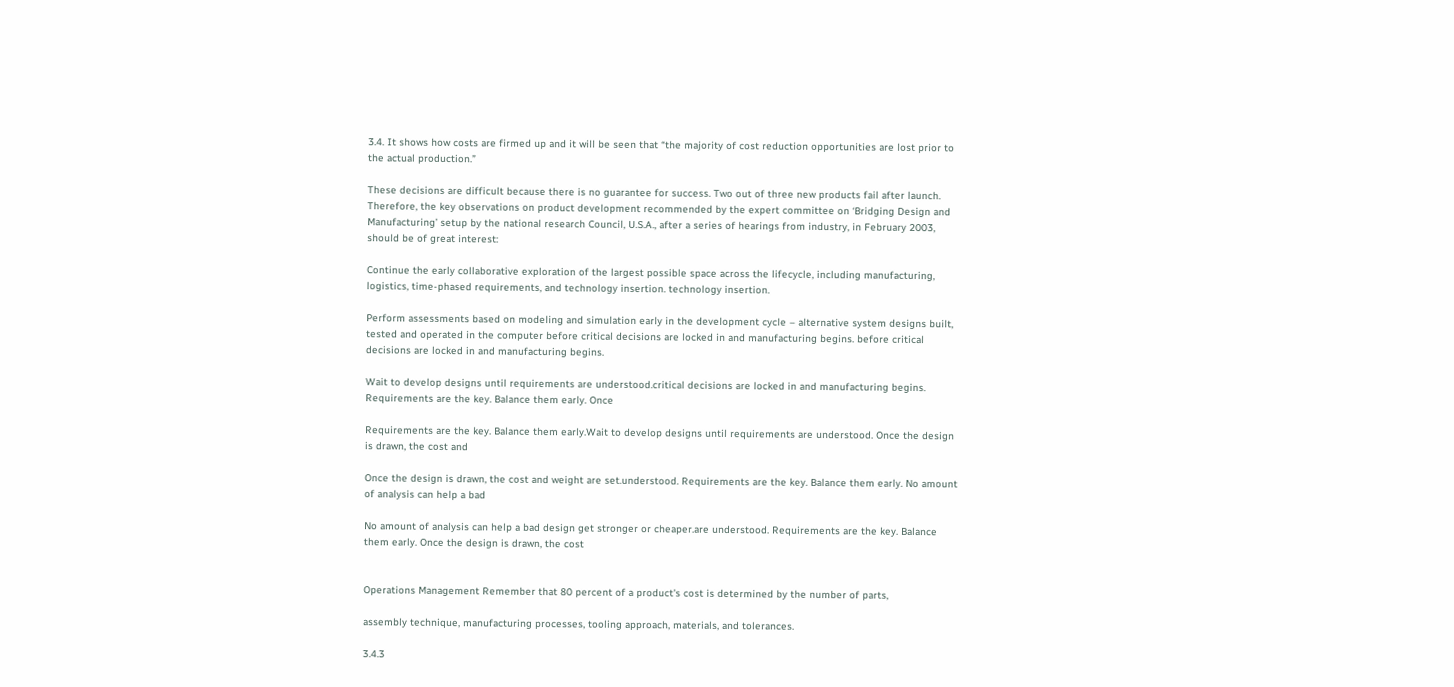3.4. It shows how costs are firmed up and it will be seen that “the majority of cost reduction opportunities are lost prior to the actual production.”

These decisions are difficult because there is no guarantee for success. Two out of three new products fail after launch. Therefore, the key observations on product development recommended by the expert committee on ‘Bridging Design and Manufacturing’ setup by the national research Council, U.S.A., after a series of hearings from industry, in February 2003, should be of great interest:

Continue the early collaborative exploration of the largest possible space across the lifecycle, including manufacturing, logistics, time-phased requirements, and technology insertion. technology insertion.

Perform assessments based on modeling and simulation early in the development cycle – alternative system designs built, tested and operated in the computer before critical decisions are locked in and manufacturing begins. before critical decisions are locked in and manufacturing begins.

Wait to develop designs until requirements are understood.critical decisions are locked in and manufacturing begins. Requirements are the key. Balance them early. Once

Requirements are the key. Balance them early.Wait to develop designs until requirements are understood. Once the design is drawn, the cost and

Once the design is drawn, the cost and weight are set.understood. Requirements are the key. Balance them early. No amount of analysis can help a bad

No amount of analysis can help a bad design get stronger or cheaper.are understood. Requirements are the key. Balance them early. Once the design is drawn, the cost


Operations Management Remember that 80 percent of a product's cost is determined by the number of parts,

assembly technique, manufacturing processes, tooling approach, materials, and tolerances.

3.4.3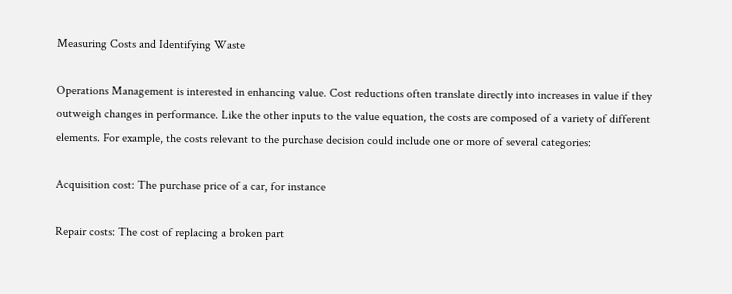Measuring Costs and Identifying Waste

Operations Management is interested in enhancing value. Cost reductions often translate directly into increases in value if they outweigh changes in performance. Like the other inputs to the value equation, the costs are composed of a variety of different elements. For example, the costs relevant to the purchase decision could include one or more of several categories:

Acquisition cost: The purchase price of a car, for instance

Repair costs: The cost of replacing a broken part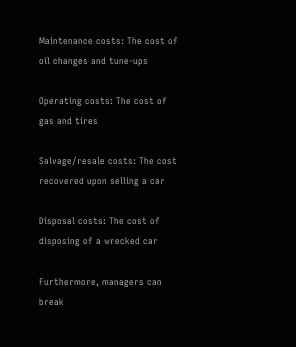Maintenance costs: The cost of oil changes and tune-ups

Operating costs: The cost of gas and tires

Salvage/resale costs: The cost recovered upon selling a car

Disposal costs: The cost of disposing of a wrecked car

Furthermore, managers can break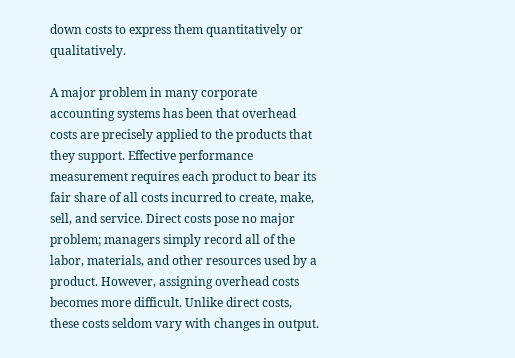down costs to express them quantitatively or qualitatively.

A major problem in many corporate accounting systems has been that overhead costs are precisely applied to the products that they support. Effective performance measurement requires each product to bear its fair share of all costs incurred to create, make, sell, and service. Direct costs pose no major problem; managers simply record all of the labor, materials, and other resources used by a product. However, assigning overhead costs becomes more difficult. Unlike direct costs, these costs seldom vary with changes in output.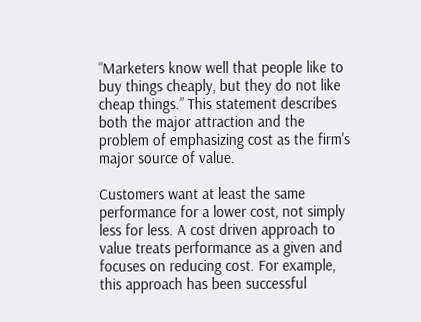“Marketers know well that people like to buy things cheaply, but they do not like cheap things.” This statement describes both the major attraction and the problem of emphasizing cost as the firm's major source of value.

Customers want at least the same performance for a lower cost, not simply less for less. A cost driven approach to value treats performance as a given and focuses on reducing cost. For example, this approach has been successful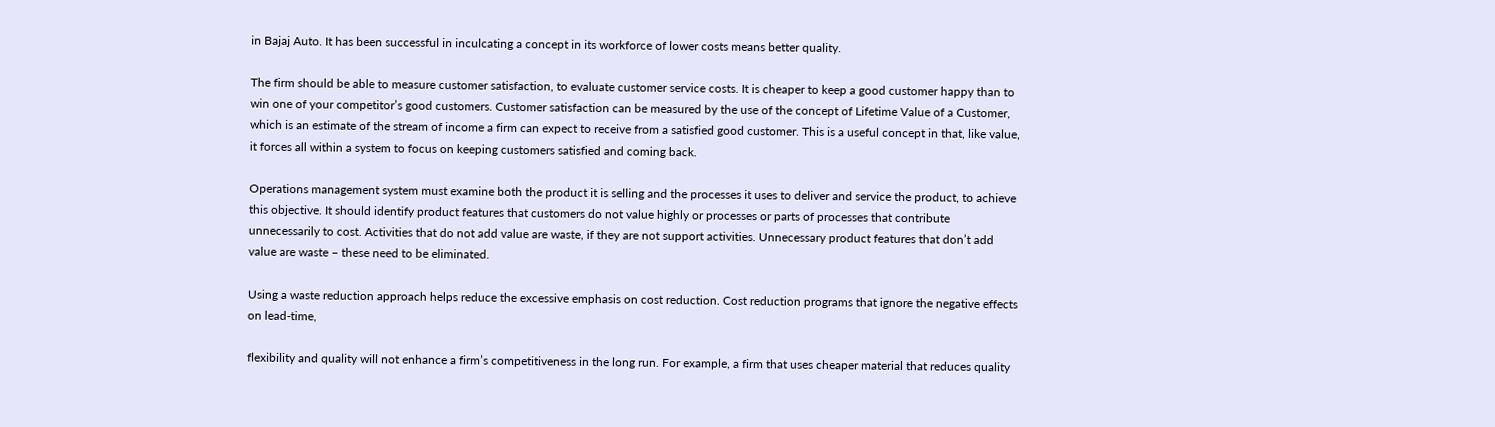in Bajaj Auto. It has been successful in inculcating a concept in its workforce of lower costs means better quality.

The firm should be able to measure customer satisfaction, to evaluate customer service costs. It is cheaper to keep a good customer happy than to win one of your competitor’s good customers. Customer satisfaction can be measured by the use of the concept of Lifetime Value of a Customer, which is an estimate of the stream of income a firm can expect to receive from a satisfied good customer. This is a useful concept in that, like value, it forces all within a system to focus on keeping customers satisfied and coming back.

Operations management system must examine both the product it is selling and the processes it uses to deliver and service the product, to achieve this objective. It should identify product features that customers do not value highly or processes or parts of processes that contribute unnecessarily to cost. Activities that do not add value are waste, if they are not support activities. Unnecessary product features that don’t add value are waste – these need to be eliminated.

Using a waste reduction approach helps reduce the excessive emphasis on cost reduction. Cost reduction programs that ignore the negative effects on lead-time,

flexibility and quality will not enhance a firm’s competitiveness in the long run. For example, a firm that uses cheaper material that reduces quality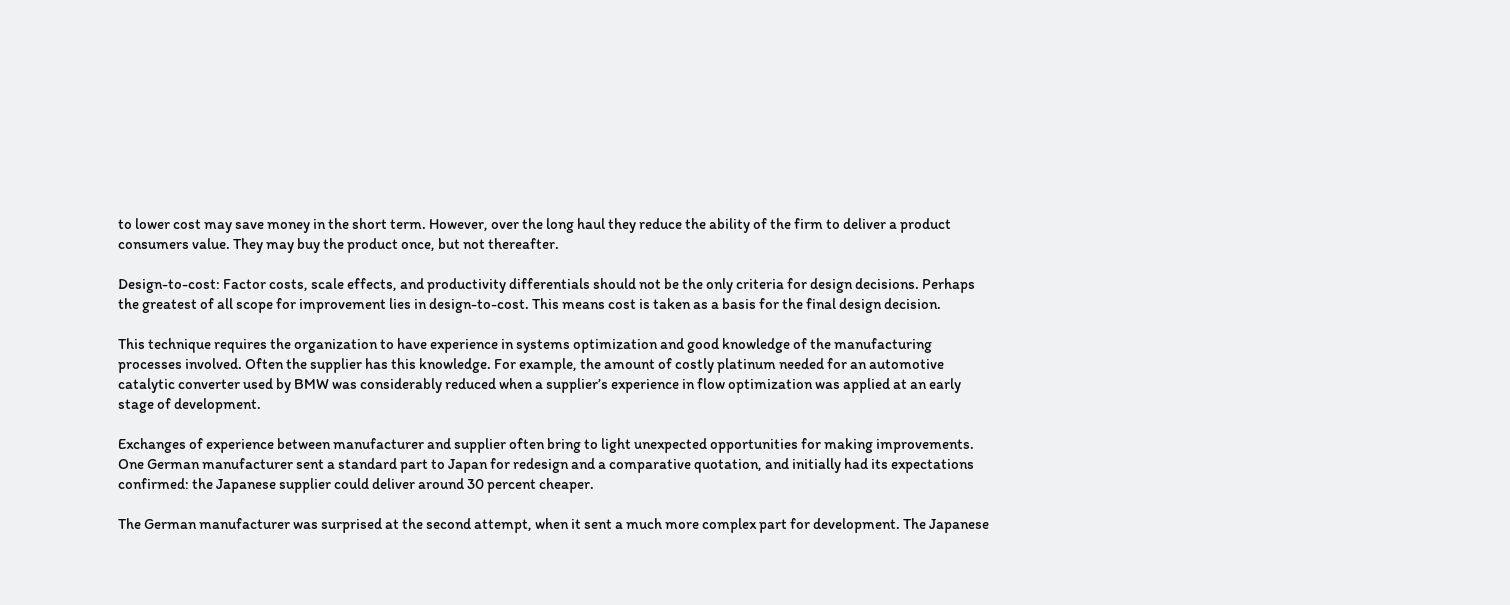to lower cost may save money in the short term. However, over the long haul they reduce the ability of the firm to deliver a product consumers value. They may buy the product once, but not thereafter.

Design-to-cost: Factor costs, scale effects, and productivity differentials should not be the only criteria for design decisions. Perhaps the greatest of all scope for improvement lies in design-to-cost. This means cost is taken as a basis for the final design decision.

This technique requires the organization to have experience in systems optimization and good knowledge of the manufacturing processes involved. Often the supplier has this knowledge. For example, the amount of costly platinum needed for an automotive catalytic converter used by BMW was considerably reduced when a supplier’s experience in flow optimization was applied at an early stage of development.

Exchanges of experience between manufacturer and supplier often bring to light unexpected opportunities for making improvements. One German manufacturer sent a standard part to Japan for redesign and a comparative quotation, and initially had its expectations confirmed: the Japanese supplier could deliver around 30 percent cheaper.

The German manufacturer was surprised at the second attempt, when it sent a much more complex part for development. The Japanese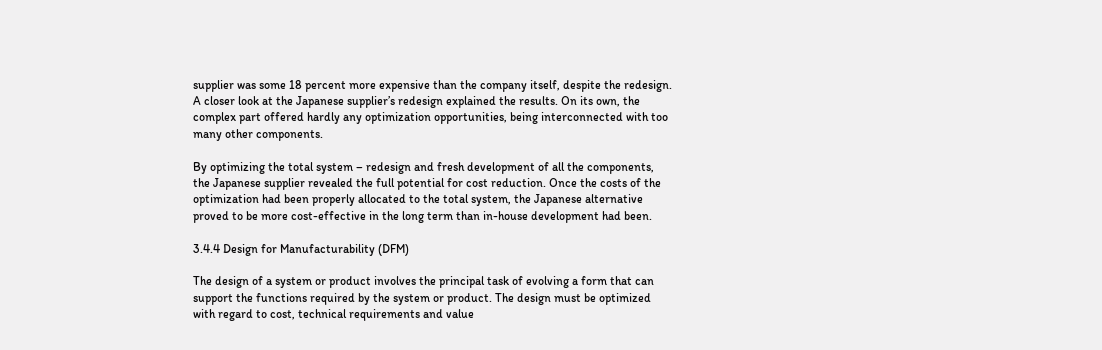supplier was some 18 percent more expensive than the company itself, despite the redesign. A closer look at the Japanese supplier’s redesign explained the results. On its own, the complex part offered hardly any optimization opportunities, being interconnected with too many other components.

By optimizing the total system – redesign and fresh development of all the components, the Japanese supplier revealed the full potential for cost reduction. Once the costs of the optimization had been properly allocated to the total system, the Japanese alternative proved to be more cost-effective in the long term than in-house development had been.

3.4.4 Design for Manufacturability (DFM)

The design of a system or product involves the principal task of evolving a form that can support the functions required by the system or product. The design must be optimized with regard to cost, technical requirements and value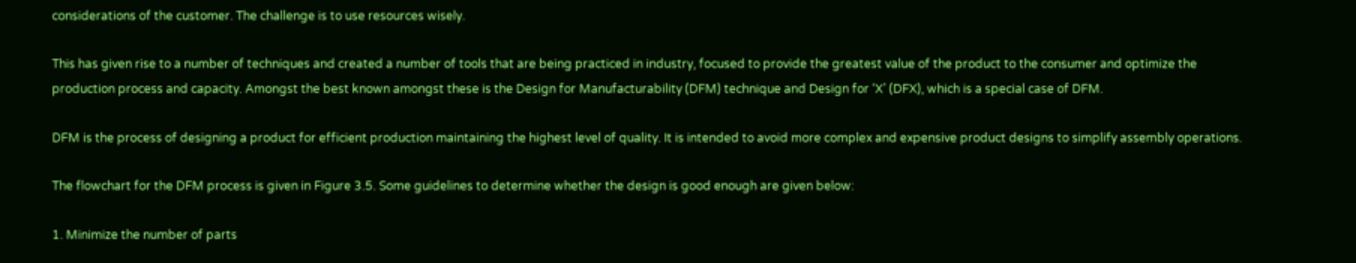considerations of the customer. The challenge is to use resources wisely.

This has given rise to a number of techniques and created a number of tools that are being practiced in industry, focused to provide the greatest value of the product to the consumer and optimize the production process and capacity. Amongst the best known amongst these is the Design for Manufacturability (DFM) technique and Design for ‘X’ (DFX), which is a special case of DFM.

DFM is the process of designing a product for efficient production maintaining the highest level of quality. It is intended to avoid more complex and expensive product designs to simplify assembly operations.

The flowchart for the DFM process is given in Figure 3.5. Some guidelines to determine whether the design is good enough are given below:

1. Minimize the number of parts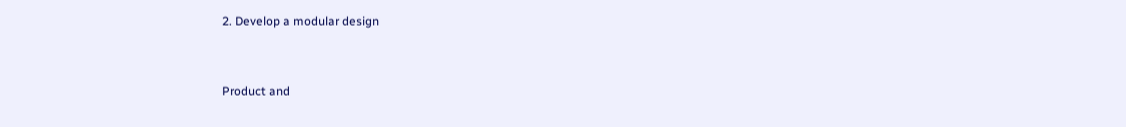2. Develop a modular design


Product and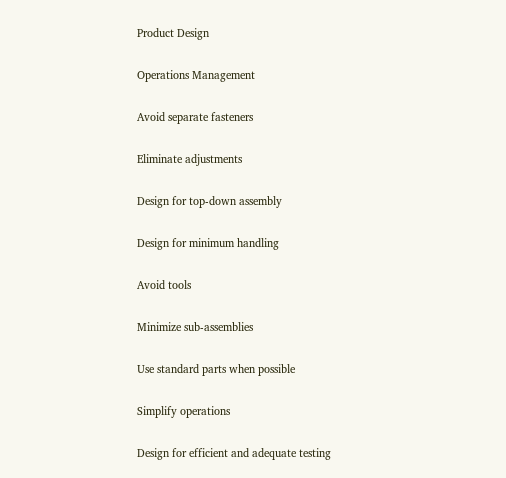Product Design


Operations Management


Avoid separate fasteners


Eliminate adjustments


Design for top-down assembly


Design for minimum handling


Avoid tools


Minimize sub-assemblies


Use standard parts when possible


Simplify operations


Design for efficient and adequate testing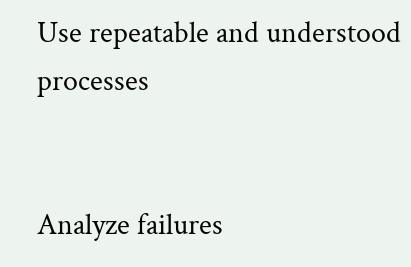Use repeatable and understood processes


Analyze failures